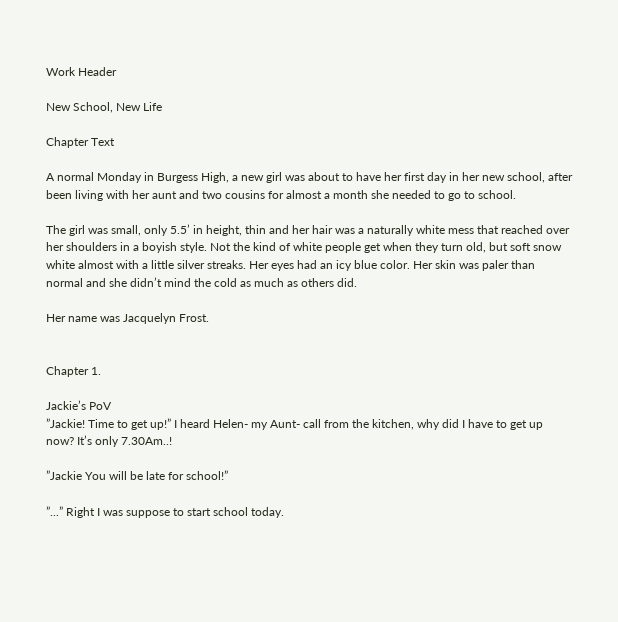Work Header

New School, New Life

Chapter Text

A normal Monday in Burgess High, a new girl was about to have her first day in her new school, after been living with her aunt and two cousins for almost a month she needed to go to school.

The girl was small, only 5.5’ in height, thin and her hair was a naturally white mess that reached over her shoulders in a boyish style. Not the kind of white people get when they turn old, but soft snow white almost with a little silver streaks. Her eyes had an icy blue color. Her skin was paler than normal and she didn’t mind the cold as much as others did.

Her name was Jacquelyn Frost.


Chapter 1.

Jackie’s PoV
”Jackie! Time to get up!” I heard Helen- my Aunt- call from the kitchen, why did I have to get up now? It’s only 7.30Am..!

”Jackie You will be late for school!”

”...” Right I was suppose to start school today.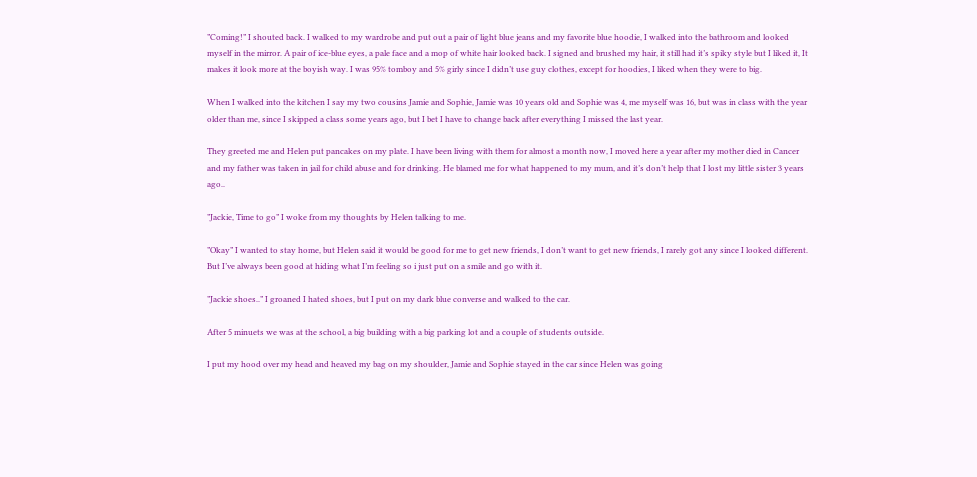”Coming!” I shouted back. I walked to my wardrobe and put out a pair of light blue jeans and my favorite blue hoodie, I walked into the bathroom and looked myself in the mirror. A pair of ice-blue eyes, a pale face and a mop of white hair looked back. I signed and brushed my hair, it still had it’s spiky style but I liked it, It makes it look more at the boyish way. I was 95% tomboy and 5% girly since I didn’t use guy clothes, except for hoodies, I liked when they were to big.

When I walked into the kitchen I say my two cousins Jamie and Sophie, Jamie was 10 years old and Sophie was 4, me myself was 16, but was in class with the year older than me, since I skipped a class some years ago, but I bet I have to change back after everything I missed the last year.

They greeted me and Helen put pancakes on my plate. I have been living with them for almost a month now, I moved here a year after my mother died in Cancer and my father was taken in jail for child abuse and for drinking. He blamed me for what happened to my mum, and it’s don’t help that I lost my little sister 3 years ago..

”Jackie, Time to go” I woke from my thoughts by Helen talking to me.

”Okay” I wanted to stay home, but Helen said it would be good for me to get new friends, I don’t want to get new friends, I rarely got any since I looked different. But I’ve always been good at hiding what I’m feeling so i just put on a smile and go with it.

”Jackie shoes..” I groaned I hated shoes, but I put on my dark blue converse and walked to the car.

After 5 minuets we was at the school, a big building with a big parking lot and a couple of students outside.

I put my hood over my head and heaved my bag on my shoulder, Jamie and Sophie stayed in the car since Helen was going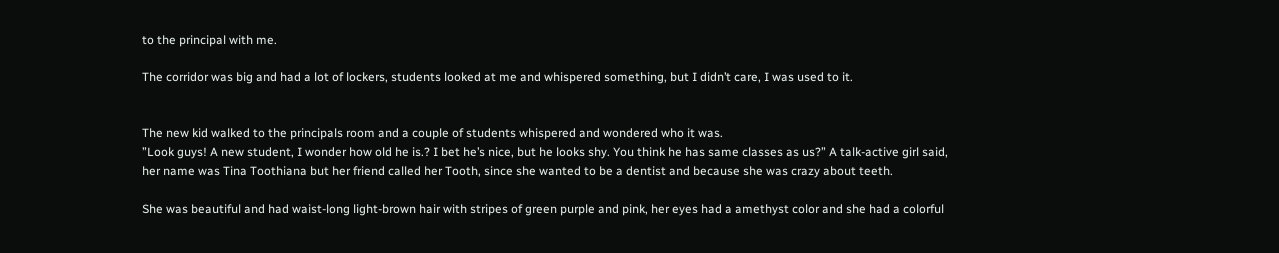to the principal with me.

The corridor was big and had a lot of lockers, students looked at me and whispered something, but I didn’t care, I was used to it.


The new kid walked to the principals room and a couple of students whispered and wondered who it was.
”Look guys! A new student, I wonder how old he is.? I bet he’s nice, but he looks shy. You think he has same classes as us?” A talk-active girl said, her name was Tina Toothiana but her friend called her Tooth, since she wanted to be a dentist and because she was crazy about teeth.

She was beautiful and had waist-long light-brown hair with stripes of green purple and pink, her eyes had a amethyst color and she had a colorful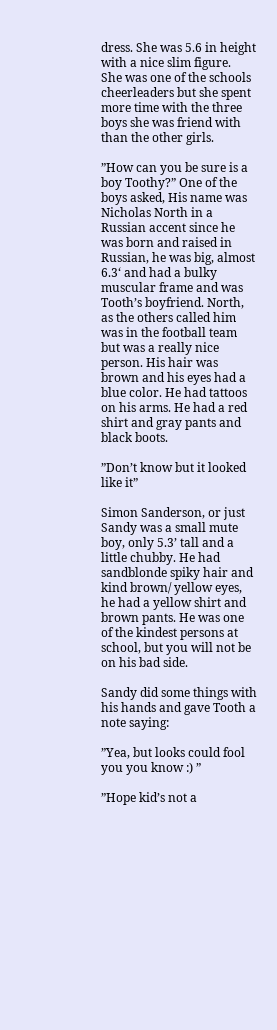dress. She was 5.6 in height with a nice slim figure.
She was one of the schools cheerleaders but she spent more time with the three boys she was friend with than the other girls.

”How can you be sure is a boy Toothy?” One of the boys asked, His name was Nicholas North in a Russian accent since he was born and raised in Russian, he was big, almost 6.3‘ and had a bulky muscular frame and was Tooth’s boyfriend. North, as the others called him was in the football team but was a really nice person. His hair was brown and his eyes had a blue color. He had tattoos on his arms. He had a red shirt and gray pants and black boots.

”Don’t know but it looked like it”

Simon Sanderson, or just Sandy was a small mute boy, only 5.3’ tall and a little chubby. He had sandblonde spiky hair and kind brown/ yellow eyes, he had a yellow shirt and brown pants. He was one of the kindest persons at school, but you will not be on his bad side.

Sandy did some things with his hands and gave Tooth a note saying:

”Yea, but looks could fool you you know :) ”

”Hope kid’s not a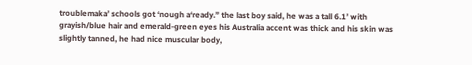troublemaka’ schools got ‘nough a‘ready.” the last boy said, he was a tall 6.1’ with grayish/blue hair and emerald-green eyes his Australia accent was thick and his skin was slightly tanned, he had nice muscular body,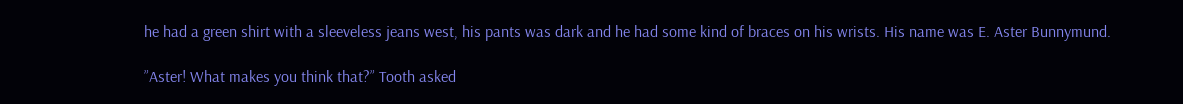he had a green shirt with a sleeveless jeans west, his pants was dark and he had some kind of braces on his wrists. His name was E. Aster Bunnymund.

”Aster! What makes you think that?” Tooth asked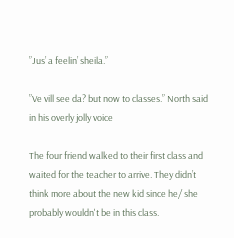”Jus’ a feelin’ sheila.”

”Ve vill see da? but now to classes.” North said in his overly jolly voice

The four friend walked to their first class and waited for the teacher to arrive. They didn’t think more about the new kid since he/ she probably wouldn't be in this class.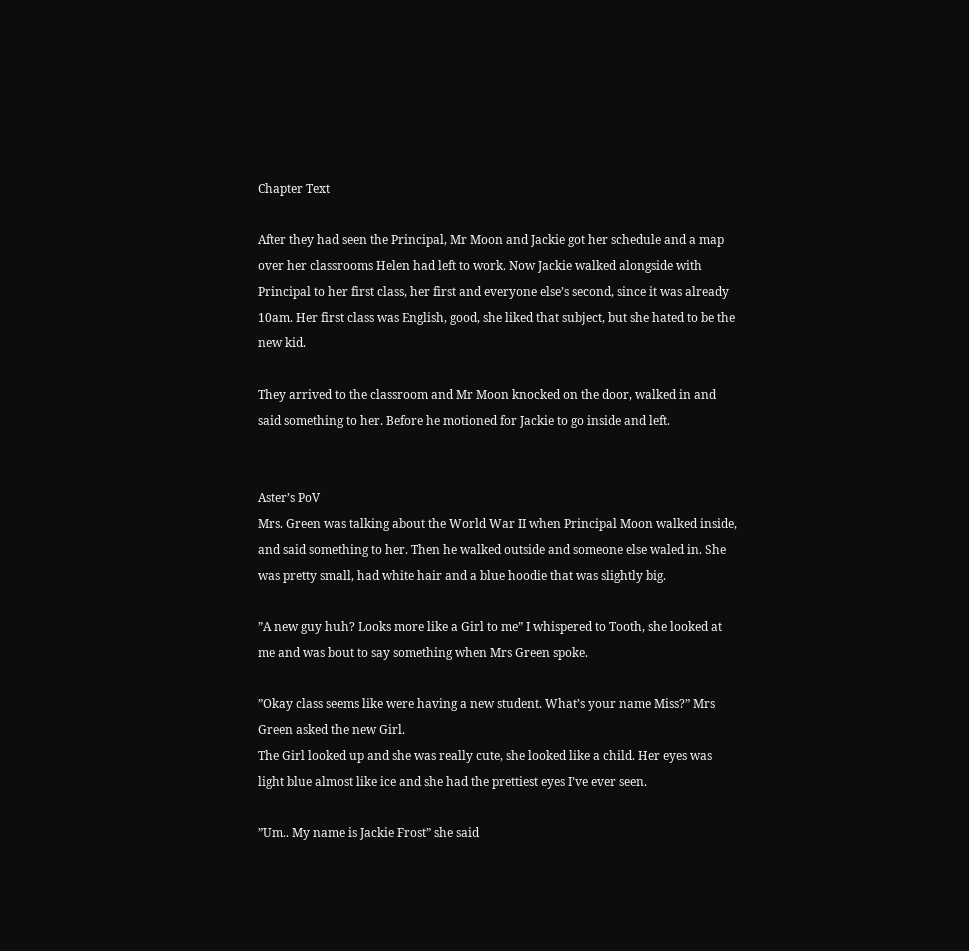Chapter Text

After they had seen the Principal, Mr Moon and Jackie got her schedule and a map over her classrooms Helen had left to work. Now Jackie walked alongside with Principal to her first class, her first and everyone else’s second, since it was already 10am. Her first class was English, good, she liked that subject, but she hated to be the new kid.

They arrived to the classroom and Mr Moon knocked on the door, walked in and said something to her. Before he motioned for Jackie to go inside and left.


Aster’s PoV
Mrs. Green was talking about the World War II when Principal Moon walked inside, and said something to her. Then he walked outside and someone else waled in. She was pretty small, had white hair and a blue hoodie that was slightly big.

”A new guy huh? Looks more like a Girl to me” I whispered to Tooth, she looked at me and was bout to say something when Mrs Green spoke.

”Okay class seems like were having a new student. What’s your name Miss?” Mrs Green asked the new Girl.
The Girl looked up and she was really cute, she looked like a child. Her eyes was light blue almost like ice and she had the prettiest eyes I’ve ever seen.

”Um.. My name is Jackie Frost” she said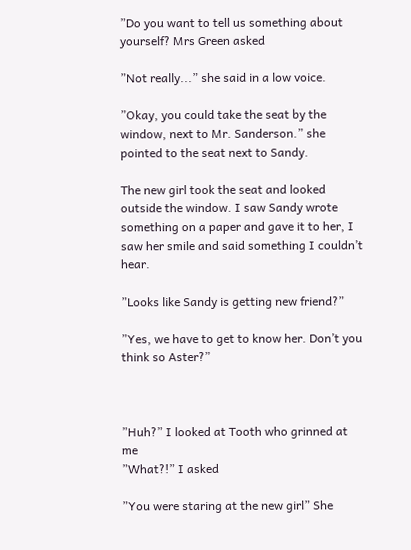”Do you want to tell us something about yourself? Mrs Green asked

”Not really...” she said in a low voice.

”Okay, you could take the seat by the window, next to Mr. Sanderson.” she pointed to the seat next to Sandy.

The new girl took the seat and looked outside the window. I saw Sandy wrote something on a paper and gave it to her, I saw her smile and said something I couldn’t hear.

”Looks like Sandy is getting new friend?”

”Yes, we have to get to know her. Don’t you think so Aster?”



”Huh?” I looked at Tooth who grinned at me
”What?!” I asked

”You were staring at the new girl” She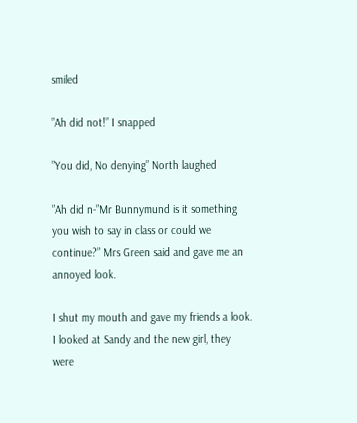smiled

”Ah did not!” I snapped

”You did, No denying” North laughed

”Ah did n-”Mr Bunnymund is it something you wish to say in class or could we continue?” Mrs Green said and gave me an annoyed look.

I shut my mouth and gave my friends a look. I looked at Sandy and the new girl, they were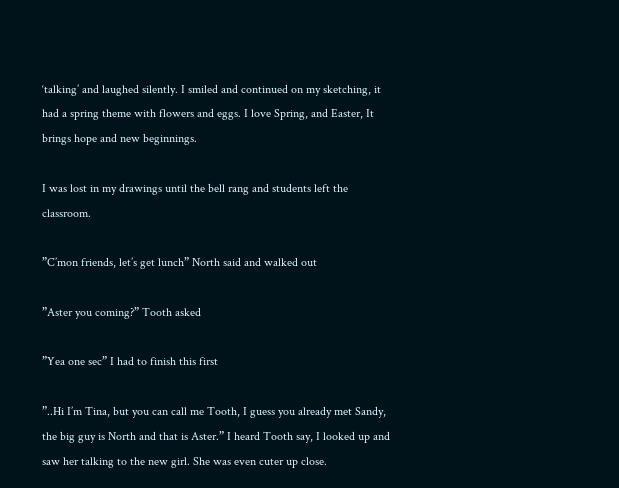‘talking’ and laughed silently. I smiled and continued on my sketching, it had a spring theme with flowers and eggs. I love Spring, and Easter, It brings hope and new beginnings.

I was lost in my drawings until the bell rang and students left the classroom.

”C’mon friends, let’s get lunch” North said and walked out

”Aster you coming?” Tooth asked

”Yea one sec” I had to finish this first

”..Hi I’m Tina, but you can call me Tooth, I guess you already met Sandy, the big guy is North and that is Aster.” I heard Tooth say, I looked up and saw her talking to the new girl. She was even cuter up close.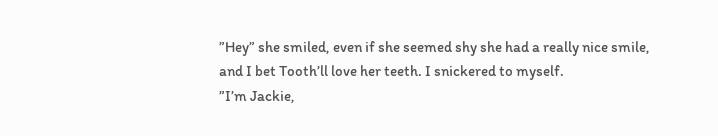”Hey” she smiled, even if she seemed shy she had a really nice smile, and I bet Tooth’ll love her teeth. I snickered to myself.
”I’m Jackie,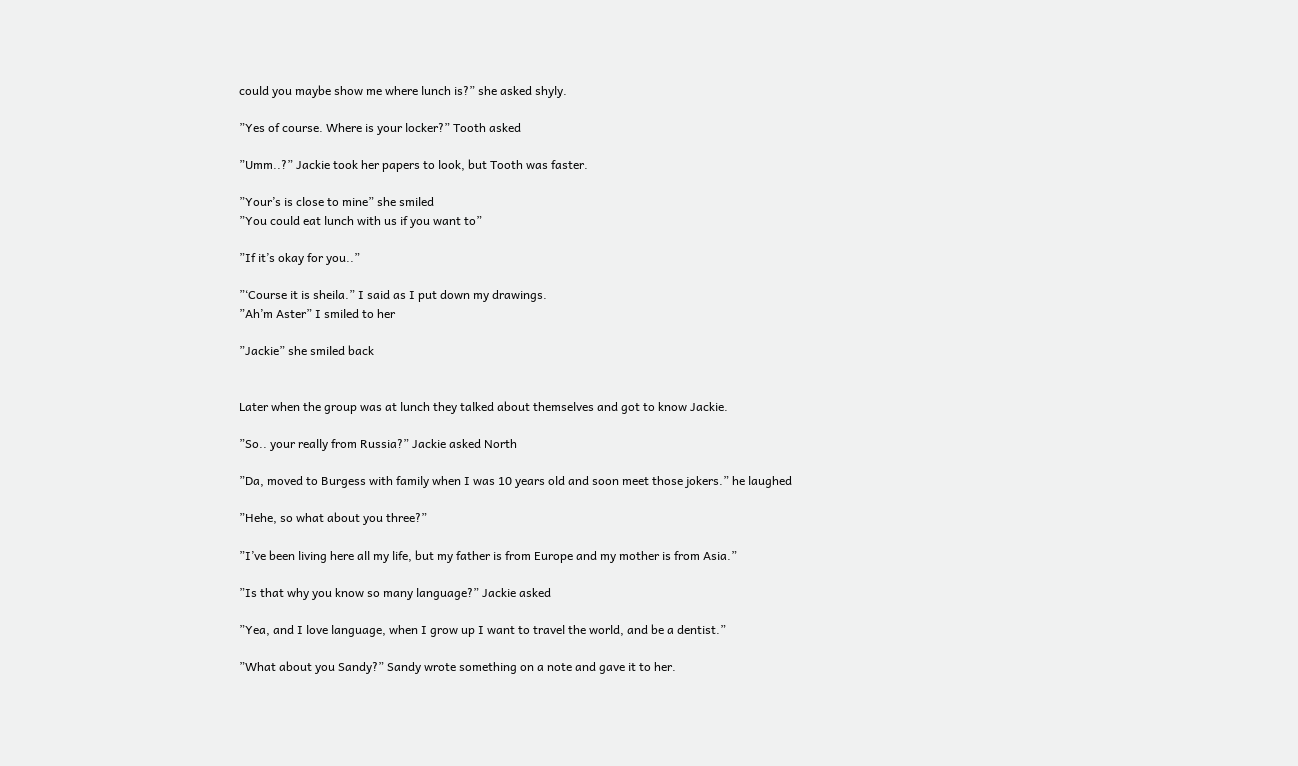could you maybe show me where lunch is?” she asked shyly.

”Yes of course. Where is your locker?” Tooth asked

”Umm..?” Jackie took her papers to look, but Tooth was faster.

”Your’s is close to mine” she smiled
”You could eat lunch with us if you want to”

”If it’s okay for you..”

”‘Course it is sheila.” I said as I put down my drawings.
”Ah’m Aster” I smiled to her

”Jackie” she smiled back


Later when the group was at lunch they talked about themselves and got to know Jackie.

”So.. your really from Russia?” Jackie asked North

”Da, moved to Burgess with family when I was 10 years old and soon meet those jokers.” he laughed

”Hehe, so what about you three?”

”I’ve been living here all my life, but my father is from Europe and my mother is from Asia.”

”Is that why you know so many language?” Jackie asked

”Yea, and I love language, when I grow up I want to travel the world, and be a dentist.”

”What about you Sandy?” Sandy wrote something on a note and gave it to her.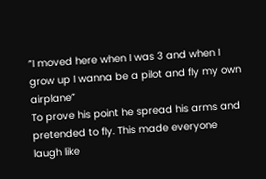”I moved here when I was 3 and when I grow up I wanna be a pilot and fly my own airplane”
To prove his point he spread his arms and pretended to fly. This made everyone laugh like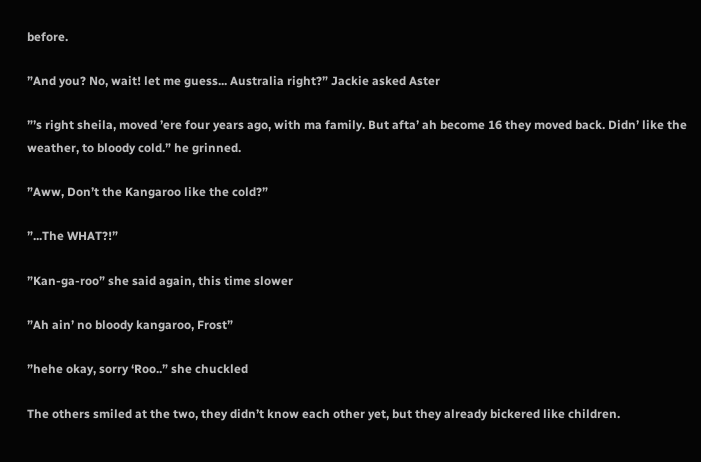before.

”And you? No, wait! let me guess... Australia right?” Jackie asked Aster

”’s right sheila, moved ’ere four years ago, with ma family. But afta’ ah become 16 they moved back. Didn’ like the weather, to bloody cold.” he grinned.

”Aww, Don’t the Kangaroo like the cold?”

”...The WHAT?!”

”Kan-ga-roo” she said again, this time slower

”Ah ain’ no bloody kangaroo, Frost”

”hehe okay, sorry ‘Roo..” she chuckled

The others smiled at the two, they didn’t know each other yet, but they already bickered like children.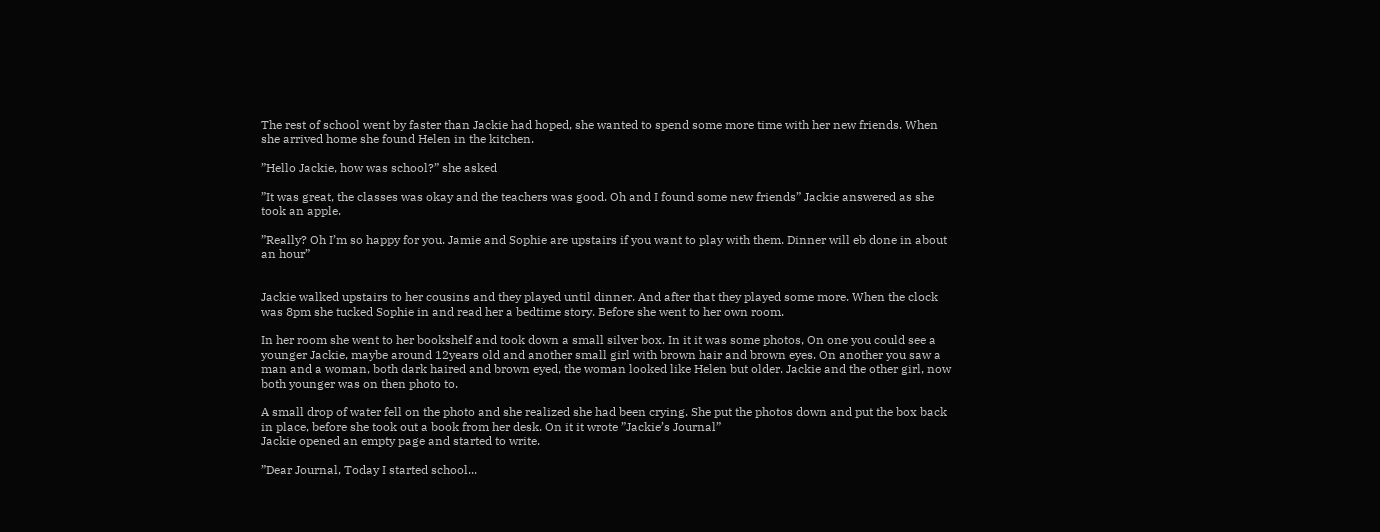The rest of school went by faster than Jackie had hoped, she wanted to spend some more time with her new friends. When she arrived home she found Helen in the kitchen.

”Hello Jackie, how was school?” she asked

”It was great, the classes was okay and the teachers was good. Oh and I found some new friends” Jackie answered as she took an apple.

”Really? Oh I’m so happy for you. Jamie and Sophie are upstairs if you want to play with them. Dinner will eb done in about an hour”


Jackie walked upstairs to her cousins and they played until dinner. And after that they played some more. When the clock was 8pm she tucked Sophie in and read her a bedtime story. Before she went to her own room.

In her room she went to her bookshelf and took down a small silver box. In it it was some photos, On one you could see a younger Jackie, maybe around 12years old and another small girl with brown hair and brown eyes. On another you saw a man and a woman, both dark haired and brown eyed, the woman looked like Helen but older. Jackie and the other girl, now both younger was on then photo to.

A small drop of water fell on the photo and she realized she had been crying. She put the photos down and put the box back in place, before she took out a book from her desk. On it it wrote ”Jackie’s Journal”
Jackie opened an empty page and started to write.

”Dear Journal, Today I started school...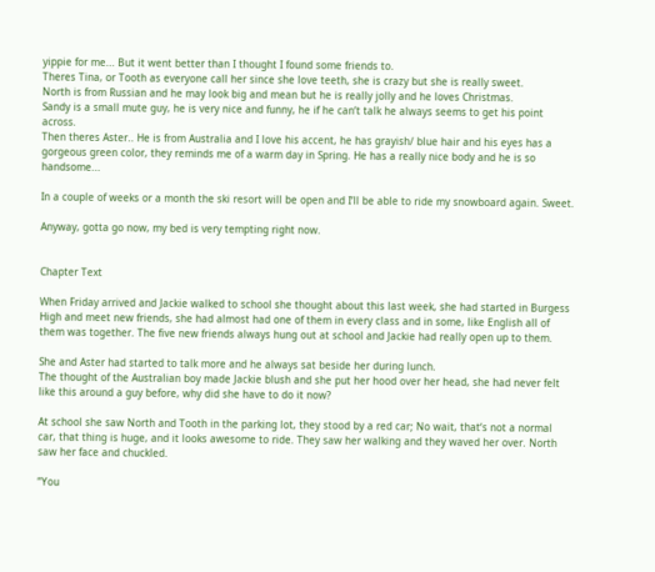yippie for me... But it went better than I thought I found some friends to.
Theres Tina, or Tooth as everyone call her since she love teeth, she is crazy but she is really sweet.
North is from Russian and he may look big and mean but he is really jolly and he loves Christmas.
Sandy is a small mute guy, he is very nice and funny, he if he can’t talk he always seems to get his point across.
Then theres Aster.. He is from Australia and I love his accent, he has grayish/ blue hair and his eyes has a gorgeous green color, they reminds me of a warm day in Spring. He has a really nice body and he is so handsome...

In a couple of weeks or a month the ski resort will be open and I’ll be able to ride my snowboard again. Sweet.

Anyway, gotta go now, my bed is very tempting right now.


Chapter Text

When Friday arrived and Jackie walked to school she thought about this last week, she had started in Burgess High and meet new friends, she had almost had one of them in every class and in some, like English all of them was together. The five new friends always hung out at school and Jackie had really open up to them.

She and Aster had started to talk more and he always sat beside her during lunch.
The thought of the Australian boy made Jackie blush and she put her hood over her head, she had never felt like this around a guy before, why did she have to do it now?

At school she saw North and Tooth in the parking lot, they stood by a red car; No wait, that’s not a normal car, that thing is huge, and it looks awesome to ride. They saw her walking and they waved her over. North saw her face and chuckled.

”You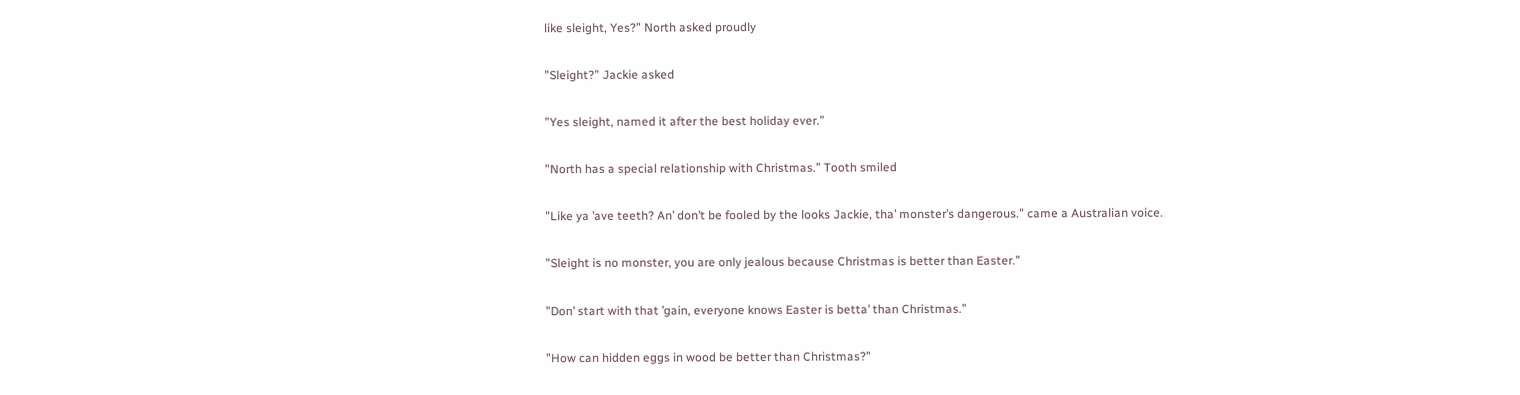like sleight, Yes?” North asked proudly

”Sleight?” Jackie asked

”Yes sleight, named it after the best holiday ever.”

”North has a special relationship with Christmas.” Tooth smiled

”Like ya ’ave teeth? An’ don’t be fooled by the looks Jackie, tha’ monster’s dangerous.” came a Australian voice.

”Sleight is no monster, you are only jealous because Christmas is better than Easter.”

”Don’ start with that ’gain, everyone knows Easter is betta’ than Christmas.”

”How can hidden eggs in wood be better than Christmas?”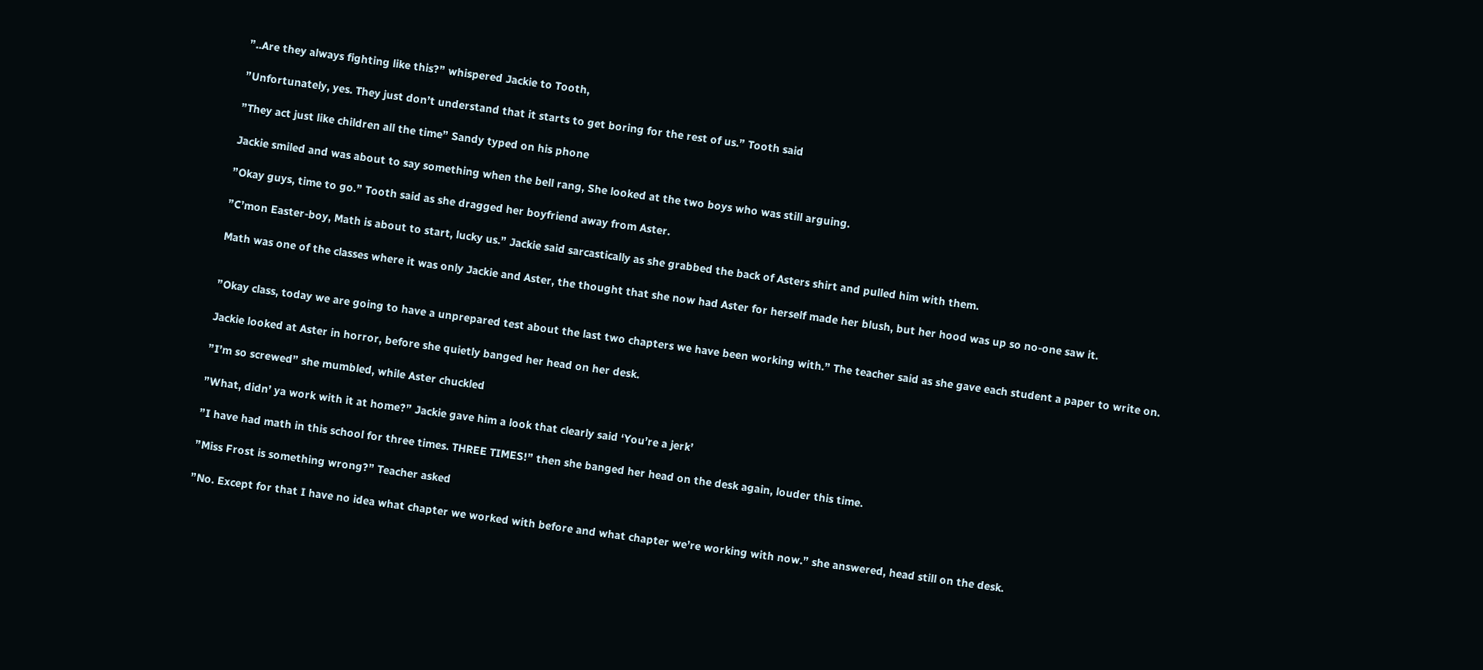”..Are they always fighting like this?” whispered Jackie to Tooth,

”Unfortunately, yes. They just don’t understand that it starts to get boring for the rest of us.” Tooth said

”They act just like children all the time” Sandy typed on his phone

Jackie smiled and was about to say something when the bell rang, She looked at the two boys who was still arguing.

”Okay guys, time to go.” Tooth said as she dragged her boyfriend away from Aster.

”C’mon Easter-boy, Math is about to start, lucky us.” Jackie said sarcastically as she grabbed the back of Asters shirt and pulled him with them.

Math was one of the classes where it was only Jackie and Aster, the thought that she now had Aster for herself made her blush, but her hood was up so no-one saw it.


”Okay class, today we are going to have a unprepared test about the last two chapters we have been working with.” The teacher said as she gave each student a paper to write on.

Jackie looked at Aster in horror, before she quietly banged her head on her desk.

”I’m so screwed” she mumbled, while Aster chuckled

”What, didn’ ya work with it at home?” Jackie gave him a look that clearly said ‘You’re a jerk’

”I have had math in this school for three times. THREE TIMES!” then she banged her head on the desk again, louder this time.

”Miss Frost is something wrong?” Teacher asked

”No. Except for that I have no idea what chapter we worked with before and what chapter we’re working with now.” she answered, head still on the desk.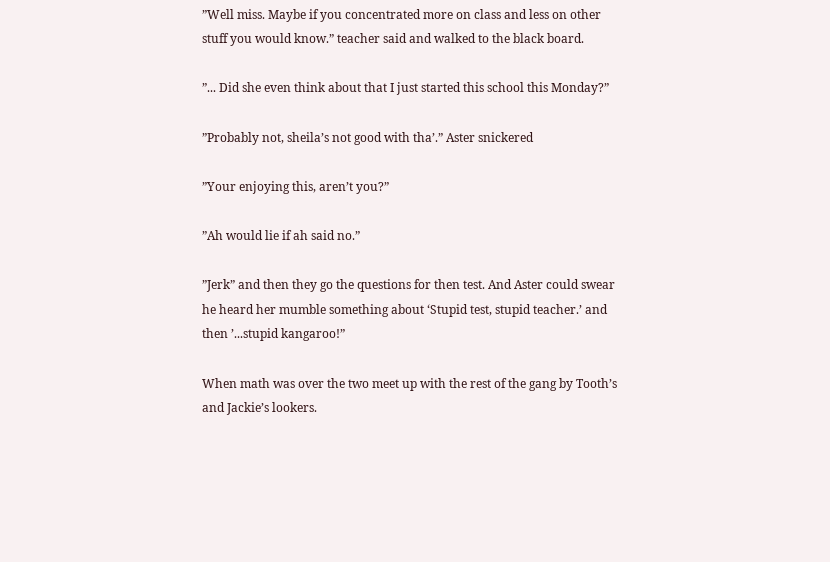”Well miss. Maybe if you concentrated more on class and less on other stuff you would know.” teacher said and walked to the black board.

”... Did she even think about that I just started this school this Monday?”

”Probably not, sheila’s not good with tha’.” Aster snickered

”Your enjoying this, aren’t you?”

”Ah would lie if ah said no.”

”Jerk” and then they go the questions for then test. And Aster could swear he heard her mumble something about ‘Stupid test, stupid teacher.’ and then ’...stupid kangaroo!”

When math was over the two meet up with the rest of the gang by Tooth’s and Jackie’s lookers.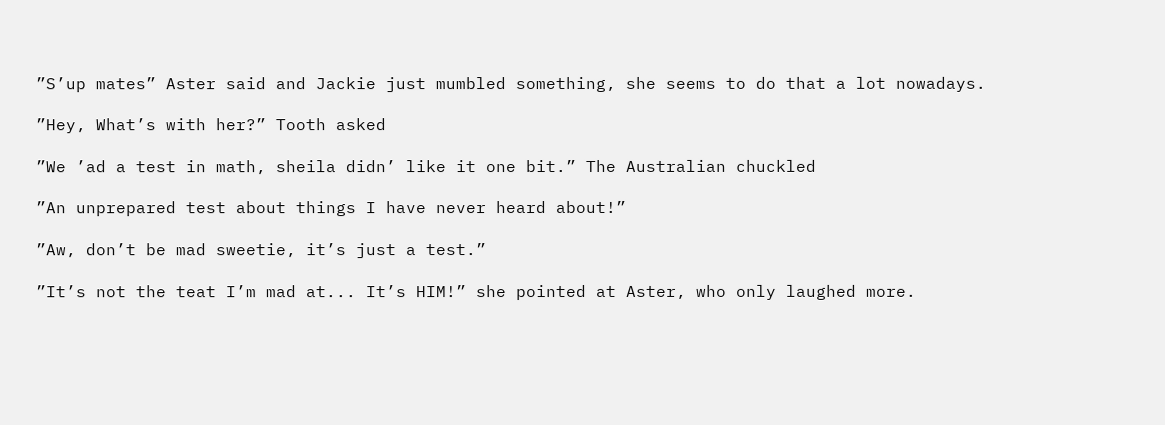”S’up mates” Aster said and Jackie just mumbled something, she seems to do that a lot nowadays.

”Hey, What’s with her?” Tooth asked

”We ’ad a test in math, sheila didn’ like it one bit.” The Australian chuckled

”An unprepared test about things I have never heard about!”

”Aw, don’t be mad sweetie, it’s just a test.”

”It’s not the teat I’m mad at... It’s HIM!” she pointed at Aster, who only laughed more.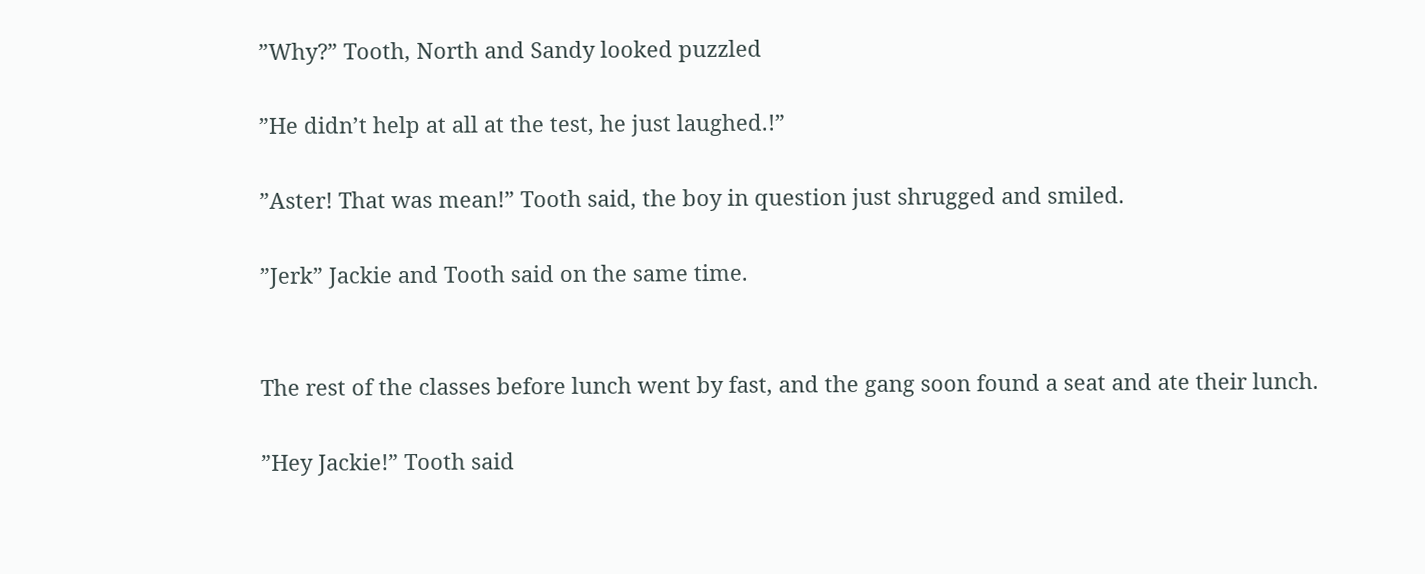”Why?” Tooth, North and Sandy looked puzzled

”He didn’t help at all at the test, he just laughed.!”

”Aster! That was mean!” Tooth said, the boy in question just shrugged and smiled.

”Jerk” Jackie and Tooth said on the same time.


The rest of the classes before lunch went by fast, and the gang soon found a seat and ate their lunch.

”Hey Jackie!” Tooth said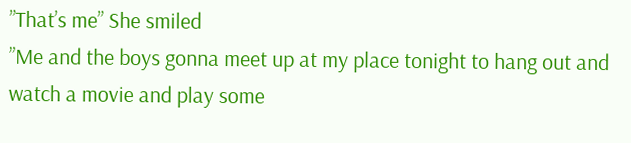”That’s me” She smiled
”Me and the boys gonna meet up at my place tonight to hang out and watch a movie and play some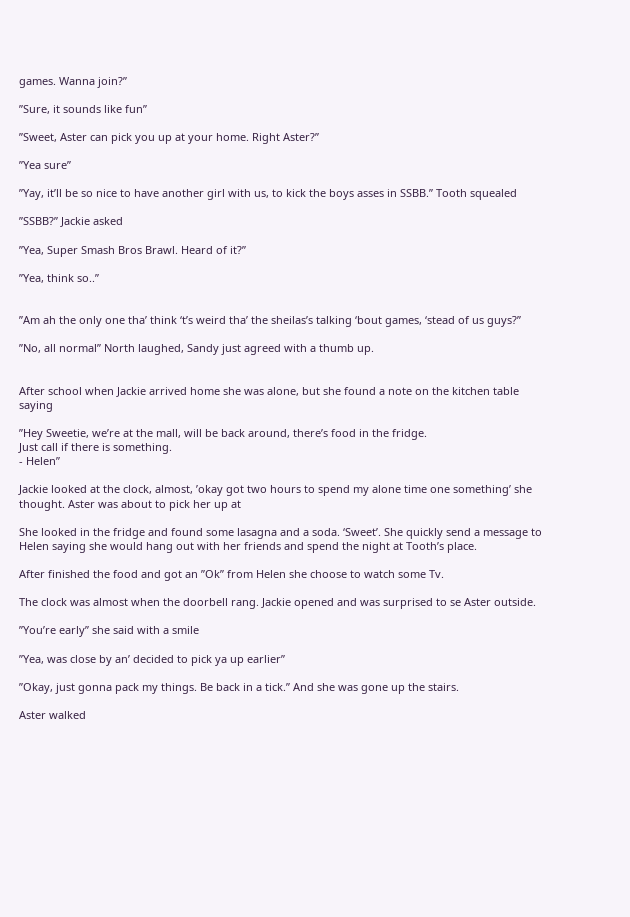games. Wanna join?”

”Sure, it sounds like fun”

”Sweet, Aster can pick you up at your home. Right Aster?”

”Yea sure”

”Yay, it’ll be so nice to have another girl with us, to kick the boys asses in SSBB.” Tooth squealed

”SSBB?” Jackie asked

”Yea, Super Smash Bros Brawl. Heard of it?”

”Yea, think so..”


”Am ah the only one tha’ think ‘t’s weird tha’ the sheilas’s talking ‘bout games, ‘stead of us guys?”

”No, all normal” North laughed, Sandy just agreed with a thumb up.


After school when Jackie arrived home she was alone, but she found a note on the kitchen table saying

”Hey Sweetie, we’re at the mall, will be back around, there’s food in the fridge.
Just call if there is something.
- Helen”

Jackie looked at the clock, almost, ’okay got two hours to spend my alone time one something’ she thought. Aster was about to pick her up at

She looked in the fridge and found some lasagna and a soda. ‘Sweet’. She quickly send a message to Helen saying she would hang out with her friends and spend the night at Tooth’s place.

After finished the food and got an ”Ok” from Helen she choose to watch some Tv.

The clock was almost when the doorbell rang. Jackie opened and was surprised to se Aster outside.

”You’re early” she said with a smile

”Yea, was close by an’ decided to pick ya up earlier”

”Okay, just gonna pack my things. Be back in a tick.” And she was gone up the stairs.

Aster walked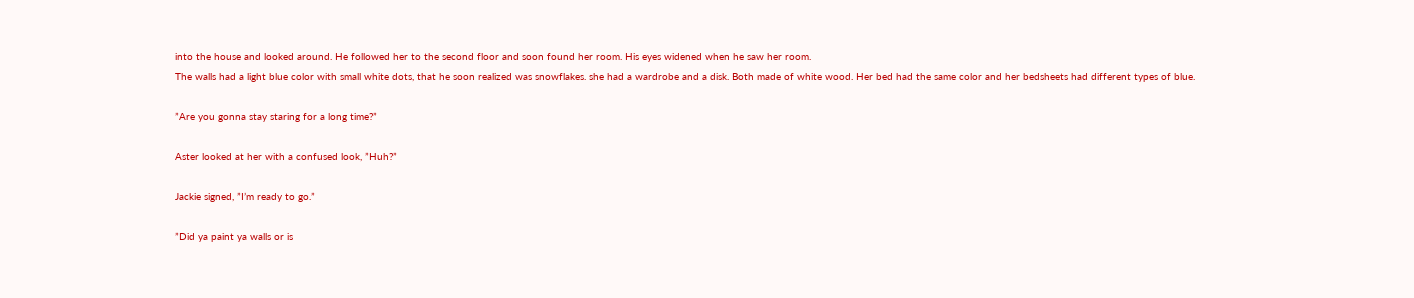into the house and looked around. He followed her to the second floor and soon found her room. His eyes widened when he saw her room.
The walls had a light blue color with small white dots, that he soon realized was snowflakes. she had a wardrobe and a disk. Both made of white wood. Her bed had the same color and her bedsheets had different types of blue.

”Are you gonna stay staring for a long time?”

Aster looked at her with a confused look, ”Huh?”

Jackie signed, ”I’m ready to go.”

”Did ya paint ya walls or is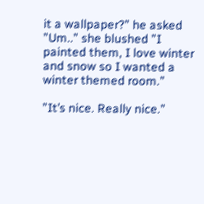it a wallpaper?” he asked
”Um..” she blushed ”I painted them, I love winter and snow so I wanted a winter themed room.”

”It’s nice. Really nice.”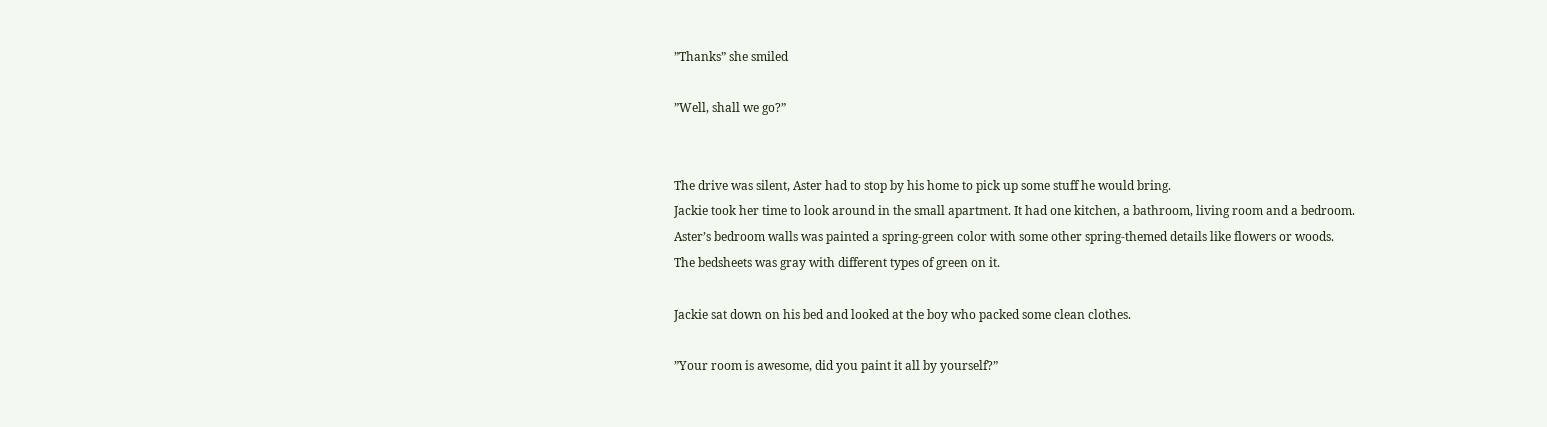”Thanks” she smiled

”Well, shall we go?”


The drive was silent, Aster had to stop by his home to pick up some stuff he would bring.
Jackie took her time to look around in the small apartment. It had one kitchen, a bathroom, living room and a bedroom. Aster’s bedroom walls was painted a spring-green color with some other spring-themed details like flowers or woods.
The bedsheets was gray with different types of green on it.

Jackie sat down on his bed and looked at the boy who packed some clean clothes.

”Your room is awesome, did you paint it all by yourself?”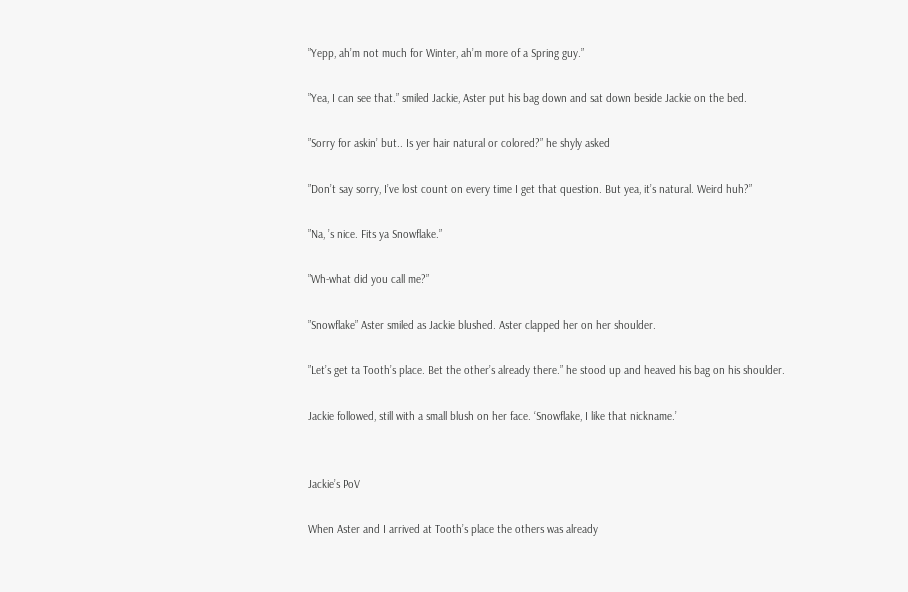”Yepp, ah’m not much for Winter, ah’m more of a Spring guy.”

”Yea, I can see that.” smiled Jackie, Aster put his bag down and sat down beside Jackie on the bed.

”Sorry for askin’ but.. Is yer hair natural or colored?” he shyly asked

”Don’t say sorry, I’ve lost count on every time I get that question. But yea, it’s natural. Weird huh?”

”Na, ’s nice. Fits ya Snowflake.”

”Wh-what did you call me?”

”Snowflake” Aster smiled as Jackie blushed. Aster clapped her on her shoulder.

”Let’s get ta Tooth’s place. Bet the other’s already there.” he stood up and heaved his bag on his shoulder.

Jackie followed, still with a small blush on her face. ‘Snowflake, I like that nickname.’


Jackie’s PoV

When Aster and I arrived at Tooth’s place the others was already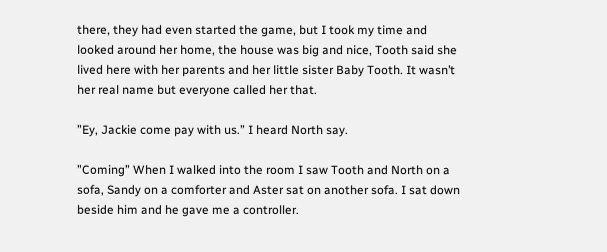there, they had even started the game, but I took my time and looked around her home, the house was big and nice, Tooth said she lived here with her parents and her little sister Baby Tooth. It wasn’t her real name but everyone called her that.

”Ey, Jackie come pay with us.” I heard North say.

”Coming” When I walked into the room I saw Tooth and North on a sofa, Sandy on a comforter and Aster sat on another sofa. I sat down beside him and he gave me a controller.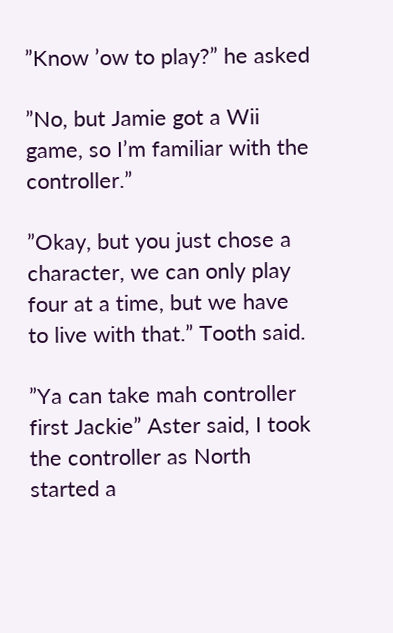”Know ’ow to play?” he asked

”No, but Jamie got a Wii game, so I’m familiar with the controller.”

”Okay, but you just chose a character, we can only play four at a time, but we have to live with that.” Tooth said.

”Ya can take mah controller first Jackie” Aster said, I took the controller as North started a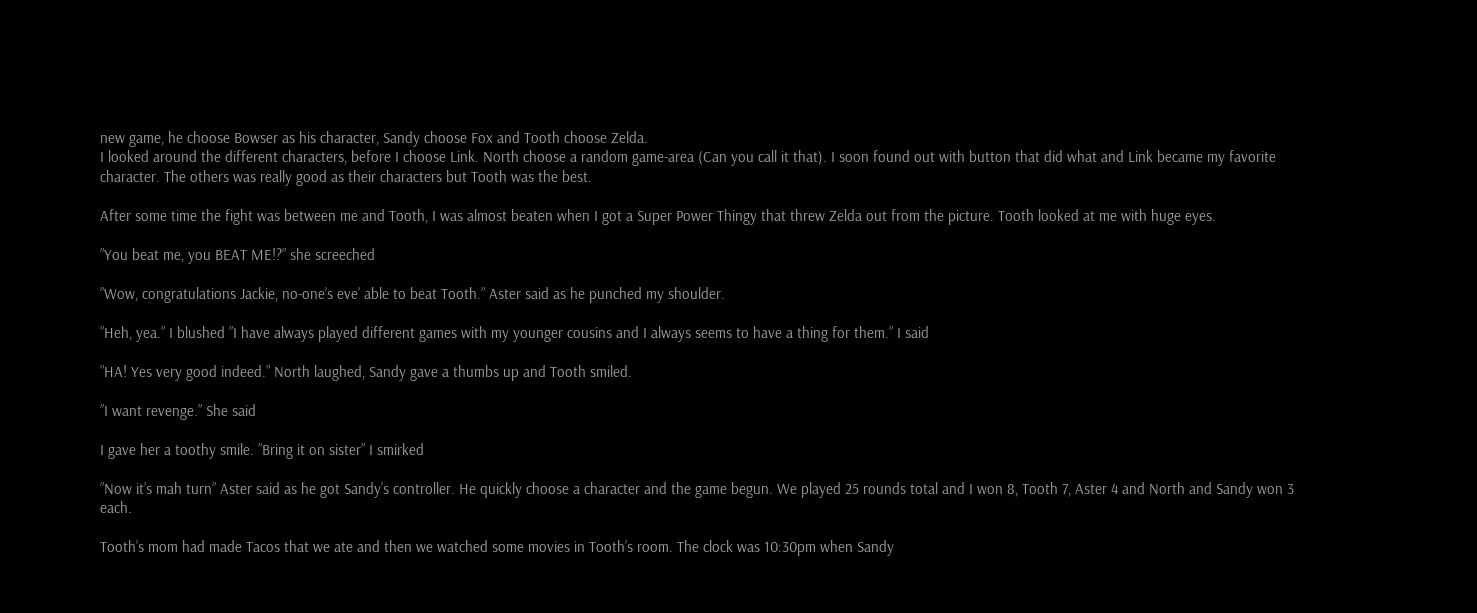new game, he choose Bowser as his character, Sandy choose Fox and Tooth choose Zelda.
I looked around the different characters, before I choose Link. North choose a random game-area (Can you call it that). I soon found out with button that did what and Link became my favorite character. The others was really good as their characters but Tooth was the best.

After some time the fight was between me and Tooth, I was almost beaten when I got a Super Power Thingy that threw Zelda out from the picture. Tooth looked at me with huge eyes.

”You beat me, you BEAT ME!?” she screeched

”Wow, congratulations Jackie, no-one’s eve’ able to beat Tooth.” Aster said as he punched my shoulder.

”Heh, yea.” I blushed ”I have always played different games with my younger cousins and I always seems to have a thing for them.” I said

”HA! Yes very good indeed.” North laughed, Sandy gave a thumbs up and Tooth smiled.

”I want revenge.” She said

I gave her a toothy smile. ”Bring it on sister” I smirked

”Now it’s mah turn” Aster said as he got Sandy’s controller. He quickly choose a character and the game begun. We played 25 rounds total and I won 8, Tooth 7, Aster 4 and North and Sandy won 3 each.

Tooth’s mom had made Tacos that we ate and then we watched some movies in Tooth’s room. The clock was 10:30pm when Sandy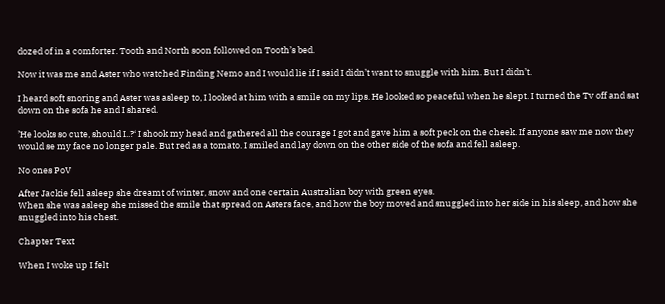dozed of in a comforter. Tooth and North soon followed on Tooth’s bed.

Now it was me and Aster who watched Finding Nemo and I would lie if I said I didn’t want to snuggle with him. But I didn’t.

I heard soft snoring and Aster was asleep to, I looked at him with a smile on my lips. He looked so peaceful when he slept. I turned the Tv off and sat down on the sofa he and I shared.

’He looks so cute, should I..?‘ I shook my head and gathered all the courage I got and gave him a soft peck on the cheek. If anyone saw me now they would se my face no longer pale. But red as a tomato. I smiled and lay down on the other side of the sofa and fell asleep.

No ones PoV

After Jackie fell asleep she dreamt of winter, snow and one certain Australian boy with green eyes.
When she was asleep she missed the smile that spread on Asters face, and how the boy moved and snuggled into her side in his sleep, and how she snuggled into his chest.

Chapter Text

When I woke up I felt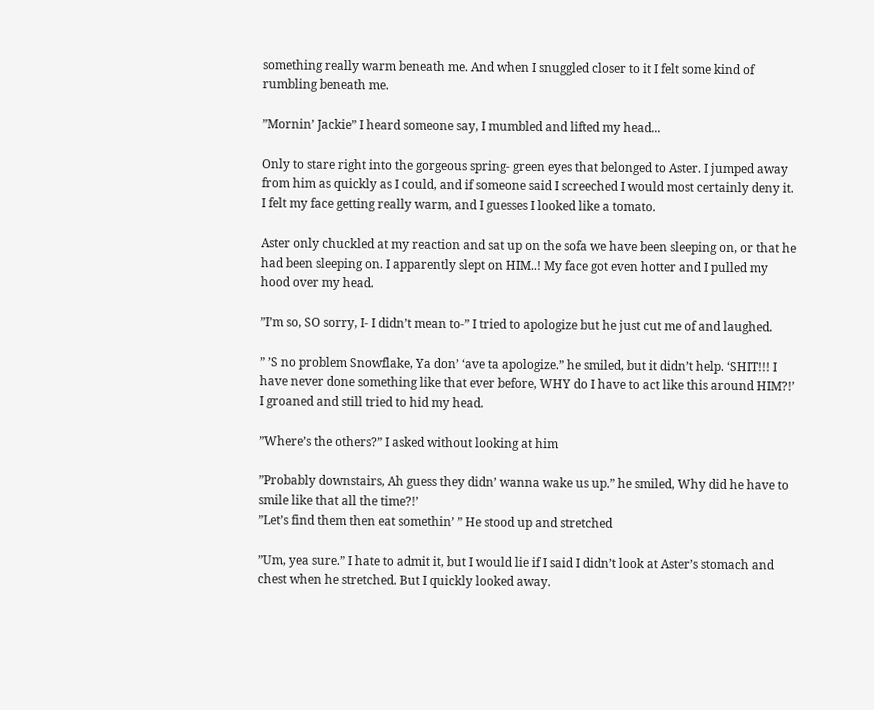something really warm beneath me. And when I snuggled closer to it I felt some kind of rumbling beneath me.

”Mornin’ Jackie” I heard someone say, I mumbled and lifted my head...

Only to stare right into the gorgeous spring- green eyes that belonged to Aster. I jumped away from him as quickly as I could, and if someone said I screeched I would most certainly deny it.
I felt my face getting really warm, and I guesses I looked like a tomato.

Aster only chuckled at my reaction and sat up on the sofa we have been sleeping on, or that he had been sleeping on. I apparently slept on HIM..! My face got even hotter and I pulled my hood over my head.

”I’m so, SO sorry, I- I didn’t mean to-” I tried to apologize but he just cut me of and laughed.

” ’S no problem Snowflake, Ya don’ ‘ave ta apologize.” he smiled, but it didn’t help. ‘SHIT!!! I have never done something like that ever before, WHY do I have to act like this around HIM?!’ I groaned and still tried to hid my head.

”Where’s the others?” I asked without looking at him

”Probably downstairs, Ah guess they didn’ wanna wake us up.” he smiled, Why did he have to smile like that all the time?!’
”Let’s find them then eat somethin’ ” He stood up and stretched

”Um, yea sure.” I hate to admit it, but I would lie if I said I didn’t look at Aster’s stomach and chest when he stretched. But I quickly looked away.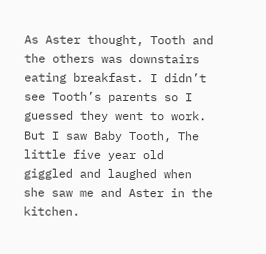As Aster thought, Tooth and the others was downstairs eating breakfast. I didn’t see Tooth’s parents so I guessed they went to work. But I saw Baby Tooth, The little five year old giggled and laughed when she saw me and Aster in the kitchen.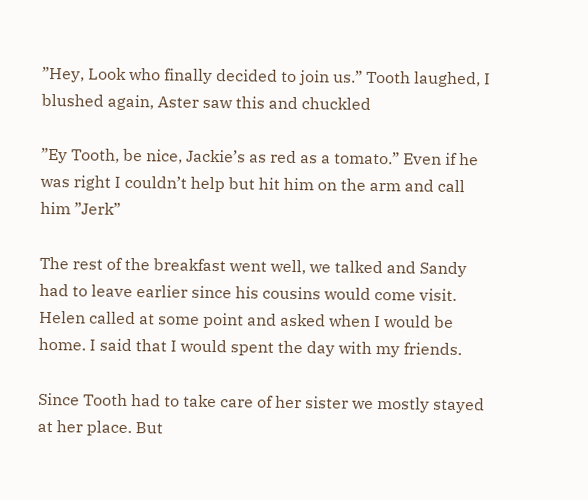”Hey, Look who finally decided to join us.” Tooth laughed, I blushed again, Aster saw this and chuckled

”Ey Tooth, be nice, Jackie’s as red as a tomato.” Even if he was right I couldn’t help but hit him on the arm and call him ”Jerk”

The rest of the breakfast went well, we talked and Sandy had to leave earlier since his cousins would come visit. Helen called at some point and asked when I would be home. I said that I would spent the day with my friends.

Since Tooth had to take care of her sister we mostly stayed at her place. But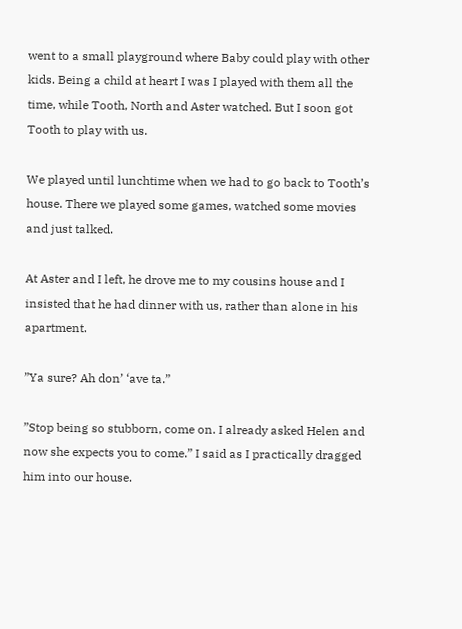went to a small playground where Baby could play with other kids. Being a child at heart I was I played with them all the time, while Tooth, North and Aster watched. But I soon got Tooth to play with us.

We played until lunchtime when we had to go back to Tooth’s house. There we played some games, watched some movies and just talked.

At Aster and I left, he drove me to my cousins house and I insisted that he had dinner with us, rather than alone in his apartment.

”Ya sure? Ah don’ ‘ave ta.”

”Stop being so stubborn, come on. I already asked Helen and now she expects you to come.” I said as I practically dragged him into our house.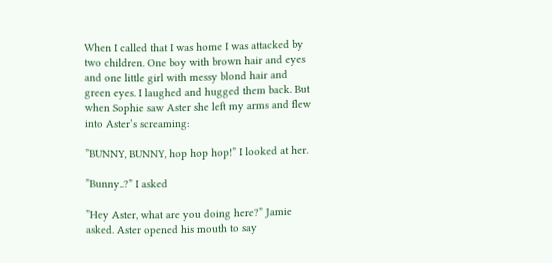When I called that I was home I was attacked by two children. One boy with brown hair and eyes and one little girl with messy blond hair and green eyes. I laughed and hugged them back. But when Sophie saw Aster she left my arms and flew into Aster’s screaming:

”BUNNY, BUNNY, hop hop hop!” I looked at her.

”Bunny..?” I asked

”Hey Aster, what are you doing here?” Jamie asked. Aster opened his mouth to say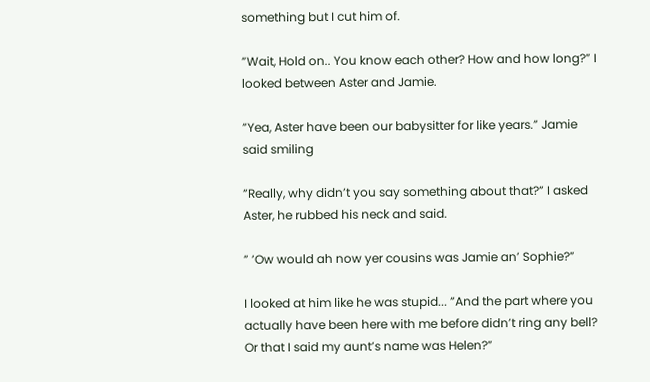something but I cut him of.

”Wait, Hold on.. You know each other? How and how long?” I looked between Aster and Jamie.

”Yea, Aster have been our babysitter for like years.” Jamie said smiling

”Really, why didn’t you say something about that?” I asked Aster, he rubbed his neck and said.

” ’Ow would ah now yer cousins was Jamie an’ Sophie?”

I looked at him like he was stupid... ”And the part where you actually have been here with me before didn’t ring any bell? Or that I said my aunt’s name was Helen?”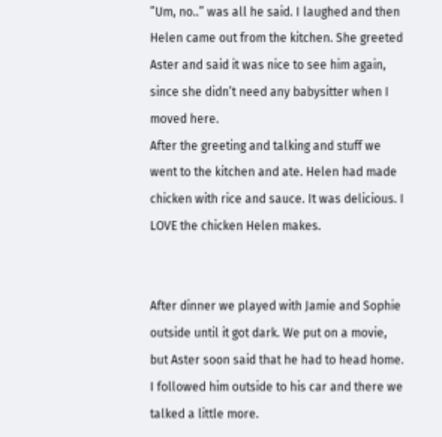”Um, no..” was all he said. I laughed and then Helen came out from the kitchen. She greeted Aster and said it was nice to see him again, since she didn’t need any babysitter when I moved here.
After the greeting and talking and stuff we went to the kitchen and ate. Helen had made chicken with rice and sauce. It was delicious. I LOVE the chicken Helen makes.


After dinner we played with Jamie and Sophie outside until it got dark. We put on a movie, but Aster soon said that he had to head home. I followed him outside to his car and there we talked a little more.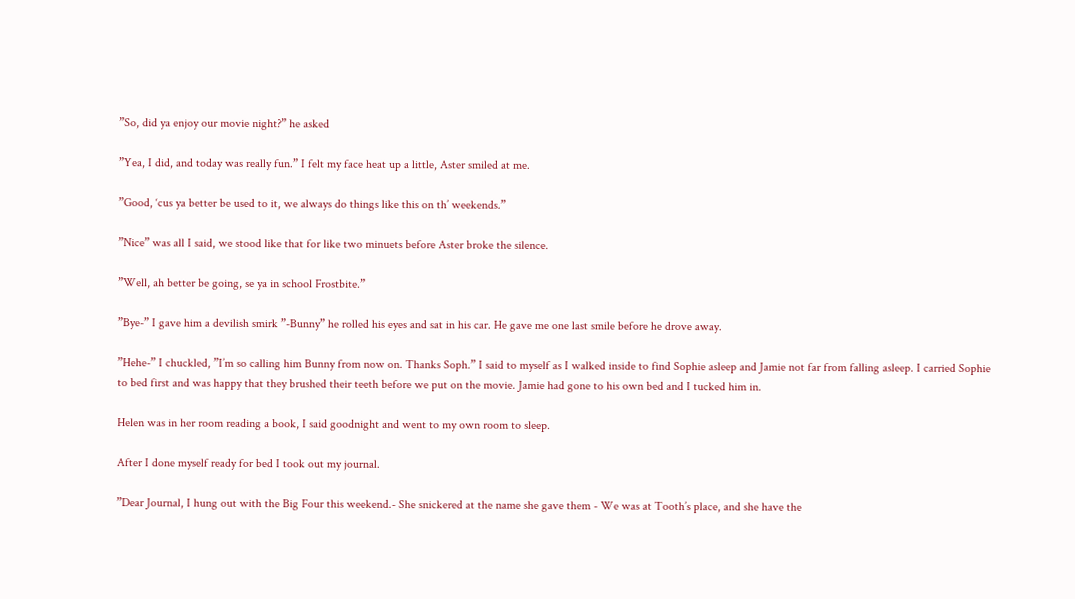”So, did ya enjoy our movie night?” he asked

”Yea, I did, and today was really fun.” I felt my face heat up a little, Aster smiled at me.

”Good, ‘cus ya better be used to it, we always do things like this on th’ weekends.”

”Nice” was all I said, we stood like that for like two minuets before Aster broke the silence.

”Well, ah better be going, se ya in school Frostbite.”

”Bye-” I gave him a devilish smirk ”-Bunny” he rolled his eyes and sat in his car. He gave me one last smile before he drove away.

”Hehe-” I chuckled, ”I’m so calling him Bunny from now on. Thanks Soph.” I said to myself as I walked inside to find Sophie asleep and Jamie not far from falling asleep. I carried Sophie to bed first and was happy that they brushed their teeth before we put on the movie. Jamie had gone to his own bed and I tucked him in.

Helen was in her room reading a book, I said goodnight and went to my own room to sleep.

After I done myself ready for bed I took out my journal.

”Dear Journal, I hung out with the Big Four this weekend.- She snickered at the name she gave them - We was at Tooth’s place, and she have the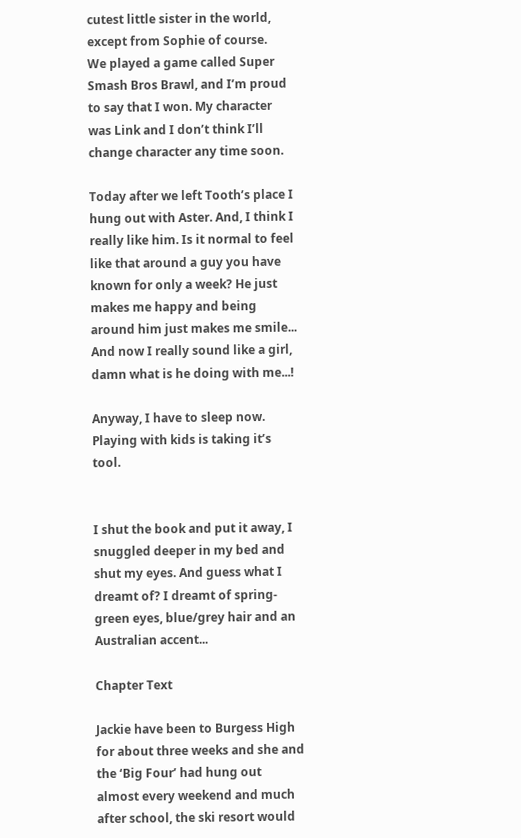cutest little sister in the world, except from Sophie of course.
We played a game called Super Smash Bros Brawl, and I’m proud to say that I won. My character was Link and I don’t think I’ll change character any time soon.

Today after we left Tooth’s place I hung out with Aster. And, I think I really like him. Is it normal to feel like that around a guy you have known for only a week? He just makes me happy and being around him just makes me smile... And now I really sound like a girl, damn what is he doing with me...!

Anyway, I have to sleep now. Playing with kids is taking it’s tool.


I shut the book and put it away, I snuggled deeper in my bed and shut my eyes. And guess what I dreamt of? I dreamt of spring-green eyes, blue/grey hair and an Australian accent...

Chapter Text

Jackie have been to Burgess High for about three weeks and she and the ‘Big Four’ had hung out almost every weekend and much after school, the ski resort would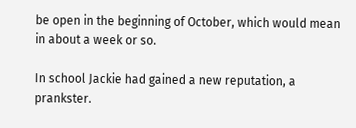be open in the beginning of October, which would mean in about a week or so.

In school Jackie had gained a new reputation, a prankster.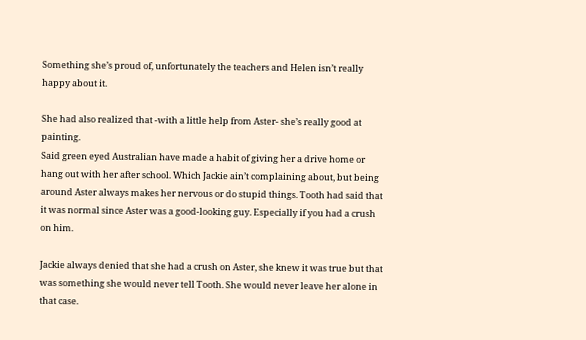Something she’s proud of, unfortunately the teachers and Helen isn’t really happy about it.

She had also realized that -with a little help from Aster- she’s really good at painting.
Said green eyed Australian have made a habit of giving her a drive home or hang out with her after school. Which Jackie ain’t complaining about, but being around Aster always makes her nervous or do stupid things. Tooth had said that it was normal since Aster was a good-looking guy. Especially if you had a crush on him.

Jackie always denied that she had a crush on Aster, she knew it was true but that was something she would never tell Tooth. She would never leave her alone in that case.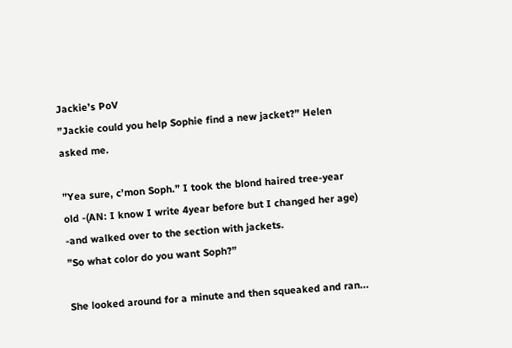Jackie’s PoV
”Jackie could you help Sophie find a new jacket?” Helen asked me.

”Yea sure, c’mon Soph.” I took the blond haired tree-year old -(AN: I know I write 4year before but I changed her age) -and walked over to the section with jackets.
”So what color do you want Soph?”

She looked around for a minute and then squeaked and ran...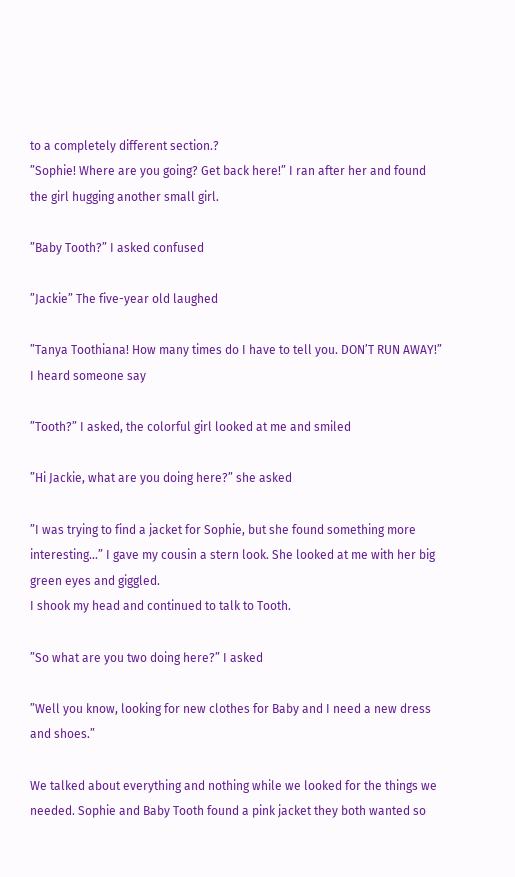to a completely different section.?
”Sophie! Where are you going? Get back here!” I ran after her and found the girl hugging another small girl.

”Baby Tooth?” I asked confused

”Jackie” The five-year old laughed

”Tanya Toothiana! How many times do I have to tell you. DON’T RUN AWAY!” I heard someone say

”Tooth?” I asked, the colorful girl looked at me and smiled

”Hi Jackie, what are you doing here?” she asked

”I was trying to find a jacket for Sophie, but she found something more interesting...” I gave my cousin a stern look. She looked at me with her big green eyes and giggled.
I shook my head and continued to talk to Tooth.

”So what are you two doing here?” I asked

”Well you know, looking for new clothes for Baby and I need a new dress and shoes.”

We talked about everything and nothing while we looked for the things we needed. Sophie and Baby Tooth found a pink jacket they both wanted so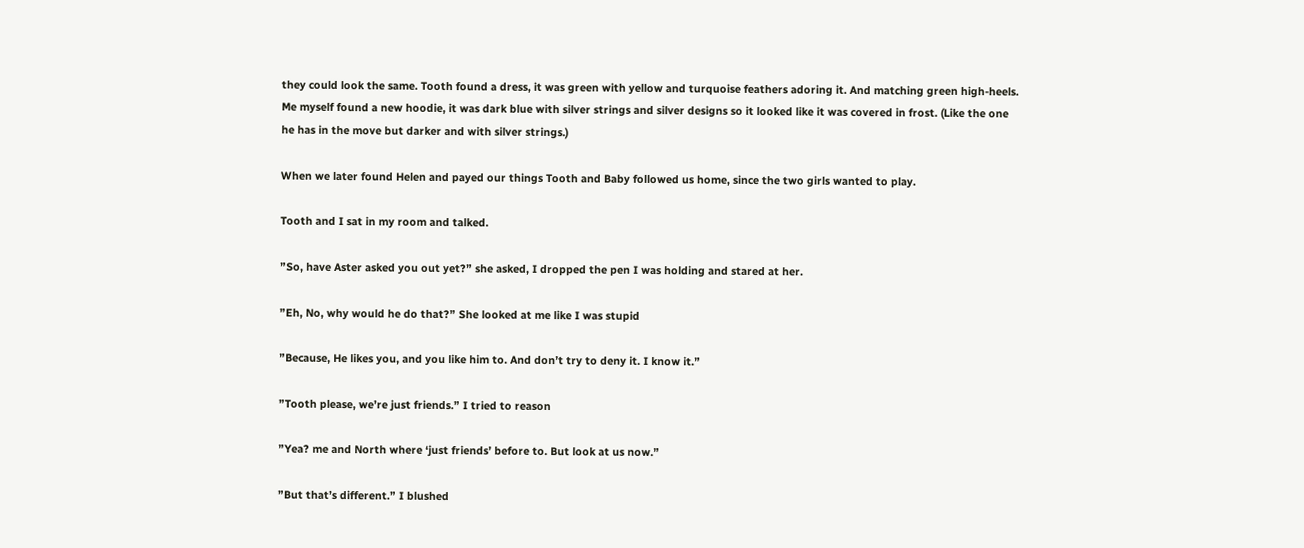they could look the same. Tooth found a dress, it was green with yellow and turquoise feathers adoring it. And matching green high-heels. Me myself found a new hoodie, it was dark blue with silver strings and silver designs so it looked like it was covered in frost. (Like the one he has in the move but darker and with silver strings.)

When we later found Helen and payed our things Tooth and Baby followed us home, since the two girls wanted to play.

Tooth and I sat in my room and talked.

”So, have Aster asked you out yet?” she asked, I dropped the pen I was holding and stared at her.

”Eh, No, why would he do that?” She looked at me like I was stupid

”Because, He likes you, and you like him to. And don’t try to deny it. I know it.”

”Tooth please, we’re just friends.” I tried to reason

”Yea? me and North where ‘just friends’ before to. But look at us now.”

”But that’s different.” I blushed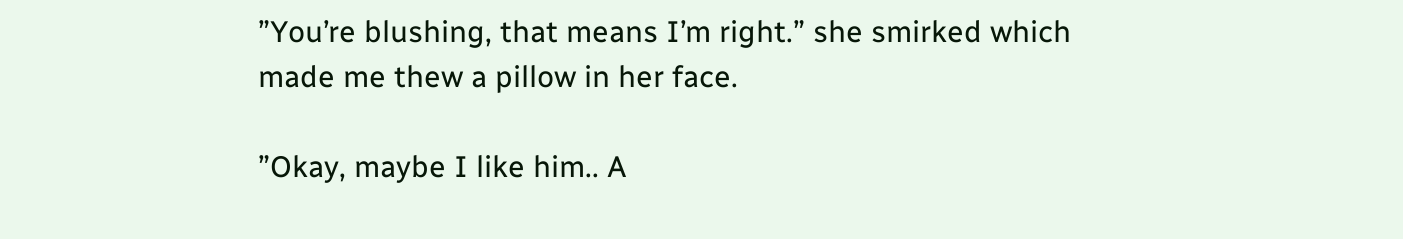”You’re blushing, that means I’m right.” she smirked which made me thew a pillow in her face.

”Okay, maybe I like him.. A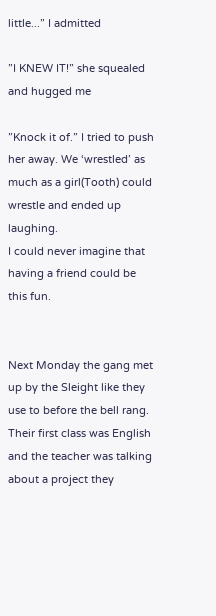little...” I admitted

”I KNEW IT!” she squealed and hugged me

”Knock it of.” I tried to push her away. We ‘wrestled’ as much as a girl(Tooth) could wrestle and ended up laughing.
I could never imagine that having a friend could be this fun.


Next Monday the gang met up by the Sleight like they use to before the bell rang. Their first class was English and the teacher was talking about a project they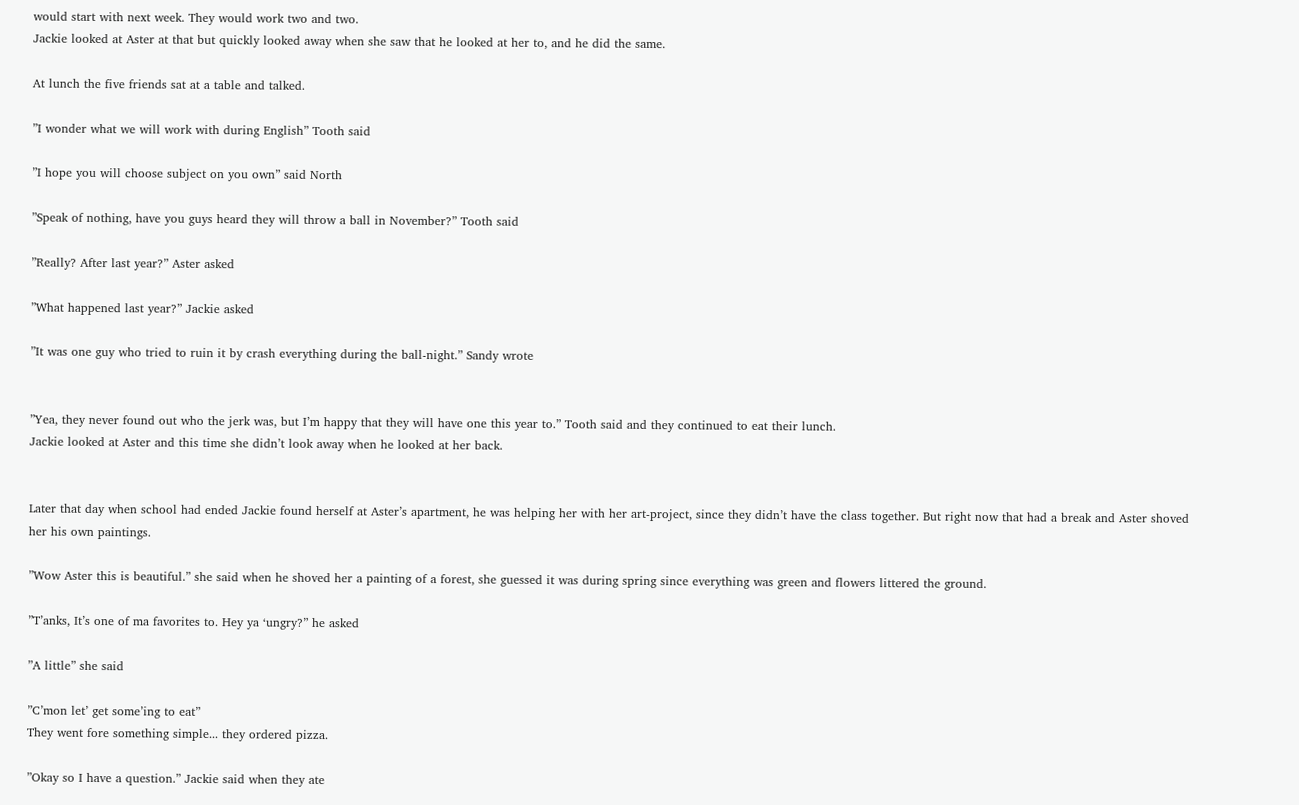would start with next week. They would work two and two.
Jackie looked at Aster at that but quickly looked away when she saw that he looked at her to, and he did the same.

At lunch the five friends sat at a table and talked.

”I wonder what we will work with during English” Tooth said

”I hope you will choose subject on you own” said North

”Speak of nothing, have you guys heard they will throw a ball in November?” Tooth said

”Really? After last year?” Aster asked

”What happened last year?” Jackie asked

”It was one guy who tried to ruin it by crash everything during the ball-night.” Sandy wrote


”Yea, they never found out who the jerk was, but I’m happy that they will have one this year to.” Tooth said and they continued to eat their lunch.
Jackie looked at Aster and this time she didn’t look away when he looked at her back.


Later that day when school had ended Jackie found herself at Aster’s apartment, he was helping her with her art-project, since they didn’t have the class together. But right now that had a break and Aster shoved her his own paintings.

”Wow Aster this is beautiful.” she said when he shoved her a painting of a forest, she guessed it was during spring since everything was green and flowers littered the ground.

”T’anks, It’s one of ma favorites to. Hey ya ‘ungry?” he asked

”A little” she said

”C’mon let’ get some’ing to eat”
They went fore something simple... they ordered pizza.

”Okay so I have a question.” Jackie said when they ate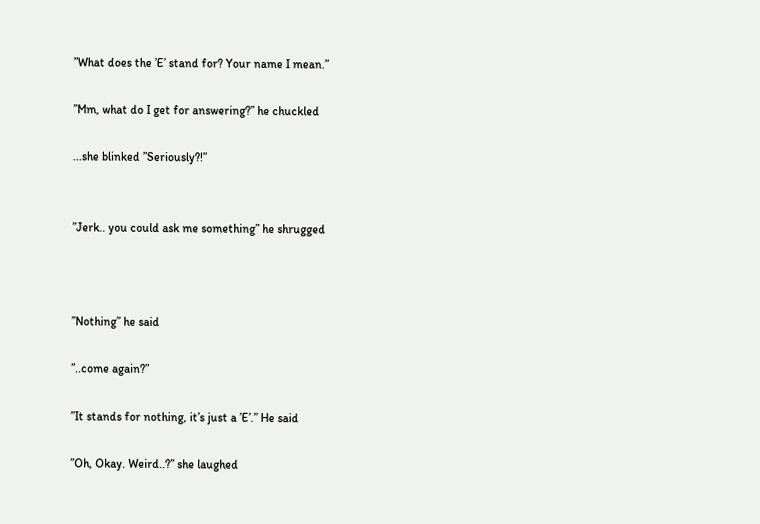”What does the ’E’ stand for? Your name I mean.”

”Mm, what do I get for answering?” he chuckled

...she blinked ”Seriously?!”


”Jerk.. you could ask me something” he shrugged



”Nothing” he said

”..come again?”

”It stands for nothing, it’s just a ’E’.” He said

”Oh, Okay. Weird..?” she laughed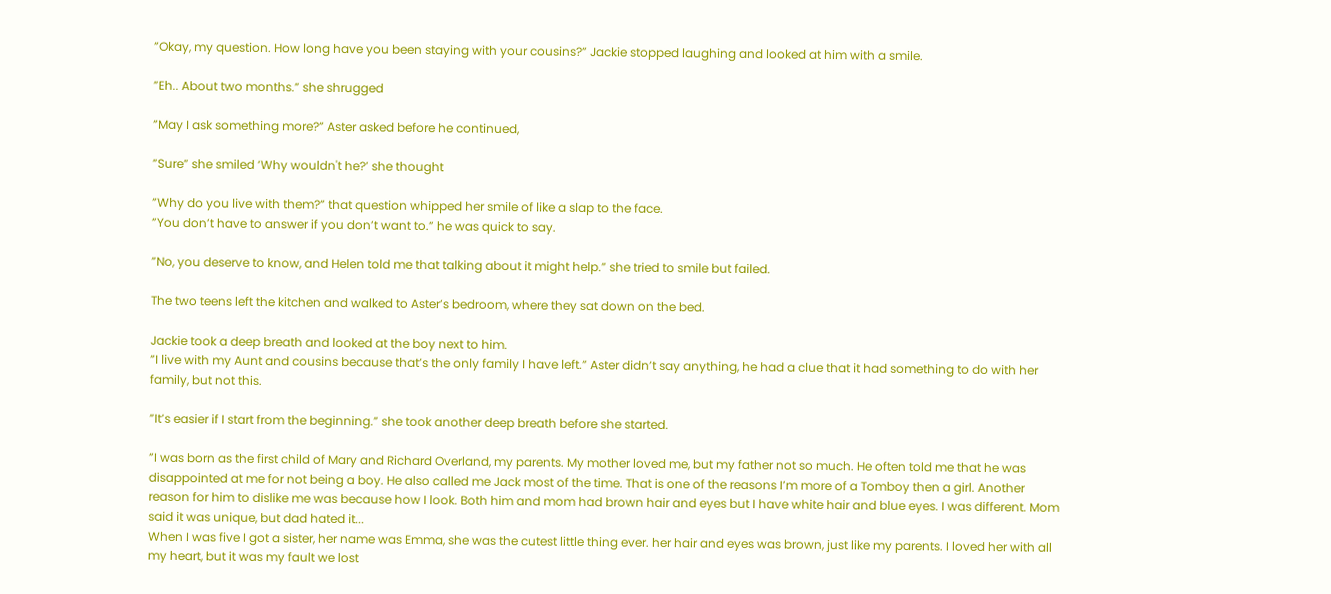”Okay, my question. How long have you been staying with your cousins?” Jackie stopped laughing and looked at him with a smile.

”Eh.. About two months.” she shrugged

”May I ask something more?” Aster asked before he continued,

”Sure” she smiled ‘Why wouldn't he?’ she thought

”Why do you live with them?” that question whipped her smile of like a slap to the face.
”You don’t have to answer if you don’t want to.” he was quick to say.

”No, you deserve to know, and Helen told me that talking about it might help.” she tried to smile but failed.

The two teens left the kitchen and walked to Aster’s bedroom, where they sat down on the bed.

Jackie took a deep breath and looked at the boy next to him.
”I live with my Aunt and cousins because that’s the only family I have left.” Aster didn’t say anything, he had a clue that it had something to do with her family, but not this.

”It’s easier if I start from the beginning.” she took another deep breath before she started.

”I was born as the first child of Mary and Richard Overland, my parents. My mother loved me, but my father not so much. He often told me that he was disappointed at me for not being a boy. He also called me Jack most of the time. That is one of the reasons I’m more of a Tomboy then a girl. Another reason for him to dislike me was because how I look. Both him and mom had brown hair and eyes but I have white hair and blue eyes. I was different. Mom said it was unique, but dad hated it...
When I was five I got a sister, her name was Emma, she was the cutest little thing ever. her hair and eyes was brown, just like my parents. I loved her with all my heart, but it was my fault we lost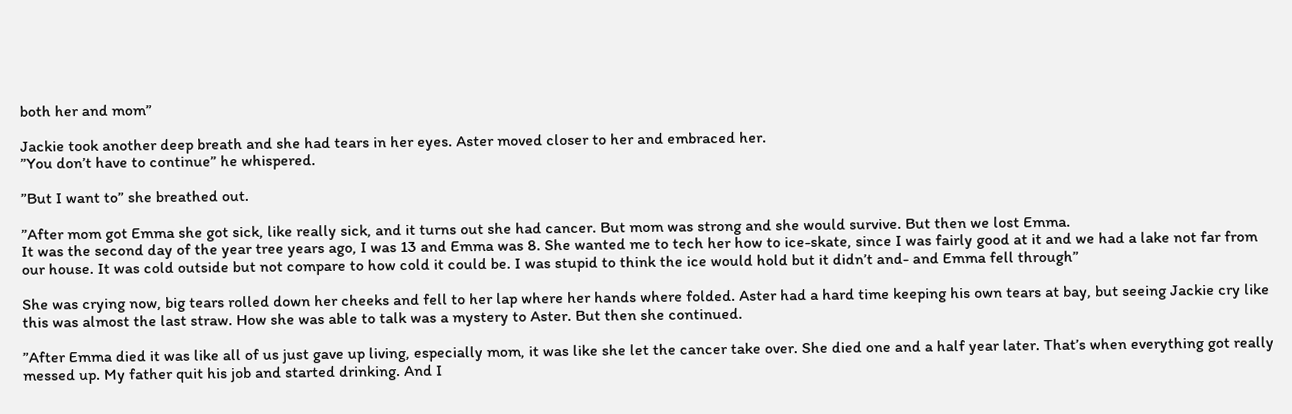both her and mom”

Jackie took another deep breath and she had tears in her eyes. Aster moved closer to her and embraced her.
”You don’t have to continue” he whispered.

”But I want to” she breathed out.

”After mom got Emma she got sick, like really sick, and it turns out she had cancer. But mom was strong and she would survive. But then we lost Emma.
It was the second day of the year tree years ago, I was 13 and Emma was 8. She wanted me to tech her how to ice-skate, since I was fairly good at it and we had a lake not far from our house. It was cold outside but not compare to how cold it could be. I was stupid to think the ice would hold but it didn’t and- and Emma fell through”

She was crying now, big tears rolled down her cheeks and fell to her lap where her hands where folded. Aster had a hard time keeping his own tears at bay, but seeing Jackie cry like this was almost the last straw. How she was able to talk was a mystery to Aster. But then she continued.

”After Emma died it was like all of us just gave up living, especially mom, it was like she let the cancer take over. She died one and a half year later. That’s when everything got really messed up. My father quit his job and started drinking. And I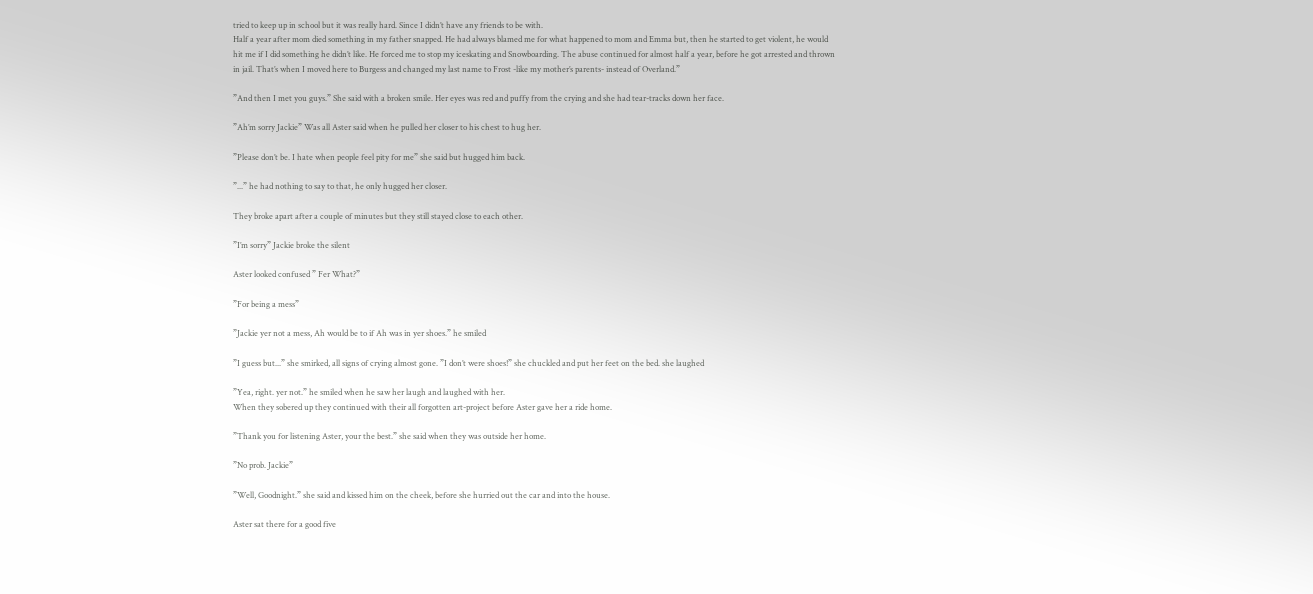tried to keep up in school but it was really hard. Since I didn’t have any friends to be with.
Half a year after mom died something in my father snapped. He had always blamed me for what happened to mom and Emma but, then he started to get violent, he would hit me if I did something he didn’t like. He forced me to stop my iceskating and Snowboarding. The abuse continued for almost half a year, before he got arrested and thrown in jail. That’s when I moved here to Burgess and changed my last name to Frost -like my mother’s parents- instead of Overland.”

”And then I met you guys.” She said with a broken smile. Her eyes was red and puffy from the crying and she had tear-tracks down her face.

”Ah’m sorry Jackie” Was all Aster said when he pulled her closer to his chest to hug her.

”Please don’t be. I hate when people feel pity for me” she said but hugged him back.

”...” he had nothing to say to that, he only hugged her closer.

They broke apart after a couple of minutes but they still stayed close to each other.

”I’m sorry” Jackie broke the silent

Aster looked confused ” Fer What?”

”For being a mess”

”Jackie yer not a mess, Ah would be to if Ah was in yer shoes.” he smiled

”I guess but...” she smirked, all signs of crying almost gone. ”I don’t were shoes!” she chuckled and put her feet on the bed. she laughed

”Yea, right. yer not.” he smiled when he saw her laugh and laughed with her.
When they sobered up they continued with their all forgotten art-project before Aster gave her a ride home.

”Thank you for listening Aster, your the best.” she said when they was outside her home.

”No prob. Jackie”

”Well, Goodnight.” she said and kissed him on the cheek, before she hurried out the car and into the house.

Aster sat there for a good five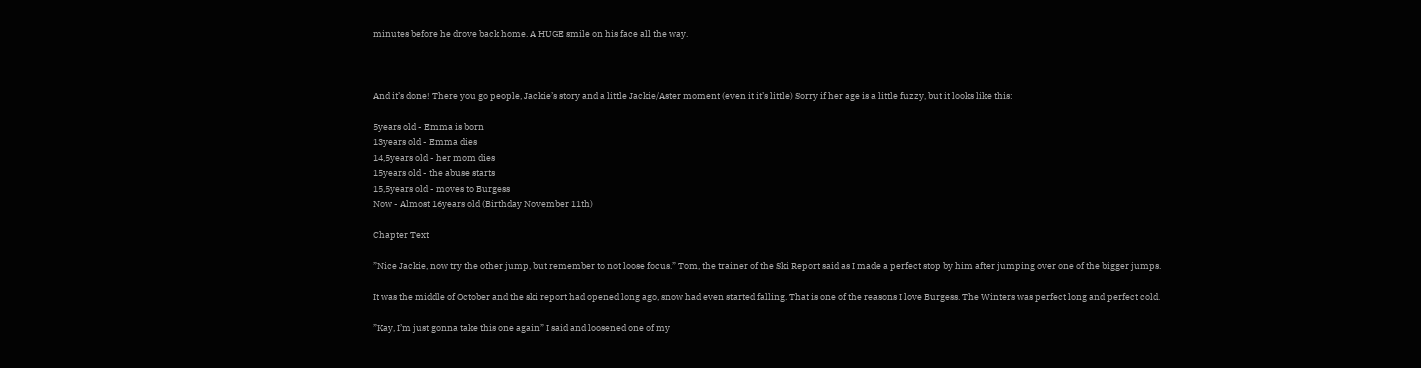minutes before he drove back home. A HUGE smile on his face all the way.



And it’s done! There you go people, Jackie’s story and a little Jackie/Aster moment (even it it’s little) Sorry if her age is a little fuzzy, but it looks like this:

5years old - Emma is born
13years old - Emma dies
14,5years old - her mom dies
15years old - the abuse starts
15,5years old - moves to Burgess
Now - Almost 16years old (Birthday November 11th)

Chapter Text

”Nice Jackie, now try the other jump, but remember to not loose focus.” Tom, the trainer of the Ski Report said as I made a perfect stop by him after jumping over one of the bigger jumps.

It was the middle of October and the ski report had opened long ago, snow had even started falling. That is one of the reasons I love Burgess. The Winters was perfect long and perfect cold.

”Kay, I’m just gonna take this one again” I said and loosened one of my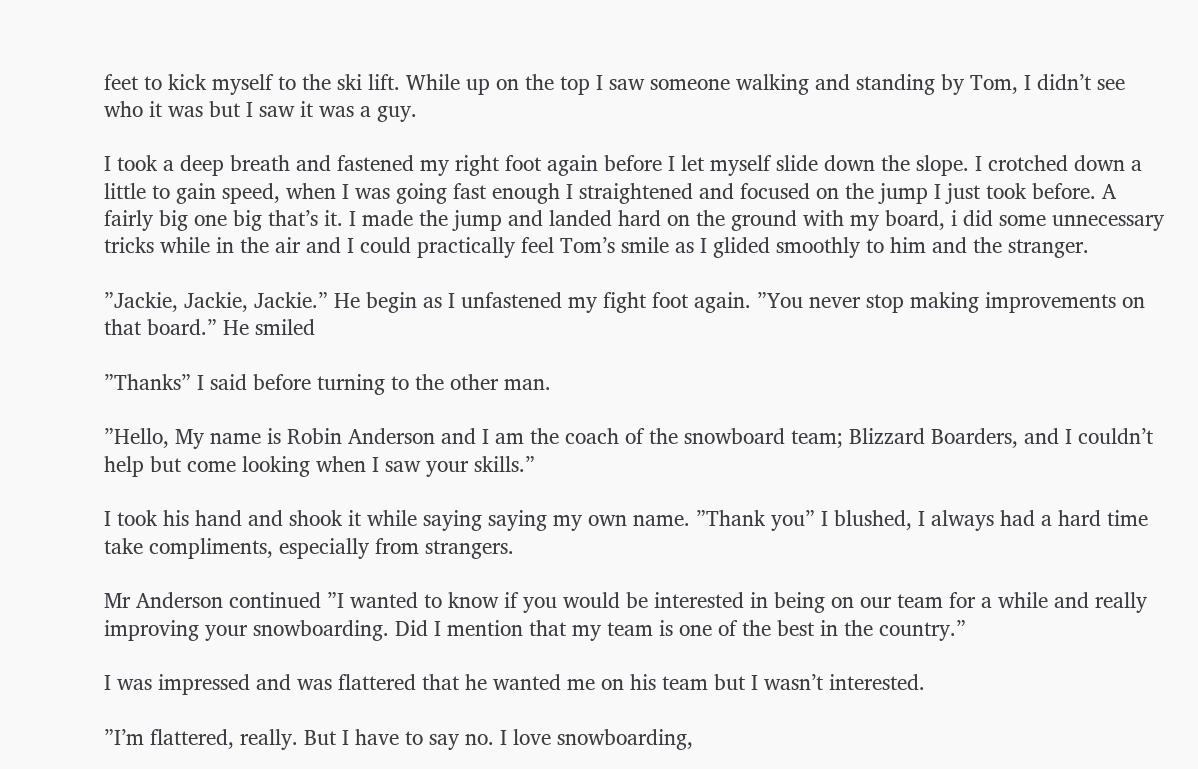feet to kick myself to the ski lift. While up on the top I saw someone walking and standing by Tom, I didn’t see who it was but I saw it was a guy.

I took a deep breath and fastened my right foot again before I let myself slide down the slope. I crotched down a little to gain speed, when I was going fast enough I straightened and focused on the jump I just took before. A fairly big one big that’s it. I made the jump and landed hard on the ground with my board, i did some unnecessary tricks while in the air and I could practically feel Tom’s smile as I glided smoothly to him and the stranger.

”Jackie, Jackie, Jackie.” He begin as I unfastened my fight foot again. ”You never stop making improvements on that board.” He smiled

”Thanks” I said before turning to the other man.

”Hello, My name is Robin Anderson and I am the coach of the snowboard team; Blizzard Boarders, and I couldn’t help but come looking when I saw your skills.”

I took his hand and shook it while saying saying my own name. ”Thank you” I blushed, I always had a hard time take compliments, especially from strangers.

Mr Anderson continued ”I wanted to know if you would be interested in being on our team for a while and really improving your snowboarding. Did I mention that my team is one of the best in the country.”

I was impressed and was flattered that he wanted me on his team but I wasn’t interested.

”I’m flattered, really. But I have to say no. I love snowboarding,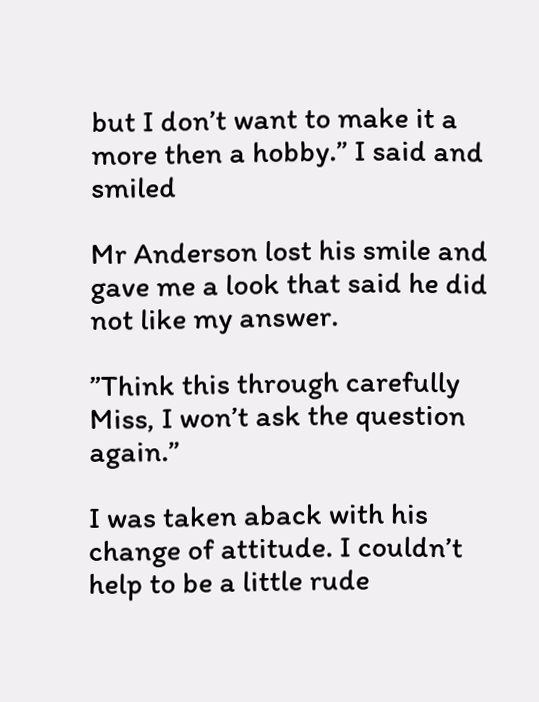but I don’t want to make it a more then a hobby.” I said and smiled

Mr Anderson lost his smile and gave me a look that said he did not like my answer.

”Think this through carefully Miss, I won’t ask the question again.”

I was taken aback with his change of attitude. I couldn’t help to be a little rude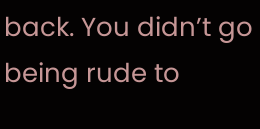back. You didn’t go being rude to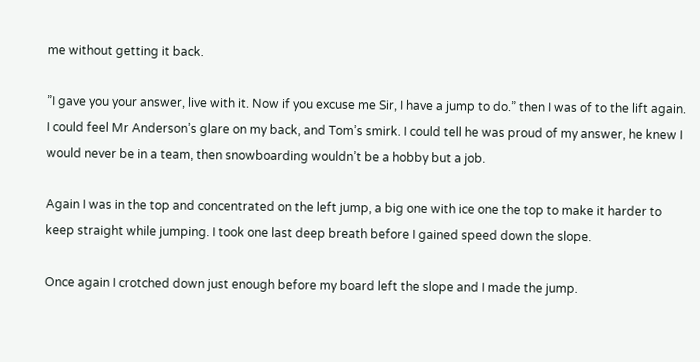me without getting it back.

”I gave you your answer, live with it. Now if you excuse me Sir, I have a jump to do.” then I was of to the lift again. I could feel Mr Anderson’s glare on my back, and Tom’s smirk. I could tell he was proud of my answer, he knew I would never be in a team, then snowboarding wouldn’t be a hobby but a job.

Again I was in the top and concentrated on the left jump, a big one with ice one the top to make it harder to keep straight while jumping. I took one last deep breath before I gained speed down the slope.

Once again I crotched down just enough before my board left the slope and I made the jump.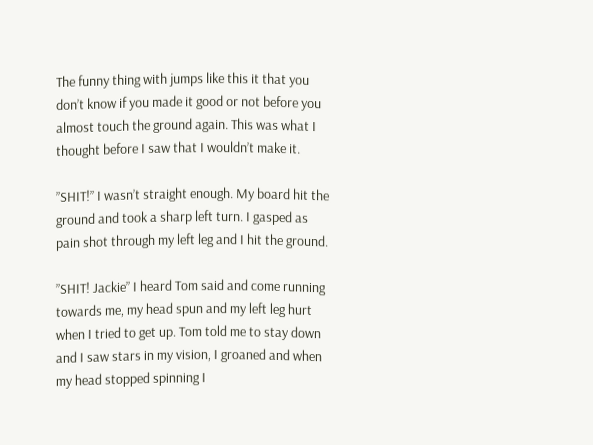The funny thing with jumps like this it that you don’t know if you made it good or not before you almost touch the ground again. This was what I thought before I saw that I wouldn’t make it.

”SHIT!” I wasn’t straight enough. My board hit the ground and took a sharp left turn. I gasped as pain shot through my left leg and I hit the ground.

”SHIT! Jackie” I heard Tom said and come running towards me, my head spun and my left leg hurt when I tried to get up. Tom told me to stay down and I saw stars in my vision, I groaned and when my head stopped spinning I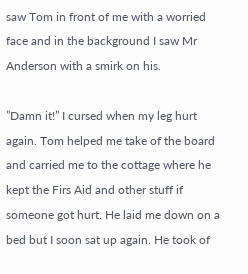saw Tom in front of me with a worried face and in the background I saw Mr Anderson with a smirk on his.

”Damn it!” I cursed when my leg hurt again. Tom helped me take of the board and carried me to the cottage where he kept the Firs Aid and other stuff if someone got hurt. He laid me down on a bed but I soon sat up again. He took of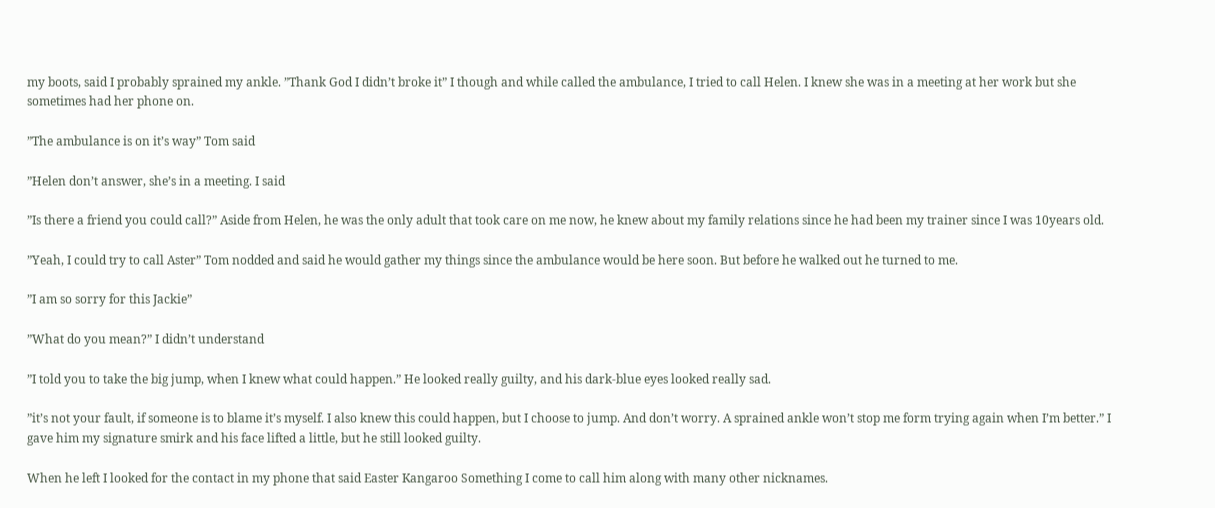my boots, said I probably sprained my ankle. ”Thank God I didn’t broke it” I though and while called the ambulance, I tried to call Helen. I knew she was in a meeting at her work but she sometimes had her phone on.

”The ambulance is on it’s way” Tom said

”Helen don’t answer, she’s in a meeting. I said

”Is there a friend you could call?” Aside from Helen, he was the only adult that took care on me now, he knew about my family relations since he had been my trainer since I was 10years old.

”Yeah, I could try to call Aster” Tom nodded and said he would gather my things since the ambulance would be here soon. But before he walked out he turned to me.

”I am so sorry for this Jackie”

”What do you mean?” I didn’t understand

”I told you to take the big jump, when I knew what could happen.” He looked really guilty, and his dark-blue eyes looked really sad.

”it’s not your fault, if someone is to blame it’s myself. I also knew this could happen, but I choose to jump. And don’t worry. A sprained ankle won’t stop me form trying again when I’m better.” I gave him my signature smirk and his face lifted a little, but he still looked guilty.

When he left I looked for the contact in my phone that said Easter Kangaroo Something I come to call him along with many other nicknames.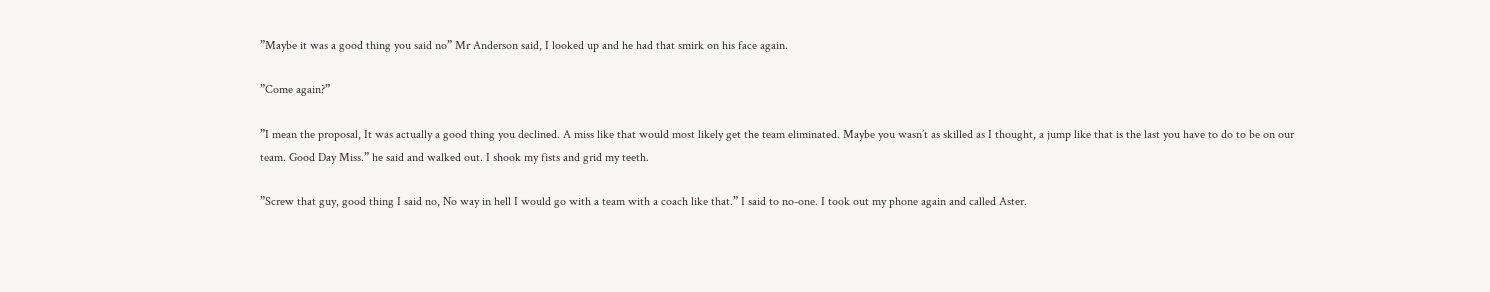”Maybe it was a good thing you said no” Mr Anderson said, I looked up and he had that smirk on his face again.

”Come again?”

”I mean the proposal, It was actually a good thing you declined. A miss like that would most likely get the team eliminated. Maybe you wasn’t as skilled as I thought, a jump like that is the last you have to do to be on our team. Good Day Miss.” he said and walked out. I shook my fists and grid my teeth.

”Screw that guy, good thing I said no, No way in hell I would go with a team with a coach like that.” I said to no-one. I took out my phone again and called Aster.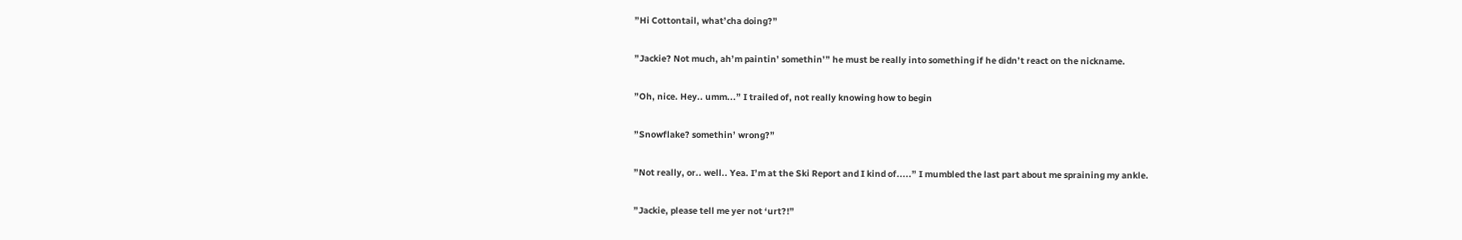”Hi Cottontail, what’cha doing?”

”Jackie? Not much, ah’m paintin’ somethin’” he must be really into something if he didn’t react on the nickname.

”Oh, nice. Hey.. umm...” I trailed of, not really knowing how to begin

”Snowflake? somethin’ wrong?”

”Not really, or.. well.. Yea. I’m at the Ski Report and I kind of.....” I mumbled the last part about me spraining my ankle.

”Jackie, please tell me yer not ‘urt?!”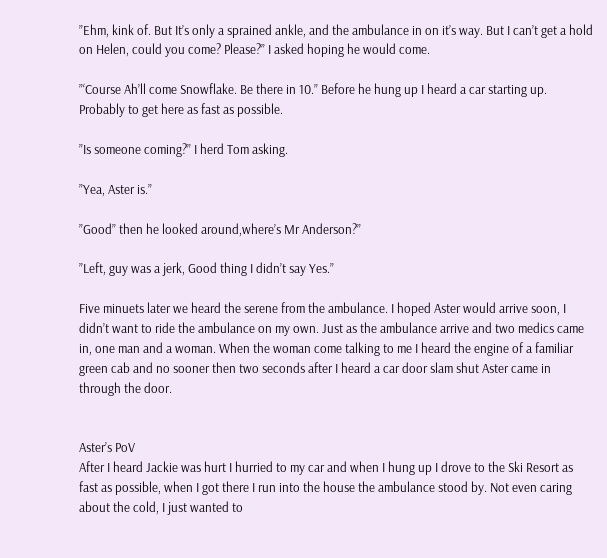”Ehm, kink of. But It’s only a sprained ankle, and the ambulance in on it’s way. But I can’t get a hold on Helen, could you come? Please?” I asked hoping he would come.

”‘Course Ah’ll come Snowflake. Be there in 10.” Before he hung up I heard a car starting up. Probably to get here as fast as possible.

”Is someone coming?” I herd Tom asking.

”Yea, Aster is.”

”Good” then he looked around,where’s Mr Anderson?”

”Left, guy was a jerk, Good thing I didn’t say Yes.”

Five minuets later we heard the serene from the ambulance. I hoped Aster would arrive soon, I didn’t want to ride the ambulance on my own. Just as the ambulance arrive and two medics came in, one man and a woman. When the woman come talking to me I heard the engine of a familiar green cab and no sooner then two seconds after I heard a car door slam shut Aster came in through the door.


Aster’s PoV
After I heard Jackie was hurt I hurried to my car and when I hung up I drove to the Ski Resort as fast as possible, when I got there I run into the house the ambulance stood by. Not even caring about the cold, I just wanted to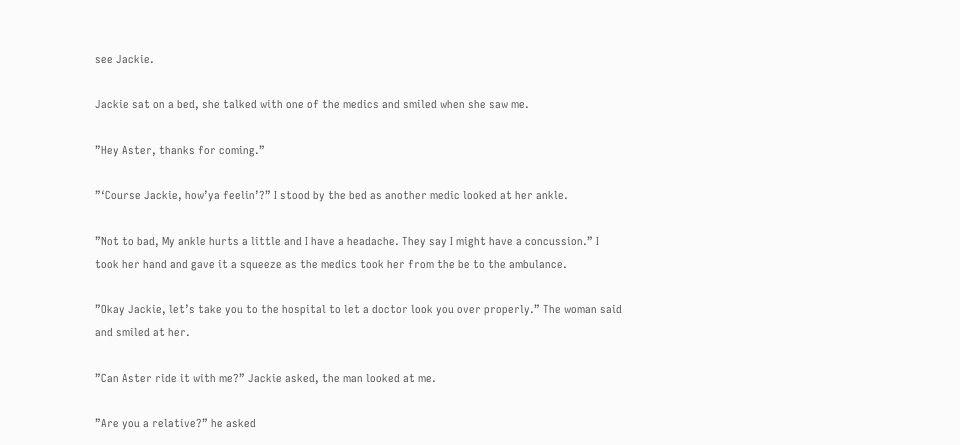see Jackie.

Jackie sat on a bed, she talked with one of the medics and smiled when she saw me.

”Hey Aster, thanks for coming.”

”‘Course Jackie, how’ya feelin’?” I stood by the bed as another medic looked at her ankle.

”Not to bad, My ankle hurts a little and I have a headache. They say I might have a concussion.” I took her hand and gave it a squeeze as the medics took her from the be to the ambulance.

”Okay Jackie, let’s take you to the hospital to let a doctor look you over properly.” The woman said and smiled at her.

”Can Aster ride it with me?” Jackie asked, the man looked at me.

”Are you a relative?” he asked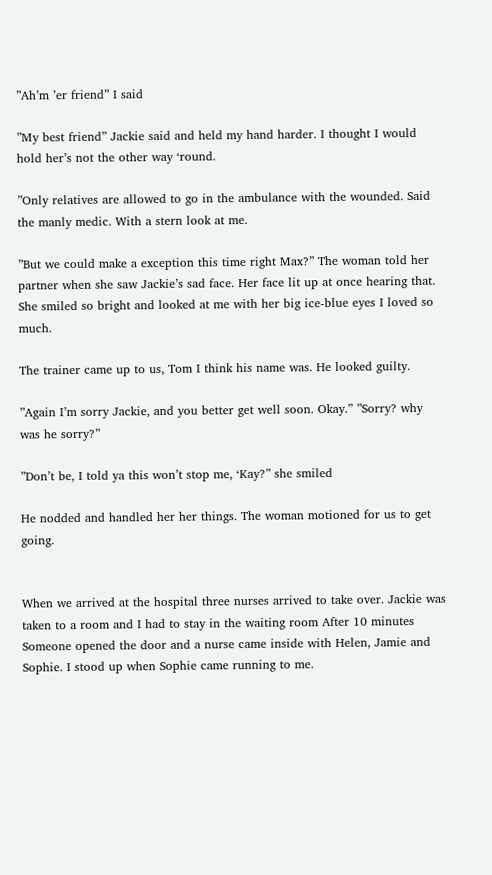”Ah’m ’er friend” I said

”My best friend” Jackie said and held my hand harder. I thought I would hold her’s not the other way ‘round.

”Only relatives are allowed to go in the ambulance with the wounded. Said the manly medic. With a stern look at me.

”But we could make a exception this time right Max?” The woman told her partner when she saw Jackie’s sad face. Her face lit up at once hearing that. She smiled so bright and looked at me with her big ice-blue eyes I loved so much.

The trainer came up to us, Tom I think his name was. He looked guilty.

”Again I’m sorry Jackie, and you better get well soon. Okay.” ”Sorry? why was he sorry?”

”Don’t be, I told ya this won’t stop me, ‘Kay?” she smiled

He nodded and handled her her things. The woman motioned for us to get going.


When we arrived at the hospital three nurses arrived to take over. Jackie was taken to a room and I had to stay in the waiting room After 10 minutes Someone opened the door and a nurse came inside with Helen, Jamie and Sophie. I stood up when Sophie came running to me.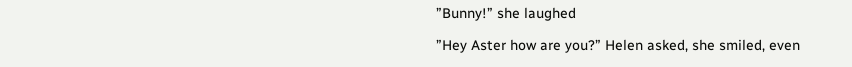”Bunny!” she laughed

”Hey Aster how are you?” Helen asked, she smiled, even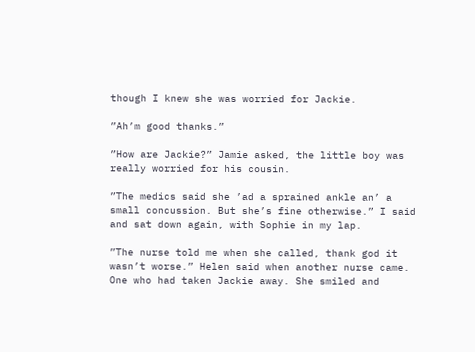though I knew she was worried for Jackie.

”Ah’m good thanks.”

”How are Jackie?” Jamie asked, the little boy was really worried for his cousin.

”The medics said she ’ad a sprained ankle an’ a small concussion. But she’s fine otherwise.” I said and sat down again, with Sophie in my lap.

”The nurse told me when she called, thank god it wasn’t worse.” Helen said when another nurse came. One who had taken Jackie away. She smiled and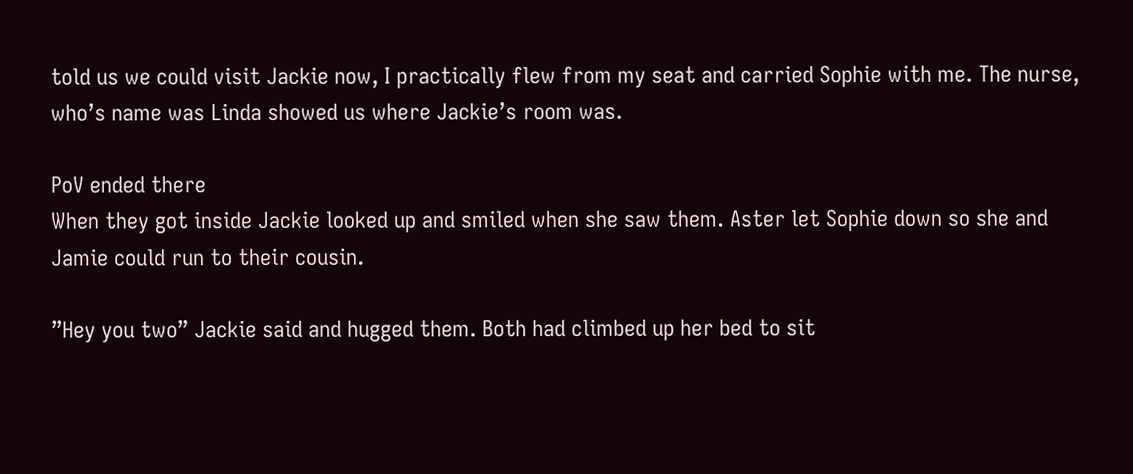told us we could visit Jackie now, I practically flew from my seat and carried Sophie with me. The nurse, who’s name was Linda showed us where Jackie’s room was.

PoV ended there
When they got inside Jackie looked up and smiled when she saw them. Aster let Sophie down so she and Jamie could run to their cousin.

”Hey you two” Jackie said and hugged them. Both had climbed up her bed to sit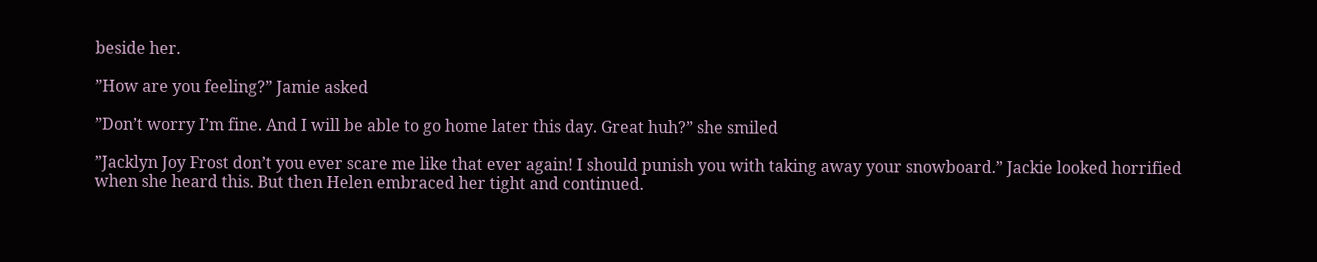beside her.

”How are you feeling?” Jamie asked

”Don’t worry I’m fine. And I will be able to go home later this day. Great huh?” she smiled

”Jacklyn Joy Frost don’t you ever scare me like that ever again! I should punish you with taking away your snowboard.” Jackie looked horrified when she heard this. But then Helen embraced her tight and continued.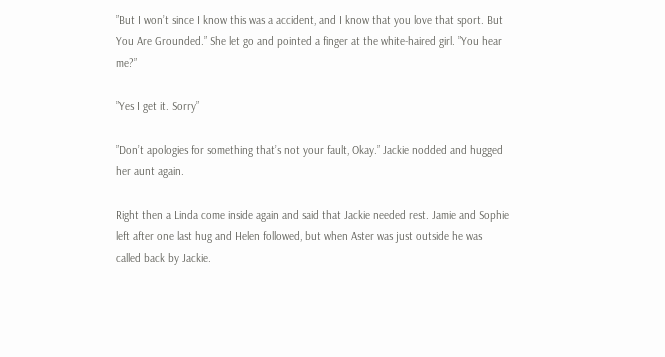”But I won’t since I know this was a accident, and I know that you love that sport. But You Are Grounded.” She let go and pointed a finger at the white-haired girl. ”You hear me?”

”Yes I get it. Sorry”

”Don’t apologies for something that’s not your fault, Okay.” Jackie nodded and hugged her aunt again.

Right then a Linda come inside again and said that Jackie needed rest. Jamie and Sophie left after one last hug and Helen followed, but when Aster was just outside he was called back by Jackie.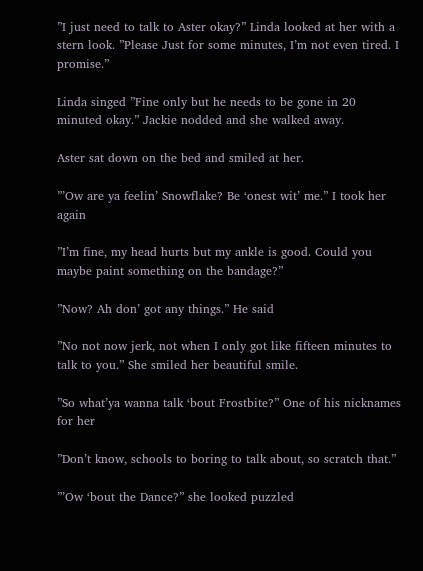”I just need to talk to Aster okay?” Linda looked at her with a stern look. ”Please Just for some minutes, I’m not even tired. I promise.”

Linda singed ”Fine only but he needs to be gone in 20 minuted okay.” Jackie nodded and she walked away.

Aster sat down on the bed and smiled at her.

”’Ow are ya feelin’ Snowflake? Be ‘onest wit’ me.” I took her again

”I’m fine, my head hurts but my ankle is good. Could you maybe paint something on the bandage?”

”Now? Ah don’ got any things.” He said

”No not now jerk, not when I only got like fifteen minutes to talk to you.” She smiled her beautiful smile.

”So what’ya wanna talk ‘bout Frostbite?” One of his nicknames for her

”Don’t know, schools to boring to talk about, so scratch that.”

”’Ow ‘bout the Dance?” she looked puzzled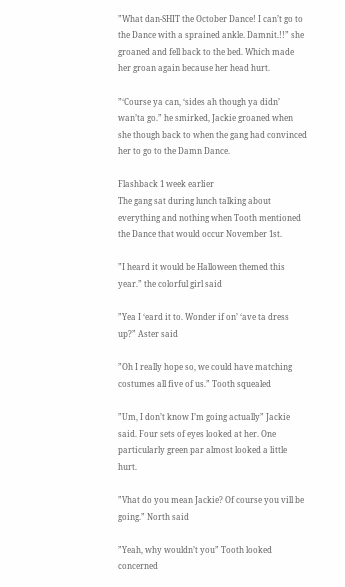”What dan-SHIT the October Dance! I can’t go to the Dance with a sprained ankle. Damnit.!!” she groaned and fell back to the bed. Which made her groan again because her head hurt.

”‘Course ya can, ‘sides ah though ya didn’ wan’ta go.” he smirked, Jackie groaned when she though back to when the gang had convinced her to go to the Damn Dance.

Flashback 1 week earlier
The gang sat during lunch talking about everything and nothing when Tooth mentioned the Dance that would occur November 1st.

”I heard it would be Halloween themed this year.” the colorful girl said

”Yea I ‘eard it to. Wonder if on’ ‘ave ta dress up?” Aster said

”Oh I really hope so, we could have matching costumes all five of us.” Tooth squealed

”Um, I don’t know I’m going actually” Jackie said. Four sets of eyes looked at her. One particularly green par almost looked a little hurt.

”Vhat do you mean Jackie? Of course you vill be going.” North said

”Yeah, why wouldn’t you” Tooth looked concerned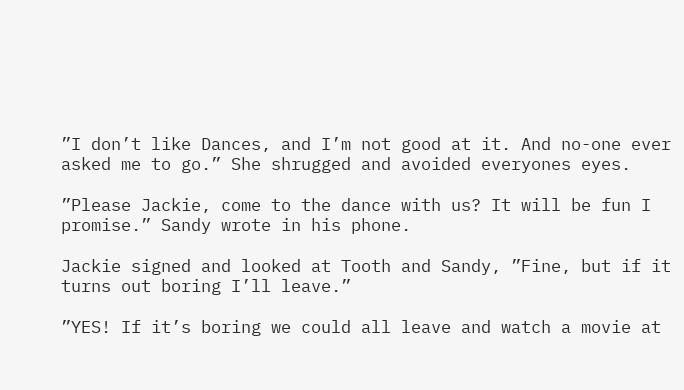”I don’t like Dances, and I’m not good at it. And no-one ever asked me to go.” She shrugged and avoided everyones eyes.

”Please Jackie, come to the dance with us? It will be fun I promise.” Sandy wrote in his phone.

Jackie signed and looked at Tooth and Sandy, ”Fine, but if it turns out boring I’ll leave.”

”YES! If it’s boring we could all leave and watch a movie at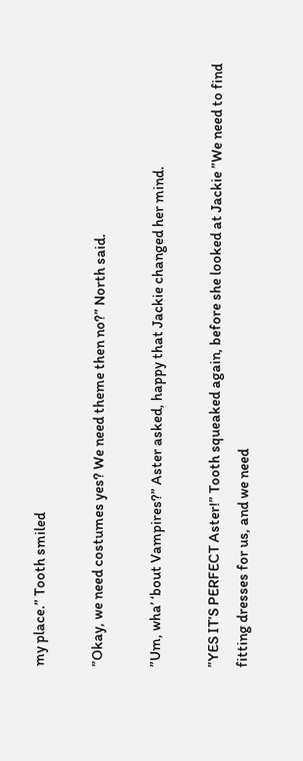my place.” Tooth smiled

”Okay, we need costumes yes? We need theme then no?” North said.

”Um, wha’ ‘bout Vampires?” Aster asked, happy that Jackie changed her mind.

”YES IT’S PERFECT Aster!” Tooth squeaked again, before she looked at Jackie ”We need to find fitting dresses for us, and we need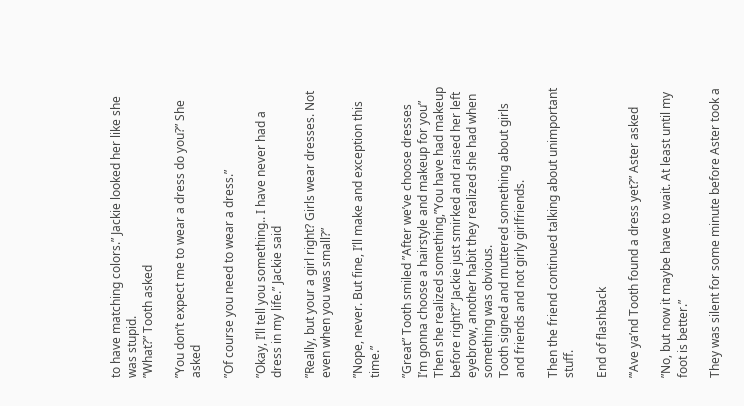to have matching colors.” Jackie looked her like she was stupid.
”What?” Tooth asked

”You don’t expect me to wear a dress do you?” She asked

”Of course you need to wear a dress.”

”Okay, I’ll tell you something.. I have never had a dress in my life.” Jackie said

”Really, but your a girl right? Girls wear dresses. Not even when you was small?”

”Nope, never. But fine, I’ll make and exception this time.”

”Great” Tooth smiled ”After we’ve choose dresses I’m gonna choose a hairstyle and makeup for you” Then she realized something,”You have had makeup before right?” Jackie just smirked and raised her left eyebrow, another habit they realized she had when something was obvious.
Tooth signed and muttered something about girls and friends and not girly girlfriends.

Then the friend continued talking about unimportant stuff.

End of flashback

”‘Ave ya’nd Tooth found a dress yet?” Aster asked

”No, but now it maybe have to wait. At least until my foot is better.”

They was silent for some minute before Aster took a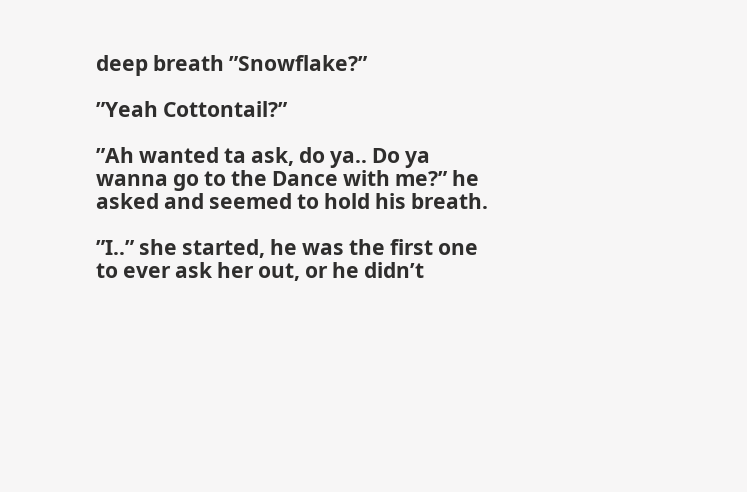deep breath ”Snowflake?”

”Yeah Cottontail?”

”Ah wanted ta ask, do ya.. Do ya wanna go to the Dance with me?” he asked and seemed to hold his breath.

”I..” she started, he was the first one to ever ask her out, or he didn’t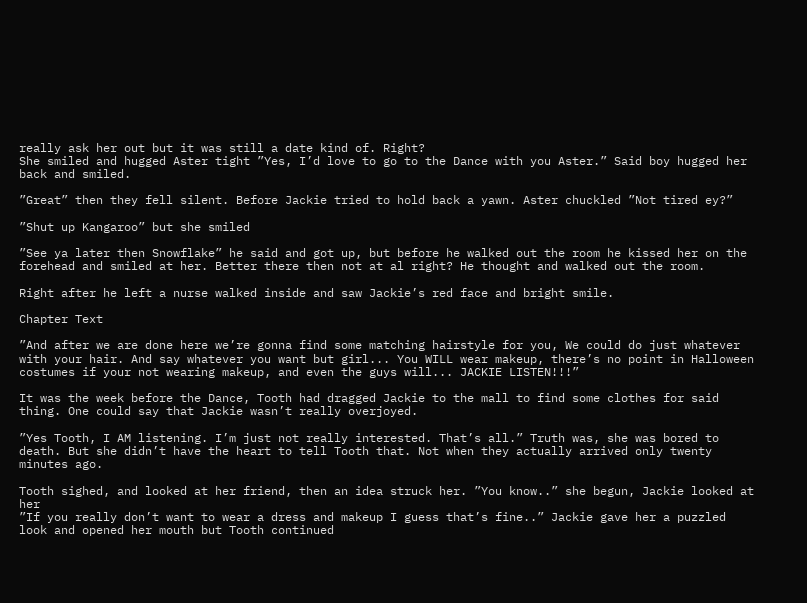really ask her out but it was still a date kind of. Right?
She smiled and hugged Aster tight ”Yes, I’d love to go to the Dance with you Aster.” Said boy hugged her back and smiled.

”Great” then they fell silent. Before Jackie tried to hold back a yawn. Aster chuckled ”Not tired ey?”

”Shut up Kangaroo” but she smiled

”See ya later then Snowflake” he said and got up, but before he walked out the room he kissed her on the forehead and smiled at her. Better there then not at al right? He thought and walked out the room.

Right after he left a nurse walked inside and saw Jackie’s red face and bright smile.

Chapter Text

”And after we are done here we’re gonna find some matching hairstyle for you, We could do just whatever with your hair. And say whatever you want but girl... You WILL wear makeup, there’s no point in Halloween costumes if your not wearing makeup, and even the guys will... JACKIE LISTEN!!!”

It was the week before the Dance, Tooth had dragged Jackie to the mall to find some clothes for said thing. One could say that Jackie wasn’t really overjoyed.

”Yes Tooth, I AM listening. I’m just not really interested. That’s all.” Truth was, she was bored to death. But she didn’t have the heart to tell Tooth that. Not when they actually arrived only twenty minutes ago.

Tooth sighed, and looked at her friend, then an idea struck her. ”You know..” she begun, Jackie looked at her
”If you really don’t want to wear a dress and makeup I guess that’s fine..” Jackie gave her a puzzled look and opened her mouth but Tooth continued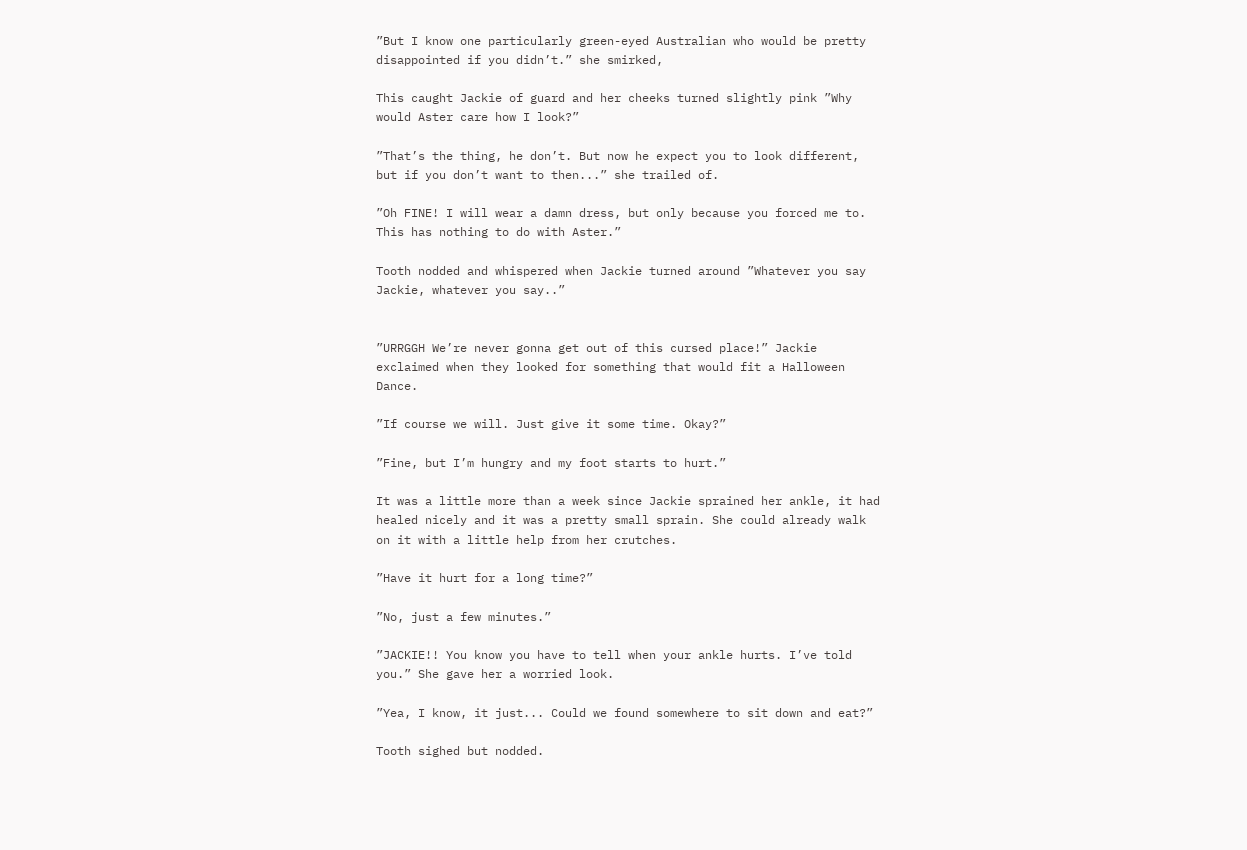”But I know one particularly green-eyed Australian who would be pretty disappointed if you didn’t.” she smirked,

This caught Jackie of guard and her cheeks turned slightly pink ”Why would Aster care how I look?”

”That’s the thing, he don’t. But now he expect you to look different, but if you don’t want to then...” she trailed of.

”Oh FINE! I will wear a damn dress, but only because you forced me to. This has nothing to do with Aster.”

Tooth nodded and whispered when Jackie turned around ”Whatever you say Jackie, whatever you say..”


”URRGGH We’re never gonna get out of this cursed place!” Jackie exclaimed when they looked for something that would fit a Halloween Dance.

”If course we will. Just give it some time. Okay?”

”Fine, but I’m hungry and my foot starts to hurt.”

It was a little more than a week since Jackie sprained her ankle, it had healed nicely and it was a pretty small sprain. She could already walk on it with a little help from her crutches.

”Have it hurt for a long time?”

”No, just a few minutes.”

”JACKIE!! You know you have to tell when your ankle hurts. I’ve told you.” She gave her a worried look.

”Yea, I know, it just... Could we found somewhere to sit down and eat?”

Tooth sighed but nodded.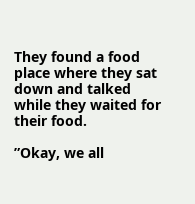They found a food place where they sat down and talked while they waited for their food.

”Okay, we all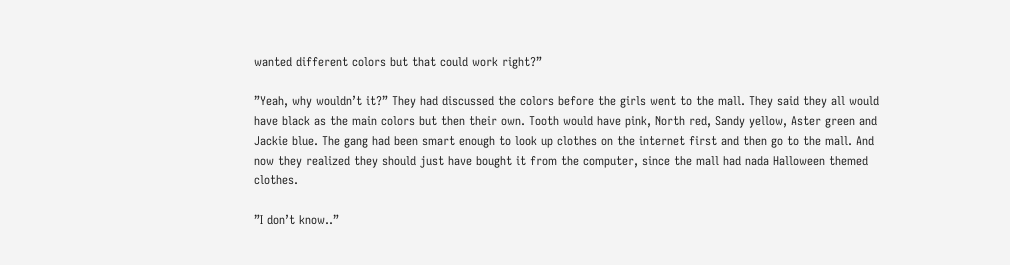wanted different colors but that could work right?”

”Yeah, why wouldn’t it?” They had discussed the colors before the girls went to the mall. They said they all would have black as the main colors but then their own. Tooth would have pink, North red, Sandy yellow, Aster green and Jackie blue. The gang had been smart enough to look up clothes on the internet first and then go to the mall. And now they realized they should just have bought it from the computer, since the mall had nada Halloween themed clothes.

”I don’t know..”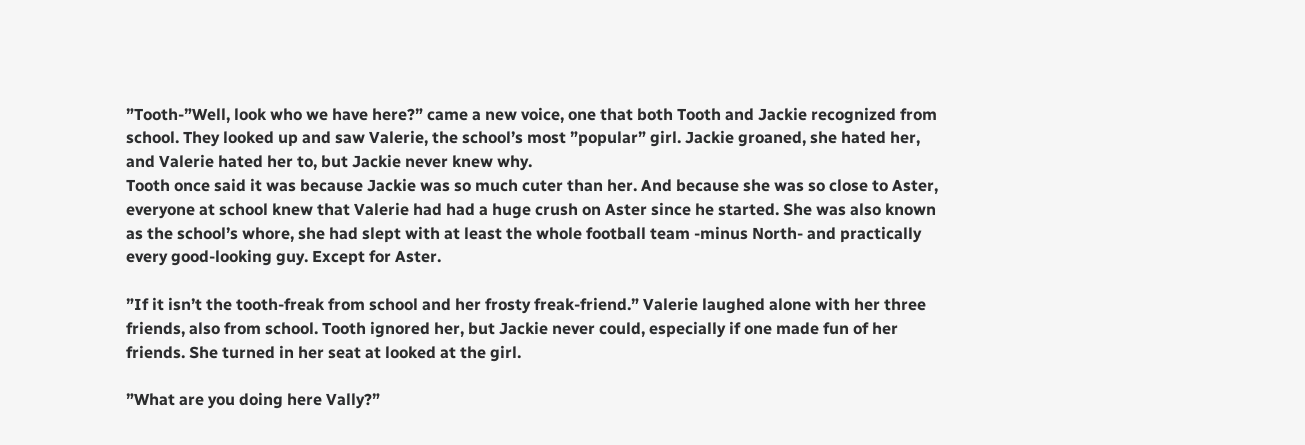”Tooth-”Well, look who we have here?” came a new voice, one that both Tooth and Jackie recognized from school. They looked up and saw Valerie, the school’s most ”popular” girl. Jackie groaned, she hated her, and Valerie hated her to, but Jackie never knew why.
Tooth once said it was because Jackie was so much cuter than her. And because she was so close to Aster, everyone at school knew that Valerie had had a huge crush on Aster since he started. She was also known as the school’s whore, she had slept with at least the whole football team -minus North- and practically every good-looking guy. Except for Aster.

”If it isn’t the tooth-freak from school and her frosty freak-friend.” Valerie laughed alone with her three friends, also from school. Tooth ignored her, but Jackie never could, especially if one made fun of her friends. She turned in her seat at looked at the girl.

”What are you doing here Vally?”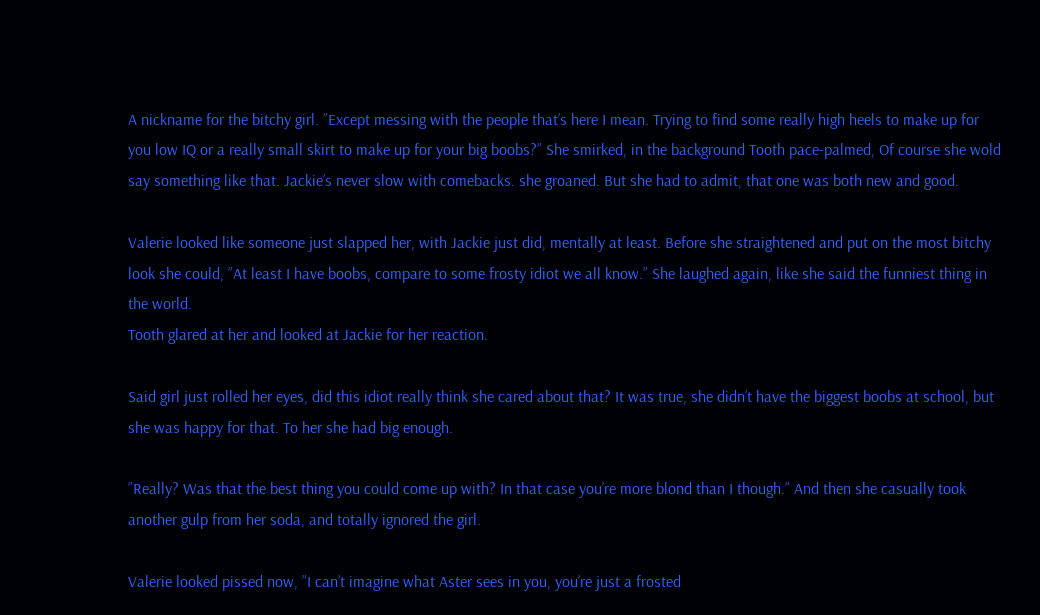A nickname for the bitchy girl. ”Except messing with the people that’s here I mean. Trying to find some really high heels to make up for you low IQ or a really small skirt to make up for your big boobs?” She smirked, in the background Tooth pace-palmed, Of course she wold say something like that. Jackie’s never slow with comebacks. she groaned. But she had to admit, that one was both new and good.

Valerie looked like someone just slapped her, with Jackie just did, mentally at least. Before she straightened and put on the most bitchy look she could, ”At least I have boobs, compare to some frosty idiot we all know.” She laughed again, like she said the funniest thing in the world.
Tooth glared at her and looked at Jackie for her reaction.

Said girl just rolled her eyes, did this idiot really think she cared about that? It was true, she didn’t have the biggest boobs at school, but she was happy for that. To her she had big enough.

”Really? Was that the best thing you could come up with? In that case you’re more blond than I though.” And then she casually took another gulp from her soda, and totally ignored the girl.

Valerie looked pissed now, ”I can’t imagine what Aster sees in you, you’re just a frosted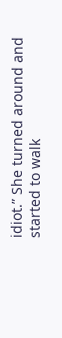idiot.” She turned around and started to walk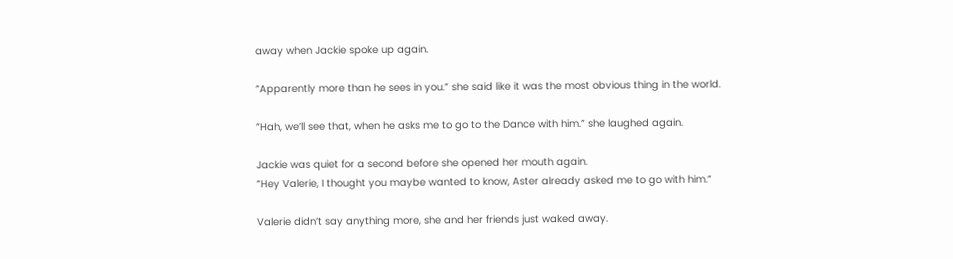away when Jackie spoke up again.

”Apparently more than he sees in you.” she said like it was the most obvious thing in the world.

”Hah, we’ll see that, when he asks me to go to the Dance with him.” she laughed again.

Jackie was quiet for a second before she opened her mouth again.
”Hey Valerie, I thought you maybe wanted to know, Aster already asked me to go with him.”

Valerie didn’t say anything more, she and her friends just waked away.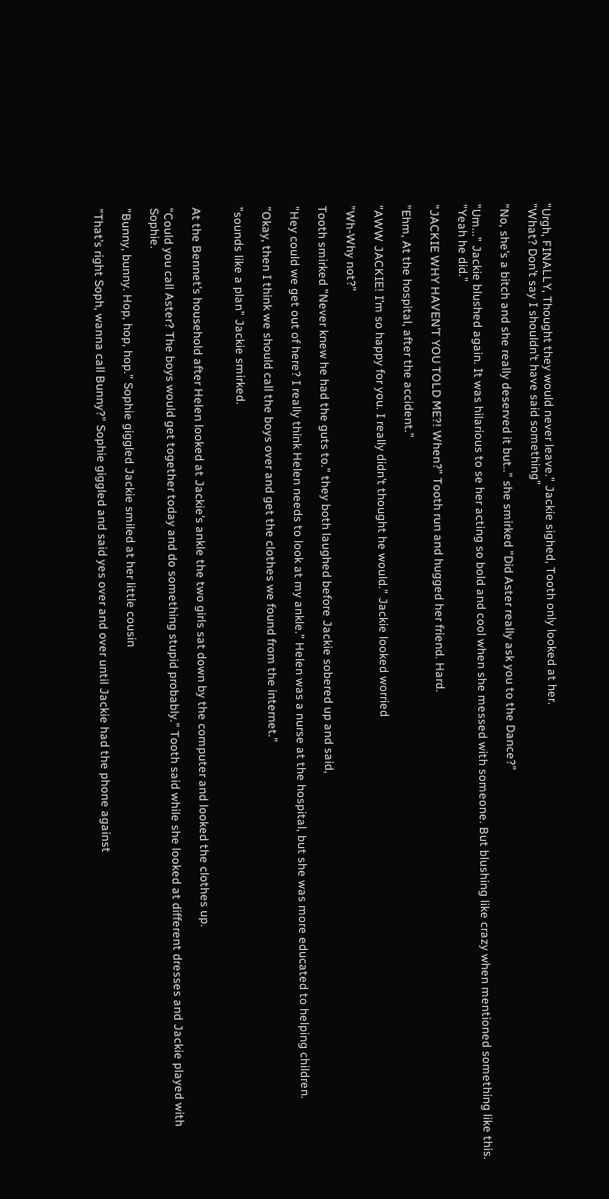”Urgh, FINALLY, Thought they would never leave.” Jackie sighed, Tooth only looked at her.
”What? Don’t say I shouldn’t have said something”

”No, she’s a bitch and she really deserved it but..” she smirked ”Did Aster really ask you to the Dance?”

”Um...” Jackie blushed again. It was hilarious to se her acting so bold and cool when she messed with someone. But blushing like crazy when mentioned something like this.
”Yeah he did.”

”JACKIE WHY HAVEN’T YOU TOLD ME?! When?” Tooth run and hugged her friend. Hard.

”Ehm, At the hospital, after the accident.”

”AWW JACKIE! I’m so happy for you. I really didn’t thought he would.” Jackie looked worried

”Wh-Why not?”

Tooth smirked ”Never knew he had the guts to.” they both laughed before Jackie sobered up and said,

”Hey could we get out of here? I really think Helen needs to look at my ankle.” Helen was a nurse at the hospital, but she was more educated to helping children.

”Okay, then I think we should call the boys over and get the clothes we found from the internet.”

”sounds like a plan” Jackie smirked.


At the Bennet’s household after Helen looked at Jackie’s ankle the two girls sat down by the computer and looked the clothes up.

”Could you call Aster? The boys would get together today and do something stupid probably.” Tooth said while she looked at different dresses and Jackie played with Sophie.

”Bunny, bunny. Hop, hop, hop.” Sophie giggled Jackie smiled at her little cousin

”That’s right Soph, wanna call Bunny?” Sophie giggled and said yes over and over until Jackie had the phone against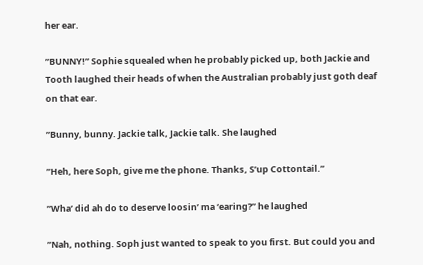her ear.

”BUNNY!” Sophie squealed when he probably picked up, both Jackie and Tooth laughed their heads of when the Australian probably just goth deaf on that ear.

”Bunny, bunny. Jackie talk, Jackie talk. She laughed

”Heh, here Soph, give me the phone. Thanks, S’up Cottontail.”

”Wha’ did ah do to deserve loosin’ ma ‘earing?” he laughed

”Nah, nothing. Soph just wanted to speak to you first. But could you and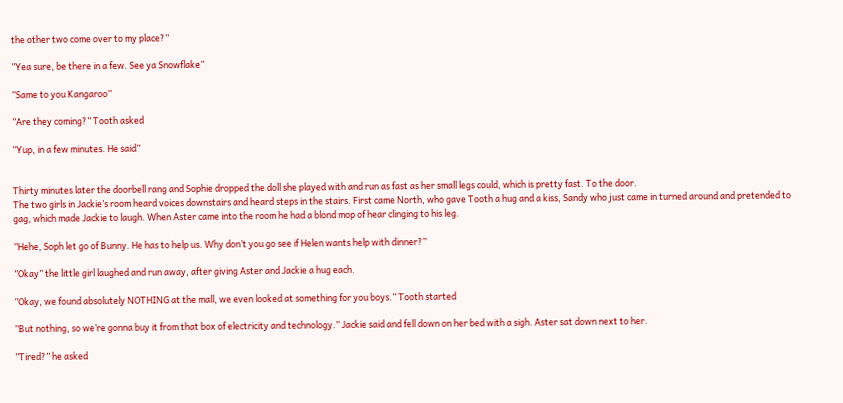the other two come over to my place?”

”Yea sure, be there in a few. See ya Snowflake”

”Same to you Kangaroo”

”Are they coming?” Tooth asked

”Yup, in a few minutes. He said”


Thirty minutes later the doorbell rang and Sophie dropped the doll she played with and run as fast as her small legs could, which is pretty fast. To the door.
The two girls in Jackie’s room heard voices downstairs and heard steps in the stairs. First came North, who gave Tooth a hug and a kiss, Sandy who just came in turned around and pretended to gag, which made Jackie to laugh. When Aster came into the room he had a blond mop of hear clinging to his leg.

”Hehe, Soph let go of Bunny. He has to help us. Why don’t you go see if Helen wants help with dinner?”

”Okay” the little girl laughed and run away, after giving Aster and Jackie a hug each.

”Okay, we found absolutely NOTHING at the mall, we even looked at something for you boys.” Tooth started

”But nothing, so we’re gonna buy it from that box of electricity and technology.” Jackie said and fell down on her bed with a sigh. Aster sat down next to her.

”Tired?” he asked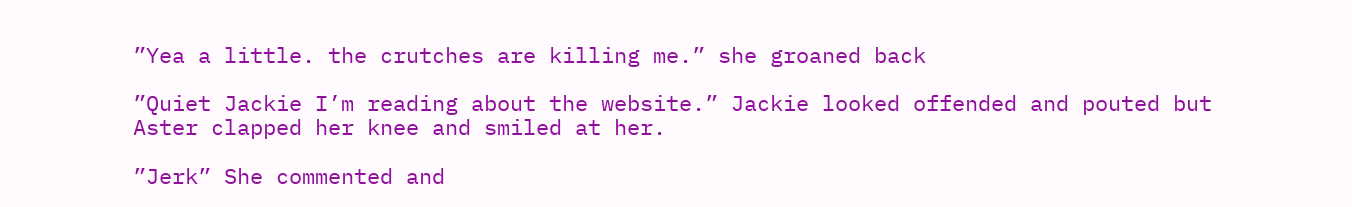”Yea a little. the crutches are killing me.” she groaned back

”Quiet Jackie I’m reading about the website.” Jackie looked offended and pouted but Aster clapped her knee and smiled at her.

”Jerk” She commented and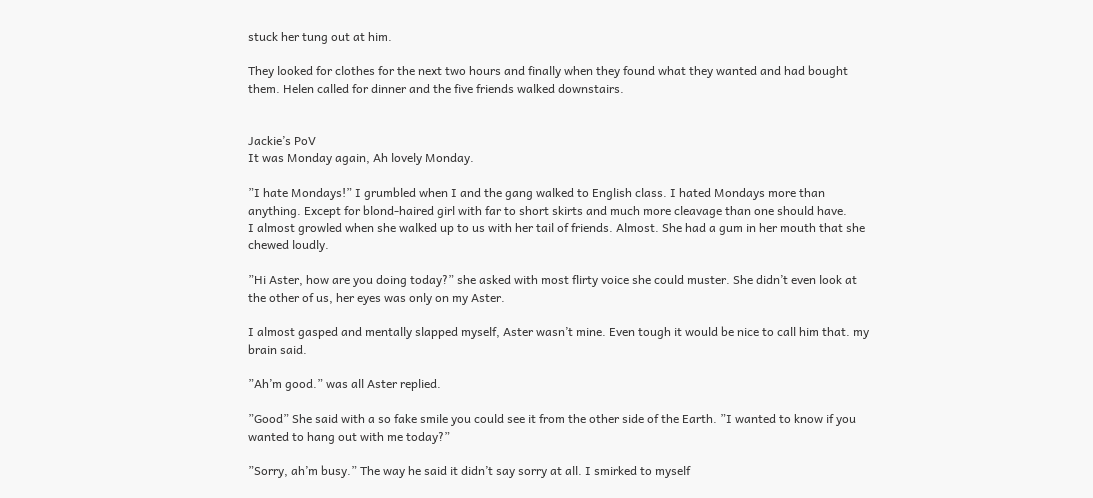stuck her tung out at him.

They looked for clothes for the next two hours and finally when they found what they wanted and had bought them. Helen called for dinner and the five friends walked downstairs.


Jackie’s PoV
It was Monday again, Ah lovely Monday.

”I hate Mondays!” I grumbled when I and the gang walked to English class. I hated Mondays more than anything. Except for blond-haired girl with far to short skirts and much more cleavage than one should have.
I almost growled when she walked up to us with her tail of friends. Almost. She had a gum in her mouth that she chewed loudly.

”Hi Aster, how are you doing today?” she asked with most flirty voice she could muster. She didn’t even look at the other of us, her eyes was only on my Aster.

I almost gasped and mentally slapped myself, Aster wasn’t mine. Even tough it would be nice to call him that. my brain said.

”Ah’m good.” was all Aster replied.

”Good” She said with a so fake smile you could see it from the other side of the Earth. ”I wanted to know if you wanted to hang out with me today?”

”Sorry, ah’m busy.” The way he said it didn’t say sorry at all. I smirked to myself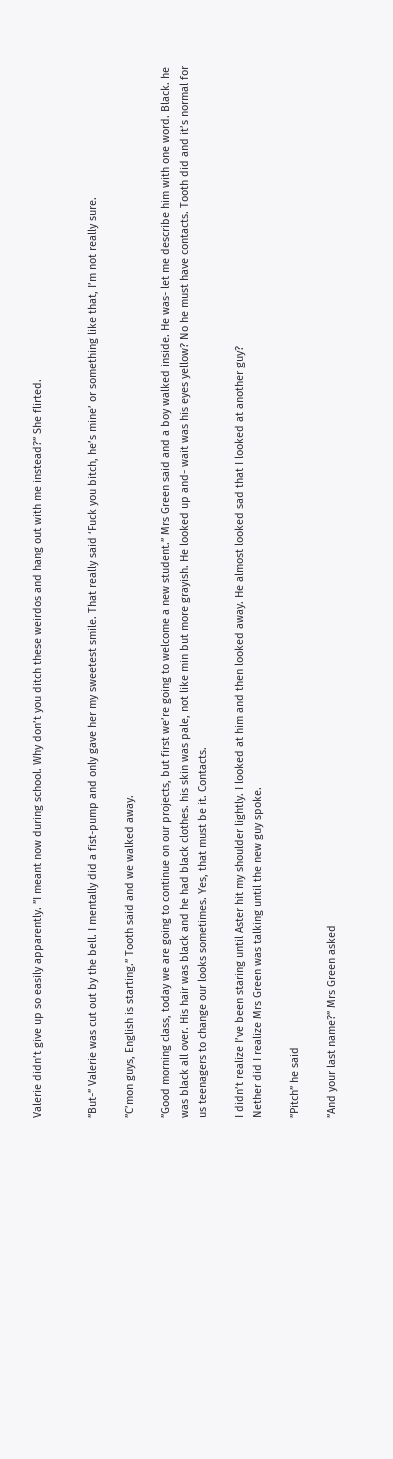Valerie didn’t give up so easily apparently. ”I meant now during school. Why don’t you ditch these weirdos and hang out with me instead?” She flirted.


”But-” Valerie was cut out by the bell. I mentally did a fist-pump and only gave her my sweetest smile. That really said ‘Fuck you bitch, he’s mine’ or something like that, I’m not really sure.

”C’mon guys, English is starting.” Tooth said and we walked away.

”Good morning class, today we are going to continue on our projects, but first we’re going to welcome a new student.” Mrs Green said and a boy walked inside. He was- let me describe him with one word. Black. he was black all over. His hair was black and he had black clothes. his skin was pale, not like min but more grayish. He looked up and- wait was his eyes yellow? No he must have contacts. Tooth did and it’s normal for us teenagers to change our looks sometimes. Yes, that must be it. Contacts.

I didn’t realize I’ve been staring until Aster hit my shoulder lightly. I looked at him and then looked away. He almost looked sad that I looked at another guy?
Nether did I realize Mrs Green was talking until the new guy spoke.

”Pitch” he said

”And your last name?” Mrs Green asked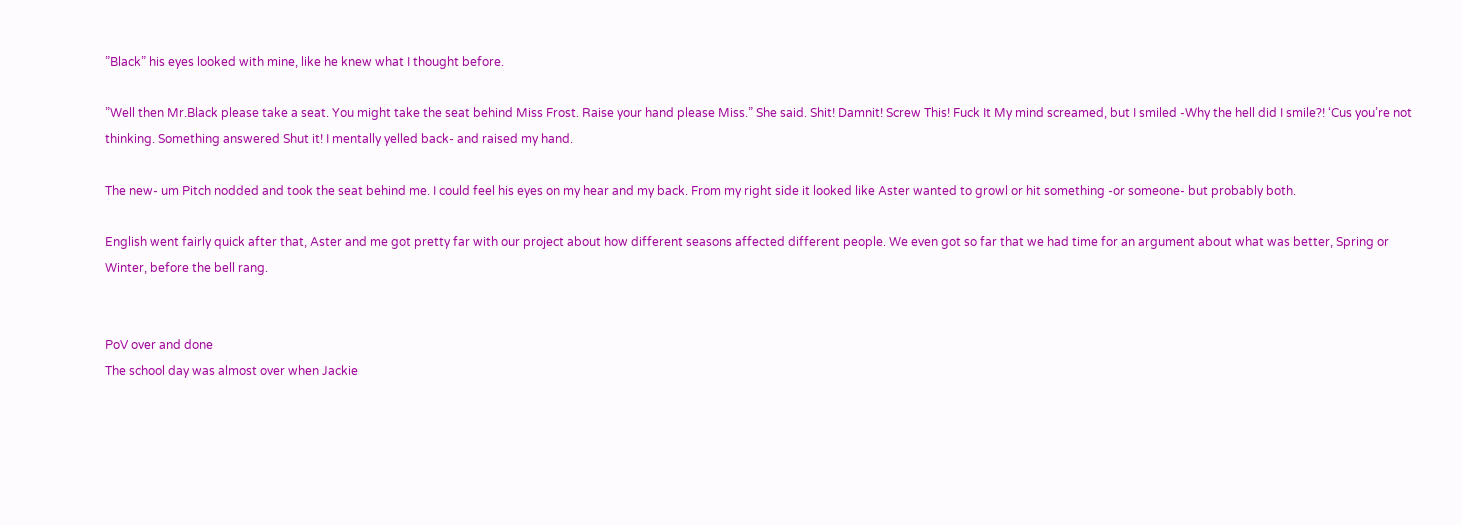”Black” his eyes looked with mine, like he knew what I thought before.

”Well then Mr.Black please take a seat. You might take the seat behind Miss Frost. Raise your hand please Miss.” She said. Shit! Damnit! Screw This! Fuck It My mind screamed, but I smiled -Why the hell did I smile?! ‘Cus you’re not thinking. Something answered Shut it! I mentally yelled back- and raised my hand.

The new- um Pitch nodded and took the seat behind me. I could feel his eyes on my hear and my back. From my right side it looked like Aster wanted to growl or hit something -or someone- but probably both.

English went fairly quick after that, Aster and me got pretty far with our project about how different seasons affected different people. We even got so far that we had time for an argument about what was better, Spring or Winter, before the bell rang.


PoV over and done
The school day was almost over when Jackie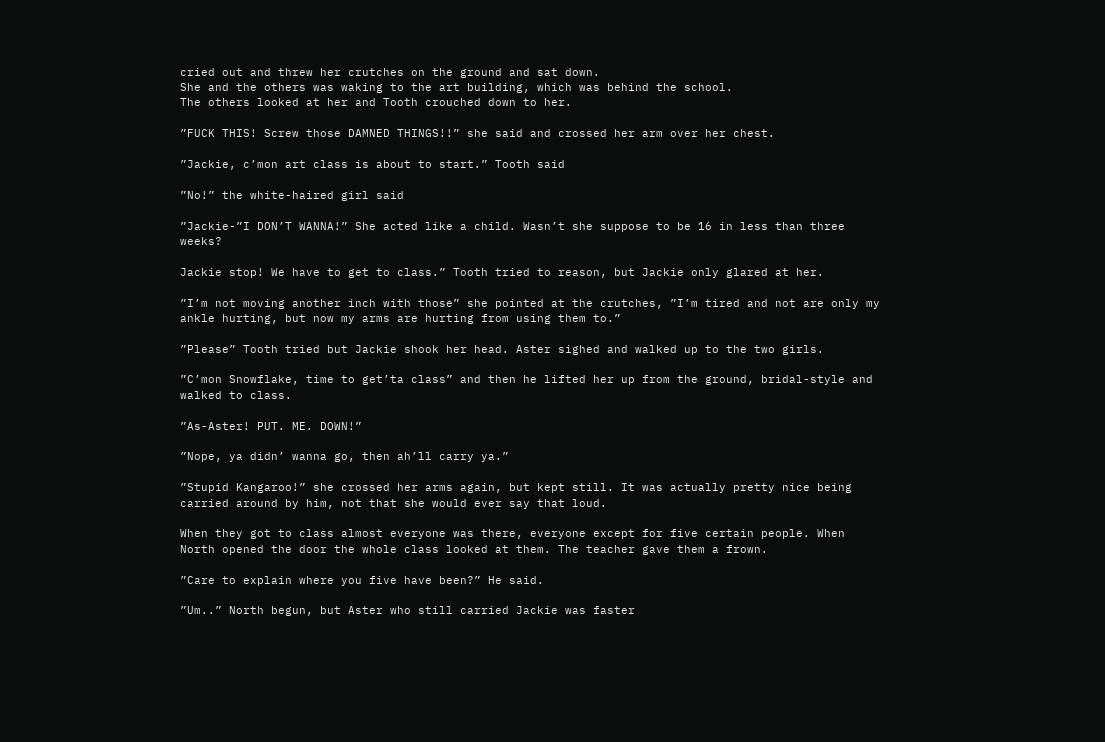cried out and threw her crutches on the ground and sat down.
She and the others was waking to the art building, which was behind the school.
The others looked at her and Tooth crouched down to her.

”FUCK THIS! Screw those DAMNED THINGS!!” she said and crossed her arm over her chest.

”Jackie, c’mon art class is about to start.” Tooth said

”No!” the white-haired girl said

”Jackie-”I DON’T WANNA!” She acted like a child. Wasn’t she suppose to be 16 in less than three weeks?

Jackie stop! We have to get to class.” Tooth tried to reason, but Jackie only glared at her.

”I’m not moving another inch with those” she pointed at the crutches, ”I’m tired and not are only my ankle hurting, but now my arms are hurting from using them to.”

”Please” Tooth tried but Jackie shook her head. Aster sighed and walked up to the two girls.

”C’mon Snowflake, time to get’ta class” and then he lifted her up from the ground, bridal-style and walked to class.

”As-Aster! PUT. ME. DOWN!”

”Nope, ya didn’ wanna go, then ah’ll carry ya.”

”Stupid Kangaroo!” she crossed her arms again, but kept still. It was actually pretty nice being carried around by him, not that she would ever say that loud.

When they got to class almost everyone was there, everyone except for five certain people. When North opened the door the whole class looked at them. The teacher gave them a frown.

”Care to explain where you five have been?” He said.

”Um..” North begun, but Aster who still carried Jackie was faster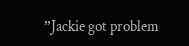”Jackie got problem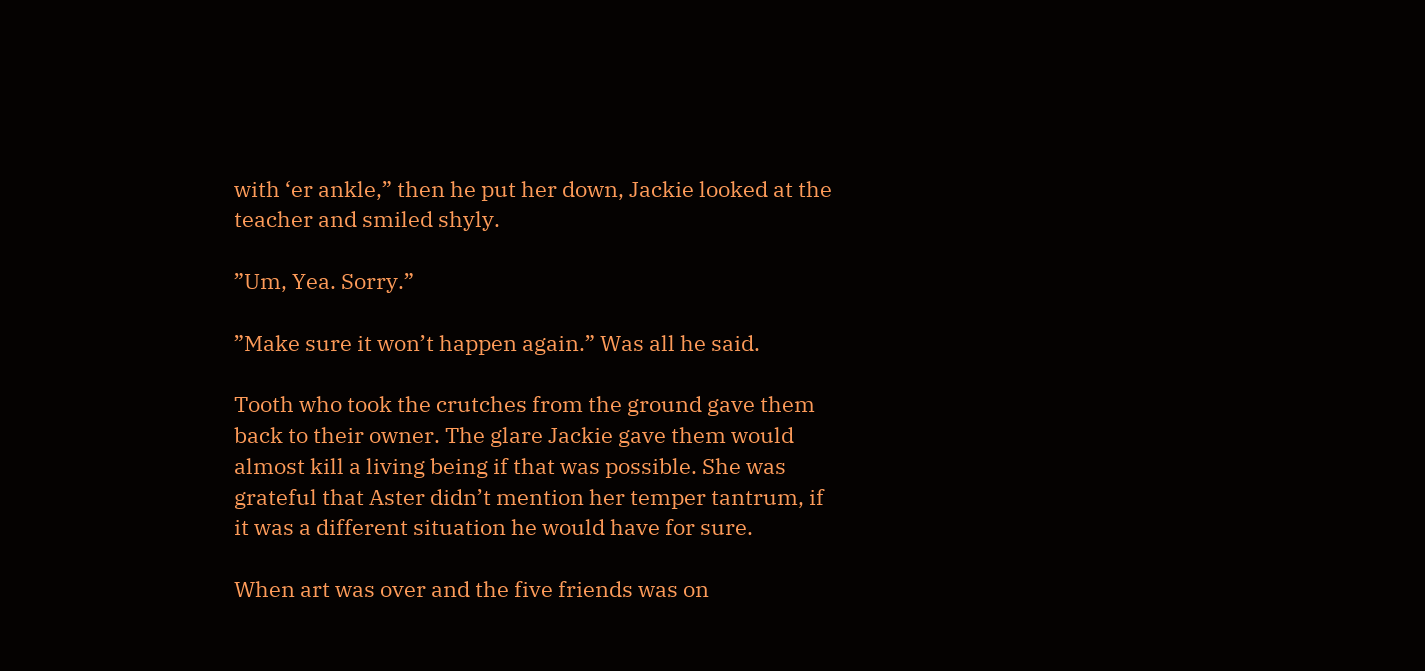with ‘er ankle,” then he put her down, Jackie looked at the teacher and smiled shyly.

”Um, Yea. Sorry.”

”Make sure it won’t happen again.” Was all he said.

Tooth who took the crutches from the ground gave them back to their owner. The glare Jackie gave them would almost kill a living being if that was possible. She was grateful that Aster didn’t mention her temper tantrum, if it was a different situation he would have for sure.

When art was over and the five friends was on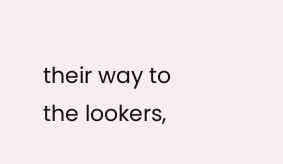their way to the lookers,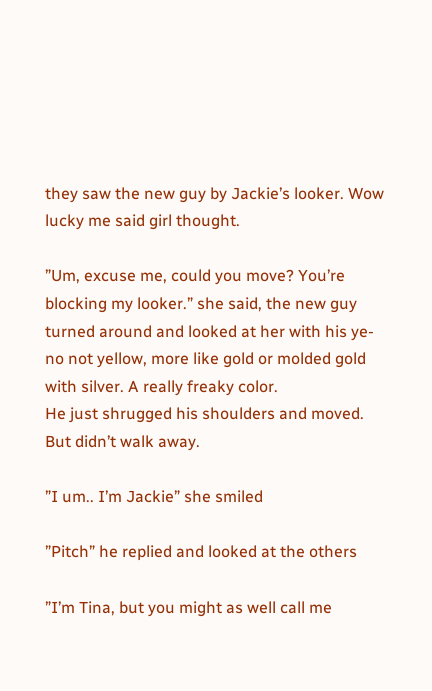they saw the new guy by Jackie’s looker. Wow lucky me said girl thought.

”Um, excuse me, could you move? You’re blocking my looker.” she said, the new guy turned around and looked at her with his ye- no not yellow, more like gold or molded gold with silver. A really freaky color.
He just shrugged his shoulders and moved. But didn’t walk away.

”I um.. I’m Jackie” she smiled

”Pitch” he replied and looked at the others

”I’m Tina, but you might as well call me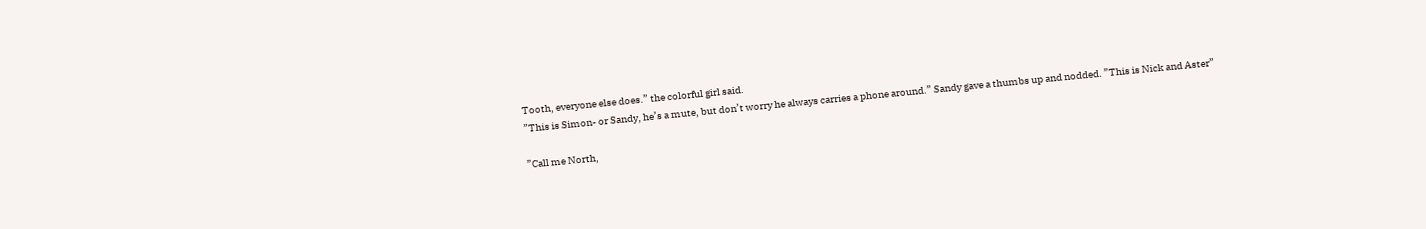Tooth, everyone else does.” the colorful girl said.
”This is Simon- or Sandy, he’s a mute, but don’t worry he always carries a phone around.” Sandy gave a thumbs up and nodded. ”This is Nick and Aster”

”Call me North,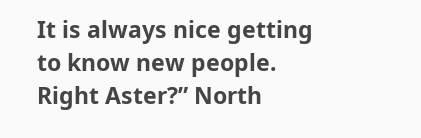It is always nice getting to know new people. Right Aster?” North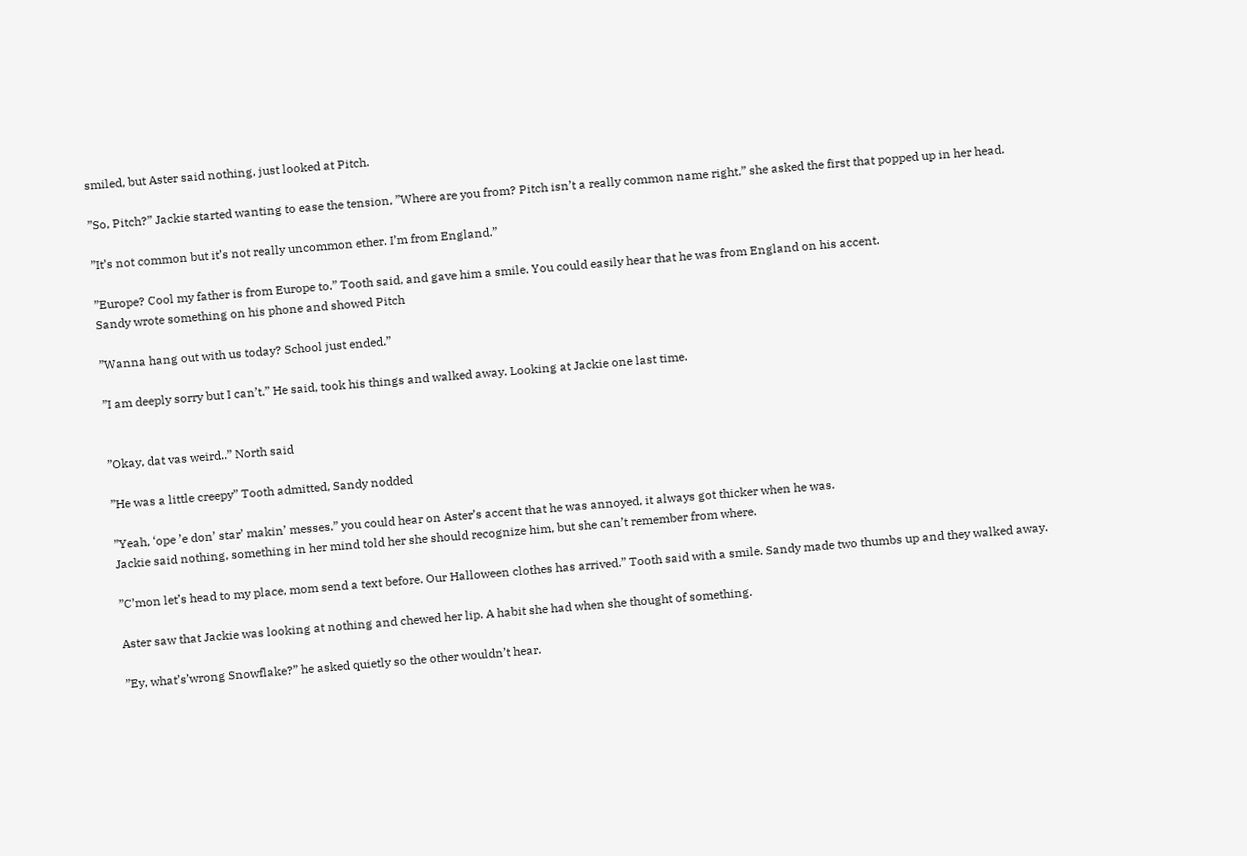smiled, but Aster said nothing, just looked at Pitch.

”So, Pitch?” Jackie started wanting to ease the tension, ”Where are you from? Pitch isn’t a really common name right.” she asked the first that popped up in her head.

”It’s not common but it’s not really uncommon ether. I’m from England.”

”Europe? Cool my father is from Europe to.” Tooth said, and gave him a smile. You could easily hear that he was from England on his accent.
Sandy wrote something on his phone and showed Pitch

”Wanna hang out with us today? School just ended.”

”I am deeply sorry but I can’t.” He said, took his things and walked away. Looking at Jackie one last time.


”Okay, dat vas weird..” North said

”He was a little creepy” Tooth admitted, Sandy nodded

”Yeah, ‘ope ’e don’ star’ makin’ messes.” you could hear on Aster’s accent that he was annoyed, it always got thicker when he was.
Jackie said nothing, something in her mind told her she should recognize him, but she can’t remember from where.

”C’mon let’s head to my place, mom send a text before. Our Halloween clothes has arrived.” Tooth said with a smile. Sandy made two thumbs up and they walked away.

Aster saw that Jackie was looking at nothing and chewed her lip. A habit she had when she thought of something.

”Ey, what’s’wrong Snowflake?” he asked quietly so the other wouldn’t hear.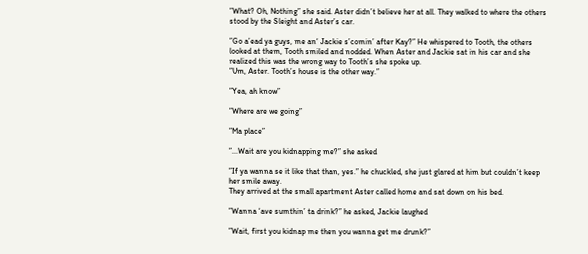”What? Oh, Nothing” she said. Aster didn’t believe her at all. They walked to where the others stood by the Sleight and Aster’s car.

”Go a’ead ya guys, me an‘ Jackie s’comin’ after Kay?” He whispered to Tooth, the others looked at them, Tooth smiled and nodded. When Aster and Jackie sat in his car and she realized this was the wrong way to Tooth’s she spoke up.
”Um, Aster. Tooth’s house is the other way.”

”Yea, ah know”

”Where are we going”

”Ma place”

”...Wait are you kidnapping me?” she asked

”If ya wanna se it like that than, yes.” he chuckled, she just glared at him but couldn’t keep her smile away.
They arrived at the small apartment Aster called home and sat down on his bed.

”Wanna ‘ave sumthin’ ta drink?” he asked, Jackie laughed

”Wait, first you kidnap me then you wanna get me drunk?”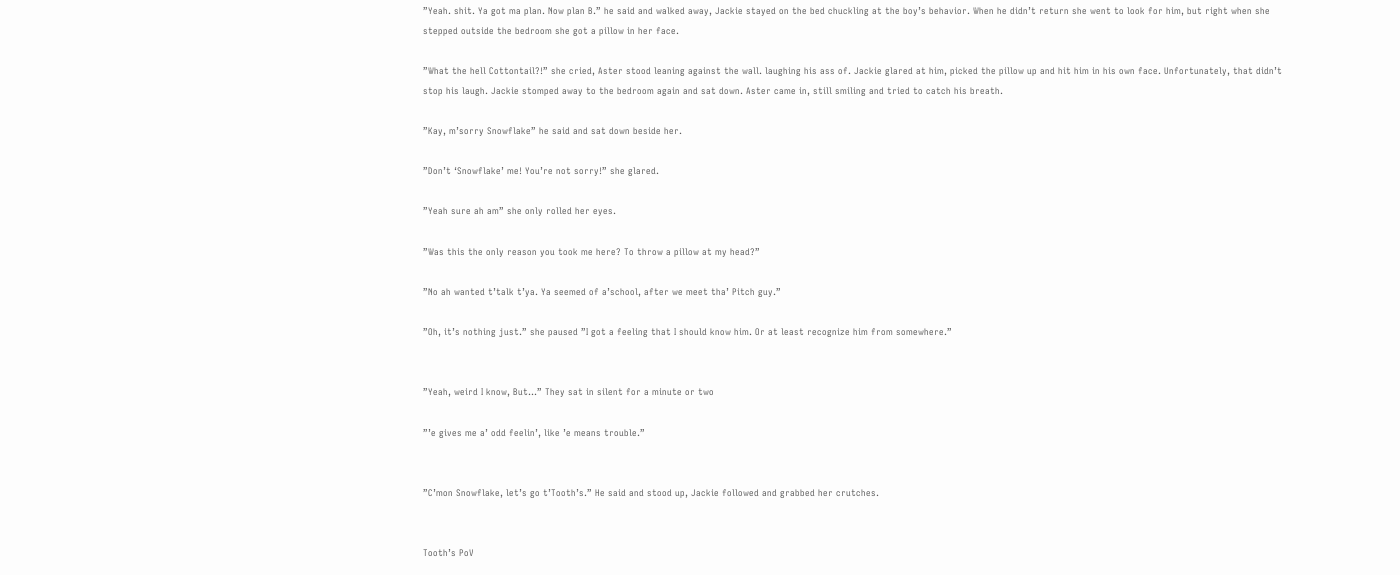”Yeah. shit. Ya got ma plan. Now plan B.” he said and walked away, Jackie stayed on the bed chuckling at the boy’s behavior. When he didn’t return she went to look for him, but right when she stepped outside the bedroom she got a pillow in her face.

”What the hell Cottontail?!” she cried, Aster stood leaning against the wall. laughing his ass of. Jackie glared at him, picked the pillow up and hit him in his own face. Unfortunately, that didn’t stop his laugh. Jackie stomped away to the bedroom again and sat down. Aster came in, still smiling and tried to catch his breath.

”Kay, m’sorry Snowflake” he said and sat down beside her.

”Don’t ‘Snowflake’ me! You’re not sorry!” she glared.

”Yeah sure ah am” she only rolled her eyes.

”Was this the only reason you took me here? To throw a pillow at my head?”

”No ah wanted t’talk t’ya. Ya seemed of a’school, after we meet tha’ Pitch guy.”

”Oh, it’s nothing just.” she paused ”I got a feeling that I should know him. Or at least recognize him from somewhere.”


”Yeah, weird I know, But...” They sat in silent for a minute or two

”’e gives me a’ odd feelin’, like ’e means trouble.”


”C’mon Snowflake, let’s go t’Tooth’s.” He said and stood up, Jackie followed and grabbed her crutches.


Tooth’s PoV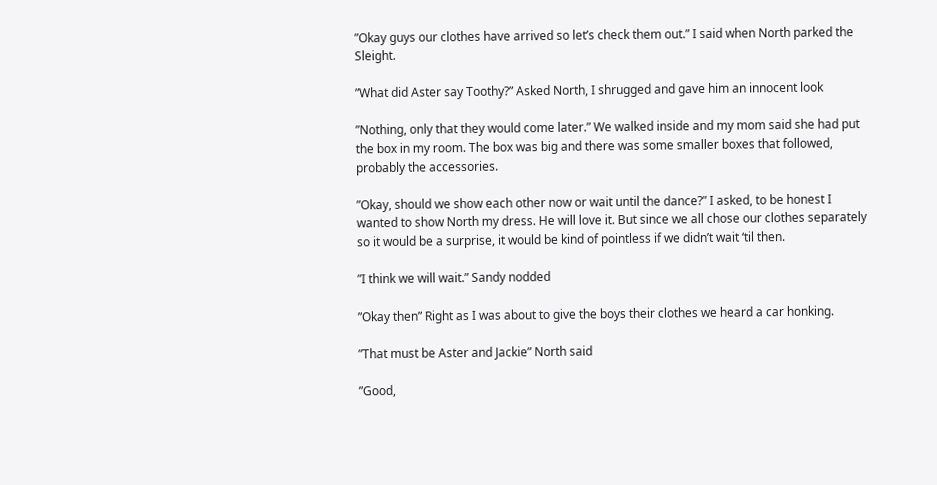”Okay guys our clothes have arrived so let’s check them out.” I said when North parked the Sleight.

”What did Aster say Toothy?” Asked North, I shrugged and gave him an innocent look

”Nothing, only that they would come later.” We walked inside and my mom said she had put the box in my room. The box was big and there was some smaller boxes that followed, probably the accessories.

”Okay, should we show each other now or wait until the dance?” I asked, to be honest I wanted to show North my dress. He will love it. But since we all chose our clothes separately so it would be a surprise, it would be kind of pointless if we didn’t wait ‘til then.

”I think we will wait.” Sandy nodded

”Okay then” Right as I was about to give the boys their clothes we heard a car honking.

”That must be Aster and Jackie” North said

”Good,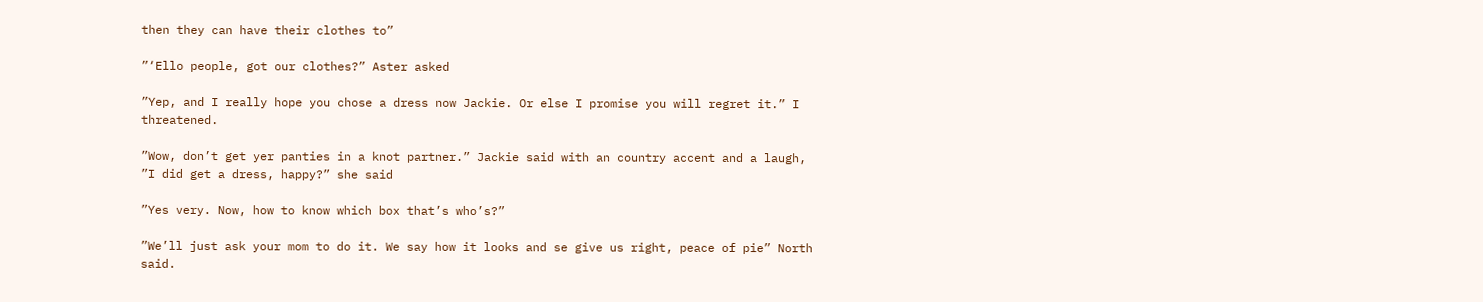then they can have their clothes to”

”‘Ello people, got our clothes?” Aster asked

”Yep, and I really hope you chose a dress now Jackie. Or else I promise you will regret it.” I threatened.

”Wow, don’t get yer panties in a knot partner.” Jackie said with an country accent and a laugh, ”I did get a dress, happy?” she said

”Yes very. Now, how to know which box that’s who’s?”

”We’ll just ask your mom to do it. We say how it looks and se give us right, peace of pie” North said.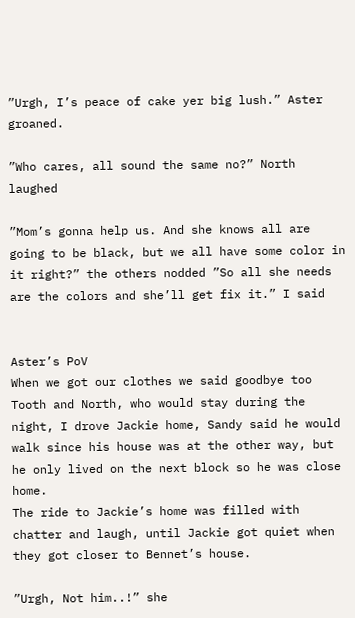”Urgh, I’s peace of cake yer big lush.” Aster groaned.

”Who cares, all sound the same no?” North laughed

”Mom’s gonna help us. And she knows all are going to be black, but we all have some color in it right?” the others nodded ”So all she needs are the colors and she’ll get fix it.” I said


Aster’s PoV
When we got our clothes we said goodbye too Tooth and North, who would stay during the night, I drove Jackie home, Sandy said he would walk since his house was at the other way, but he only lived on the next block so he was close home.
The ride to Jackie’s home was filled with chatter and laugh, until Jackie got quiet when they got closer to Bennet’s house.

”Urgh, Not him..!” she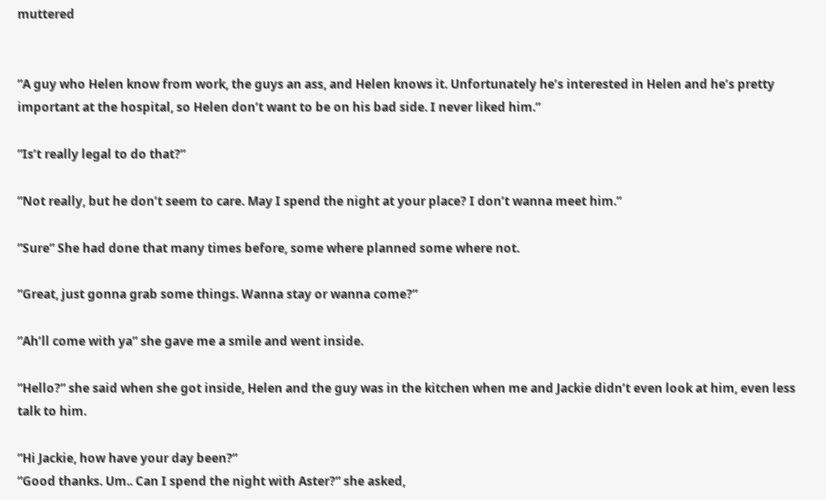muttered


”A guy who Helen know from work, the guys an ass, and Helen knows it. Unfortunately he’s interested in Helen and he’s pretty important at the hospital, so Helen don’t want to be on his bad side. I never liked him.”

”Is’t really legal to do that?”

”Not really, but he don’t seem to care. May I spend the night at your place? I don’t wanna meet him.”

”Sure” She had done that many times before, some where planned some where not.

”Great, just gonna grab some things. Wanna stay or wanna come?”

”Ah’ll come with ya” she gave me a smile and went inside.

”Hello?” she said when she got inside, Helen and the guy was in the kitchen when me and Jackie didn’t even look at him, even less talk to him.

”Hi Jackie, how have your day been?”
”Good thanks. Um.. Can I spend the night with Aster?” she asked,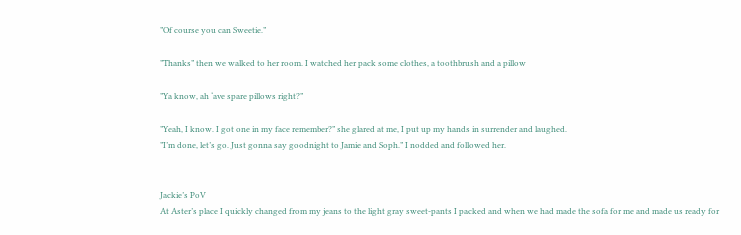”Of course you can Sweetie.”

”Thanks” then we walked to her room. I watched her pack some clothes, a toothbrush and a pillow

”Ya know, ah ‘ave spare pillows right?”

”Yeah, I know. I got one in my face remember?” she glared at me, I put up my hands in surrender and laughed.
”I’m done, let’s go. Just gonna say goodnight to Jamie and Soph.” I nodded and followed her.


Jackie’s PoV
At Aster’s place I quickly changed from my jeans to the light gray sweet-pants I packed and when we had made the sofa for me and made us ready for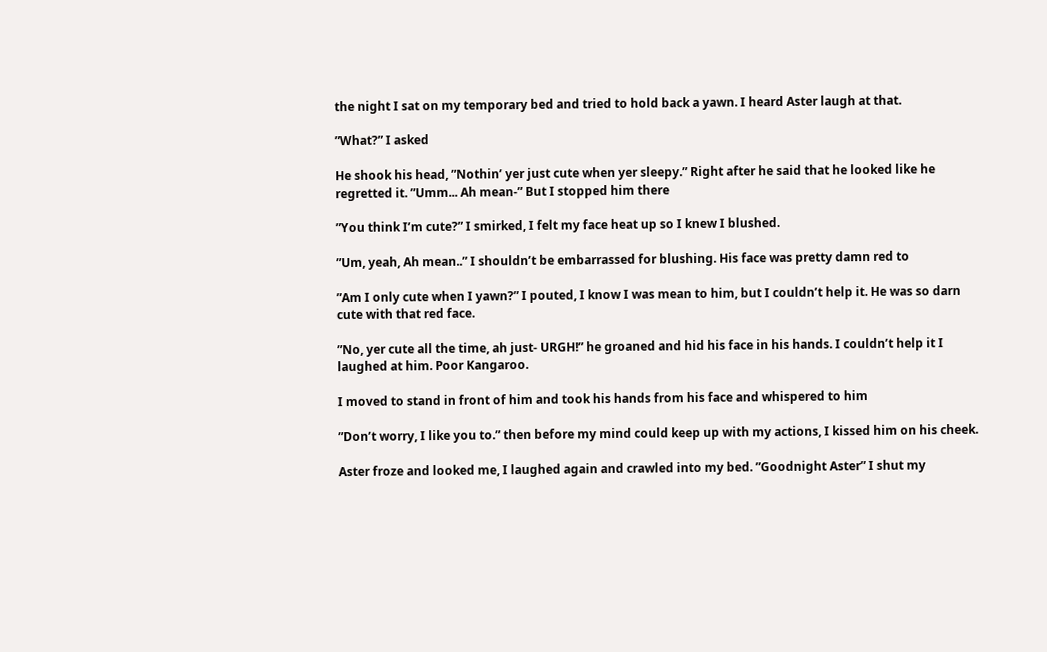the night I sat on my temporary bed and tried to hold back a yawn. I heard Aster laugh at that.

”What?” I asked

He shook his head, ”Nothin’ yer just cute when yer sleepy.” Right after he said that he looked like he regretted it. ”Umm... Ah mean-” But I stopped him there

”You think I’m cute?” I smirked, I felt my face heat up so I knew I blushed.

”Um, yeah, Ah mean..” I shouldn’t be embarrassed for blushing. His face was pretty damn red to

”Am I only cute when I yawn?” I pouted, I know I was mean to him, but I couldn’t help it. He was so darn cute with that red face.

”No, yer cute all the time, ah just- URGH!” he groaned and hid his face in his hands. I couldn’t help it I laughed at him. Poor Kangaroo.

I moved to stand in front of him and took his hands from his face and whispered to him

”Don’t worry, I like you to.” then before my mind could keep up with my actions, I kissed him on his cheek.

Aster froze and looked me, I laughed again and crawled into my bed. ”Goodnight Aster” I shut my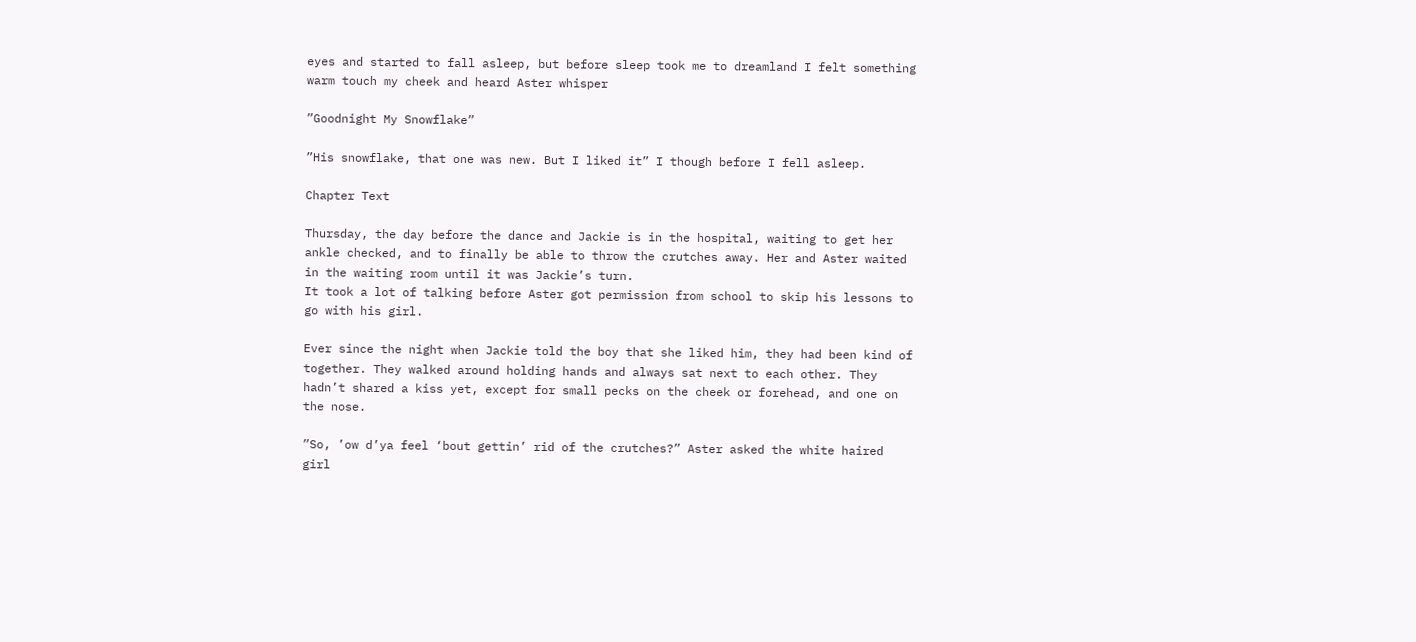eyes and started to fall asleep, but before sleep took me to dreamland I felt something warm touch my cheek and heard Aster whisper

”Goodnight My Snowflake”

”His snowflake, that one was new. But I liked it” I though before I fell asleep.

Chapter Text

Thursday, the day before the dance and Jackie is in the hospital, waiting to get her ankle checked, and to finally be able to throw the crutches away. Her and Aster waited in the waiting room until it was Jackie’s turn.
It took a lot of talking before Aster got permission from school to skip his lessons to go with his girl.

Ever since the night when Jackie told the boy that she liked him, they had been kind of together. They walked around holding hands and always sat next to each other. They hadn’t shared a kiss yet, except for small pecks on the cheek or forehead, and one on the nose.

”So, ’ow d’ya feel ‘bout gettin’ rid of the crutches?” Aster asked the white haired girl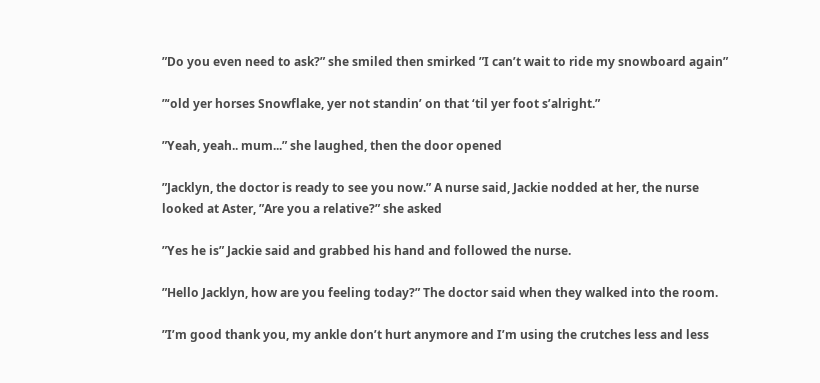”Do you even need to ask?” she smiled then smirked ”I can’t wait to ride my snowboard again”

”‘old yer horses Snowflake, yer not standin’ on that ‘til yer foot s’alright.”

”Yeah, yeah.. mum...” she laughed, then the door opened

”Jacklyn, the doctor is ready to see you now.” A nurse said, Jackie nodded at her, the nurse looked at Aster, ”Are you a relative?” she asked

”Yes he is” Jackie said and grabbed his hand and followed the nurse.

”Hello Jacklyn, how are you feeling today?” The doctor said when they walked into the room.

”I’m good thank you, my ankle don’t hurt anymore and I’m using the crutches less and less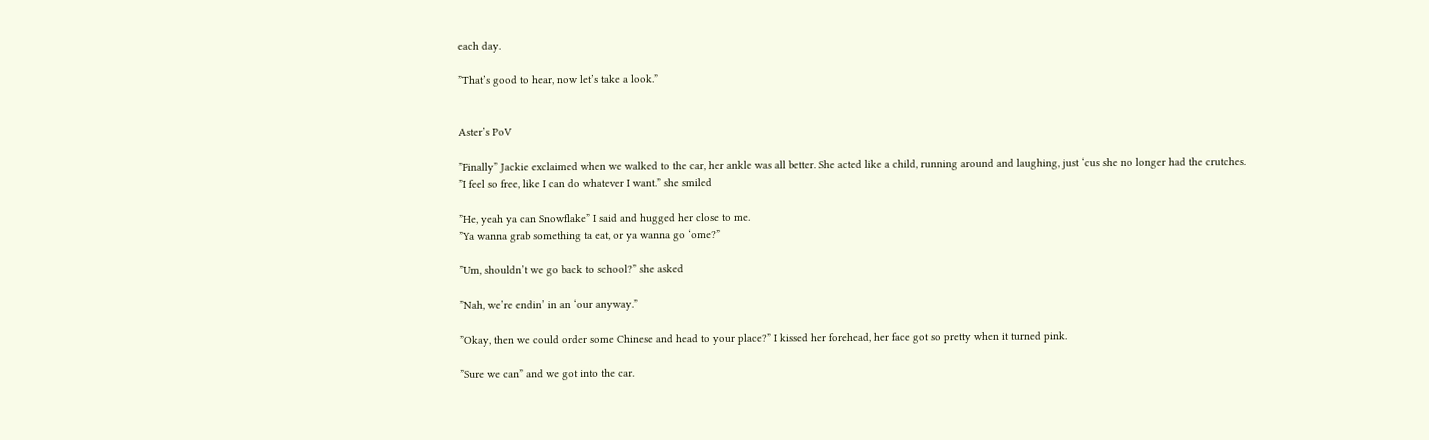each day.

”That’s good to hear, now let’s take a look.”


Aster’s PoV

”Finally” Jackie exclaimed when we walked to the car, her ankle was all better. She acted like a child, running around and laughing, just ‘cus she no longer had the crutches.
”I feel so free, like I can do whatever I want.” she smiled

”He, yeah ya can Snowflake” I said and hugged her close to me.
”Ya wanna grab something ta eat, or ya wanna go ‘ome?”

”Um, shouldn’t we go back to school?” she asked

”Nah, we’re endin’ in an ‘our anyway.”

”Okay, then we could order some Chinese and head to your place?” I kissed her forehead, her face got so pretty when it turned pink.

”Sure we can” and we got into the car.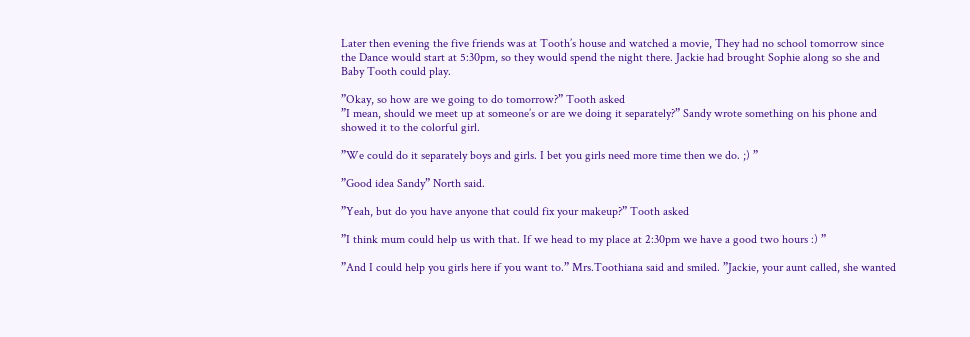Later then evening the five friends was at Tooth’s house and watched a movie, They had no school tomorrow since the Dance would start at 5:30pm, so they would spend the night there. Jackie had brought Sophie along so she and Baby Tooth could play.

”Okay, so how are we going to do tomorrow?” Tooth asked
”I mean, should we meet up at someone’s or are we doing it separately?” Sandy wrote something on his phone and showed it to the colorful girl.

”We could do it separately boys and girls. I bet you girls need more time then we do. ;) ”

”Good idea Sandy” North said.

”Yeah, but do you have anyone that could fix your makeup?” Tooth asked

”I think mum could help us with that. If we head to my place at 2:30pm we have a good two hours :) ”

”And I could help you girls here if you want to.” Mrs.Toothiana said and smiled. ”Jackie, your aunt called, she wanted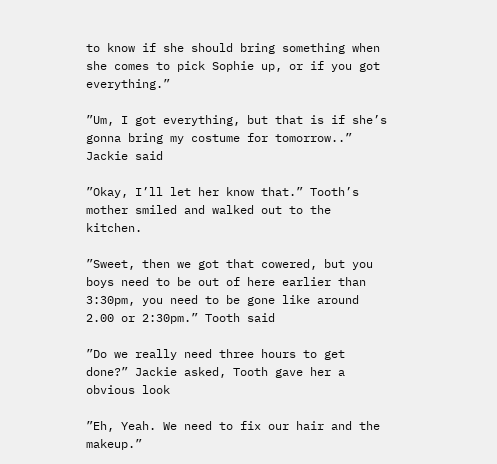to know if she should bring something when she comes to pick Sophie up, or if you got everything.”

”Um, I got everything, but that is if she’s gonna bring my costume for tomorrow..” Jackie said

”Okay, I’ll let her know that.” Tooth’s mother smiled and walked out to the kitchen.

”Sweet, then we got that cowered, but you boys need to be out of here earlier than 3:30pm, you need to be gone like around 2.00 or 2:30pm.” Tooth said

”Do we really need three hours to get done?” Jackie asked, Tooth gave her a obvious look

”Eh, Yeah. We need to fix our hair and the makeup.”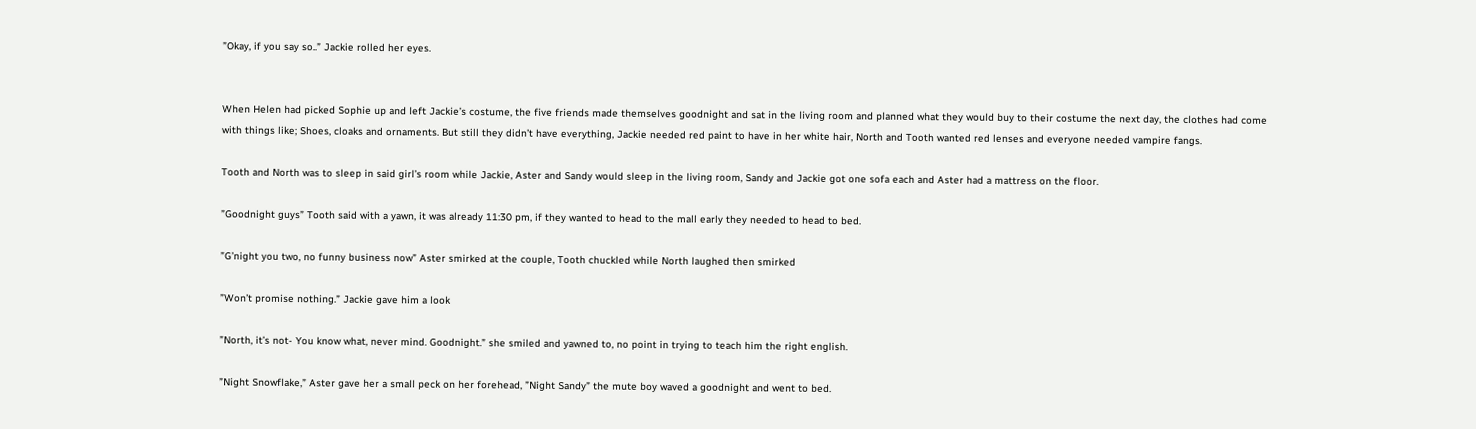”Okay, if you say so..” Jackie rolled her eyes.


When Helen had picked Sophie up and left Jackie’s costume, the five friends made themselves goodnight and sat in the living room and planned what they would buy to their costume the next day, the clothes had come with things like; Shoes, cloaks and ornaments. But still they didn’t have everything, Jackie needed red paint to have in her white hair, North and Tooth wanted red lenses and everyone needed vampire fangs.

Tooth and North was to sleep in said girl’s room while Jackie, Aster and Sandy would sleep in the living room, Sandy and Jackie got one sofa each and Aster had a mattress on the floor.

”Goodnight guys” Tooth said with a yawn, it was already 11:30 pm, if they wanted to head to the mall early they needed to head to bed.

”G’night you two, no funny business now” Aster smirked at the couple, Tooth chuckled while North laughed then smirked

”Won’t promise nothing.” Jackie gave him a look

”North, it’s not- You know what, never mind. Goodnight.” she smiled and yawned to, no point in trying to teach him the right english.

”Night Snowflake,” Aster gave her a small peck on her forehead, ”Night Sandy” the mute boy waved a goodnight and went to bed.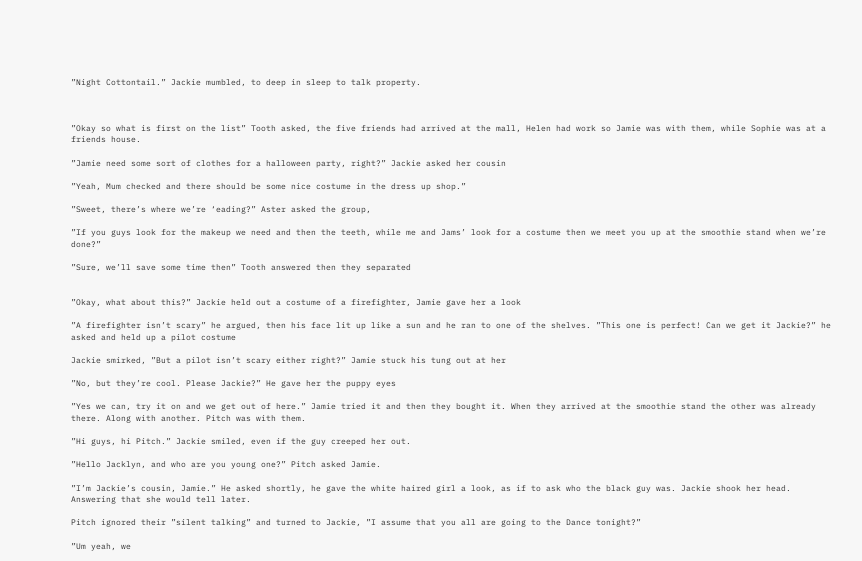”Night Cottontail.” Jackie mumbled, to deep in sleep to talk property.



”Okay so what is first on the list” Tooth asked, the five friends had arrived at the mall, Helen had work so Jamie was with them, while Sophie was at a friends house.

”Jamie need some sort of clothes for a halloween party, right?” Jackie asked her cousin

”Yeah, Mum checked and there should be some nice costume in the dress up shop.”

”Sweet, there’s where we’re ‘eading?” Aster asked the group,

”If you guys look for the makeup we need and then the teeth, while me and Jams’ look for a costume then we meet you up at the smoothie stand when we’re done?”

”Sure, we’ll save some time then” Tooth answered then they separated


”Okay, what about this?” Jackie held out a costume of a firefighter, Jamie gave her a look

”A firefighter isn’t scary” he argued, then his face lit up like a sun and he ran to one of the shelves. ”This one is perfect! Can we get it Jackie?” he asked and held up a pilot costume

Jackie smirked, ”But a pilot isn’t scary either right?” Jamie stuck his tung out at her

”No, but they’re cool. Please Jackie?” He gave her the puppy eyes

”Yes we can, try it on and we get out of here.” Jamie tried it and then they bought it. When they arrived at the smoothie stand the other was already there. Along with another. Pitch was with them.

”Hi guys, hi Pitch.” Jackie smiled, even if the guy creeped her out.

”Hello Jacklyn, and who are you young one?” Pitch asked Jamie.

”I’m Jackie’s cousin, Jamie.” He asked shortly, he gave the white haired girl a look, as if to ask who the black guy was. Jackie shook her head. Answering that she would tell later.

Pitch ignored their ”silent talking” and turned to Jackie, ”I assume that you all are going to the Dance tonight?”

”Um yeah, we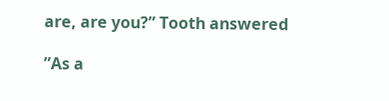are, are you?” Tooth answered

”As a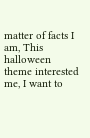matter of facts I am, This halloween theme interested me, I want to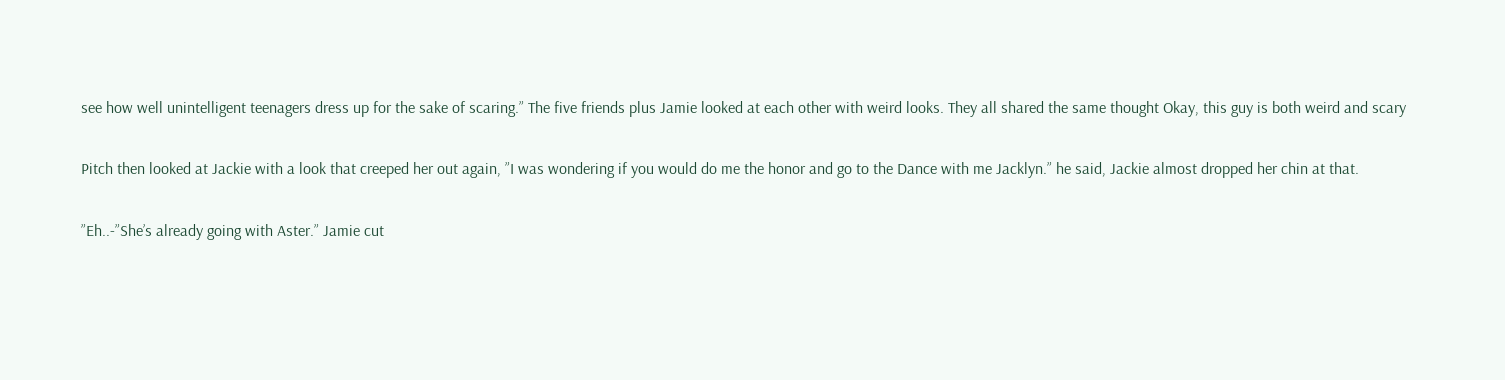see how well unintelligent teenagers dress up for the sake of scaring.” The five friends plus Jamie looked at each other with weird looks. They all shared the same thought Okay, this guy is both weird and scary

Pitch then looked at Jackie with a look that creeped her out again, ”I was wondering if you would do me the honor and go to the Dance with me Jacklyn.” he said, Jackie almost dropped her chin at that.

”Eh..-”She’s already going with Aster.” Jamie cut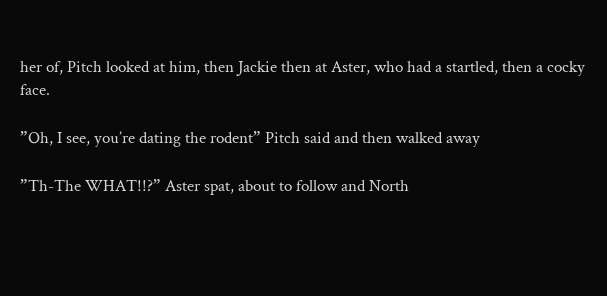her of, Pitch looked at him, then Jackie then at Aster, who had a startled, then a cocky face.

”Oh, I see, you’re dating the rodent” Pitch said and then walked away

”Th-The WHAT!!?” Aster spat, about to follow and North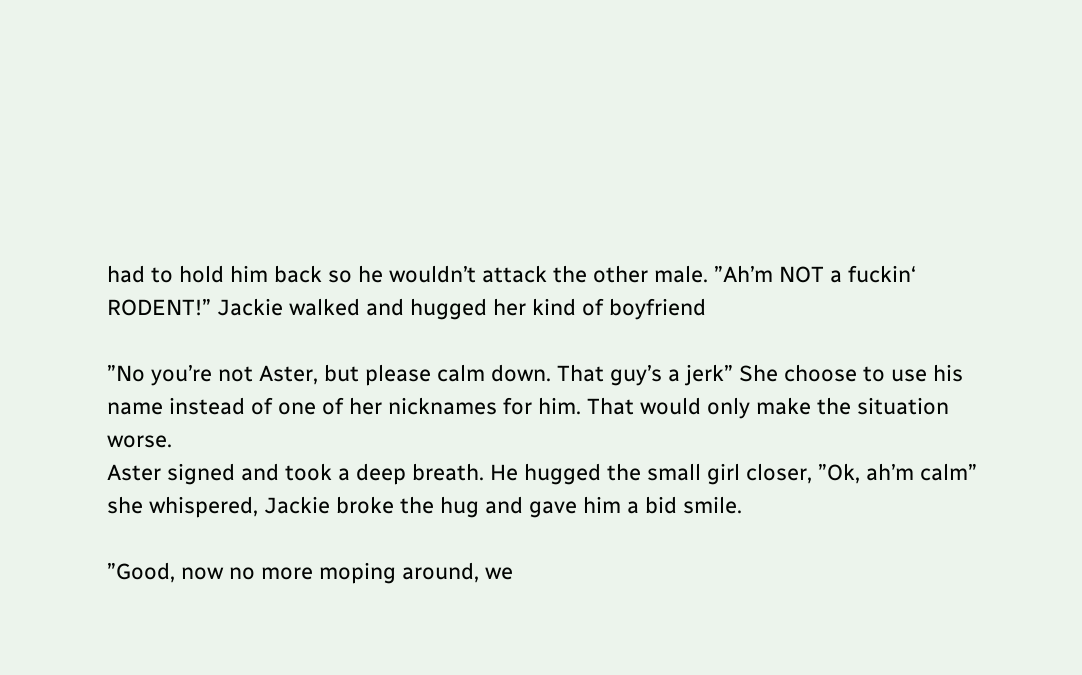had to hold him back so he wouldn’t attack the other male. ”Ah’m NOT a fuckin‘ RODENT!” Jackie walked and hugged her kind of boyfriend

”No you’re not Aster, but please calm down. That guy’s a jerk” She choose to use his name instead of one of her nicknames for him. That would only make the situation worse.
Aster signed and took a deep breath. He hugged the small girl closer, ”Ok, ah’m calm” she whispered, Jackie broke the hug and gave him a bid smile.

”Good, now no more moping around, we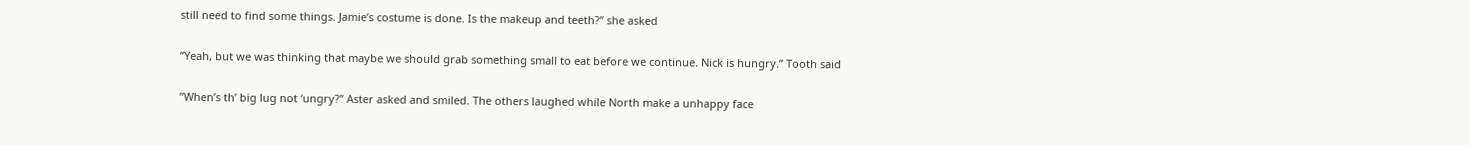still need to find some things. Jamie’s costume is done. Is the makeup and teeth?” she asked

”Yeah, but we was thinking that maybe we should grab something small to eat before we continue. Nick is hungry.” Tooth said

”When’s th’ big lug not ‘ungry?” Aster asked and smiled. The others laughed while North make a unhappy face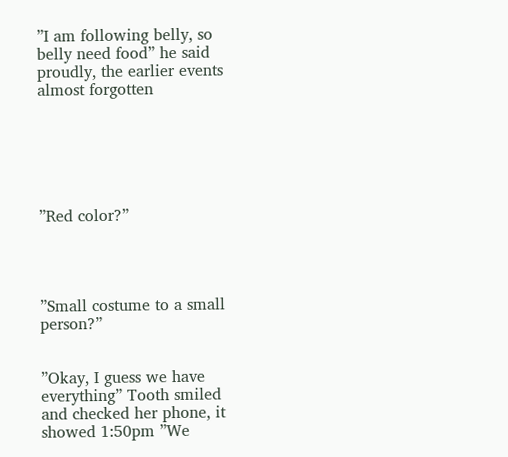”I am following belly, so belly need food” he said proudly, the earlier events almost forgotten






”Red color?”




”Small costume to a small person?”


”Okay, I guess we have everything” Tooth smiled and checked her phone, it showed 1:50pm ”We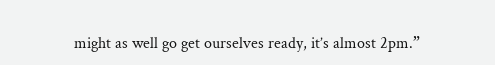might as well go get ourselves ready, it’s almost 2pm.”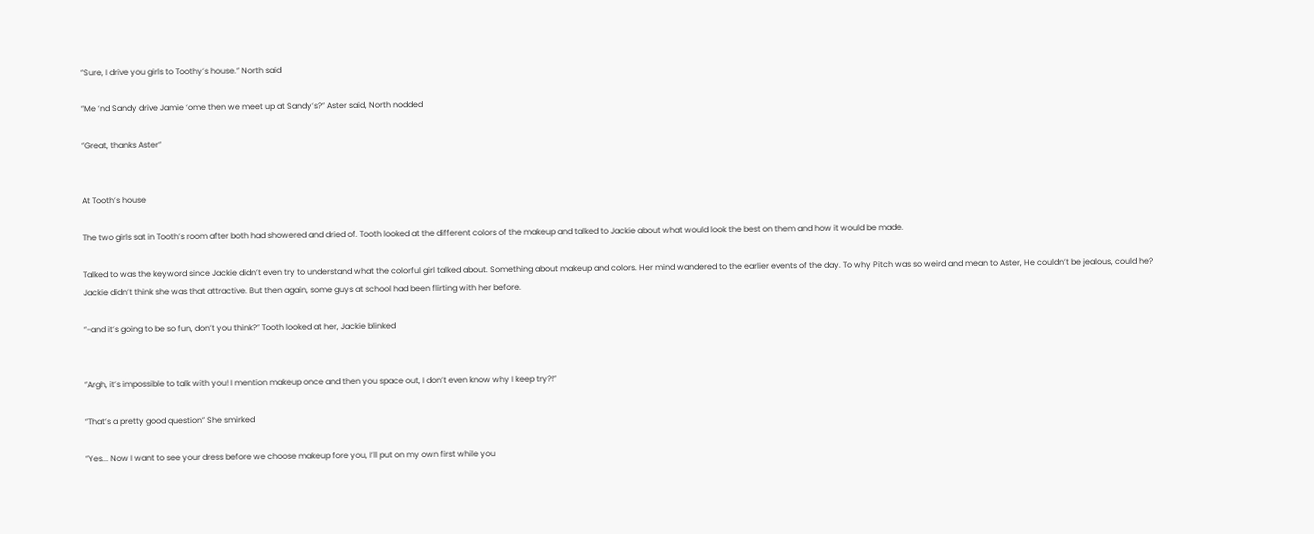”Sure, I drive you girls to Toothy’s house.” North said

”Me ’nd Sandy drive Jamie ‘ome then we meet up at Sandy’s?” Aster said, North nodded

”Great, thanks Aster”


At Tooth’s house

The two girls sat in Tooth’s room after both had showered and dried of. Tooth looked at the different colors of the makeup and talked to Jackie about what would look the best on them and how it would be made.

Talked to was the keyword since Jackie didn’t even try to understand what the colorful girl talked about. Something about makeup and colors. Her mind wandered to the earlier events of the day. To why Pitch was so weird and mean to Aster, He couldn’t be jealous, could he? Jackie didn’t think she was that attractive. But then again, some guys at school had been flirting with her before.

”-and it’s going to be so fun, don’t you think?” Tooth looked at her, Jackie blinked


”Argh, it’s impossible to talk with you! I mention makeup once and then you space out, I don’t even know why I keep try?!”

”That’s a pretty good question” She smirked

”Yes... Now I want to see your dress before we choose makeup fore you, I’ll put on my own first while you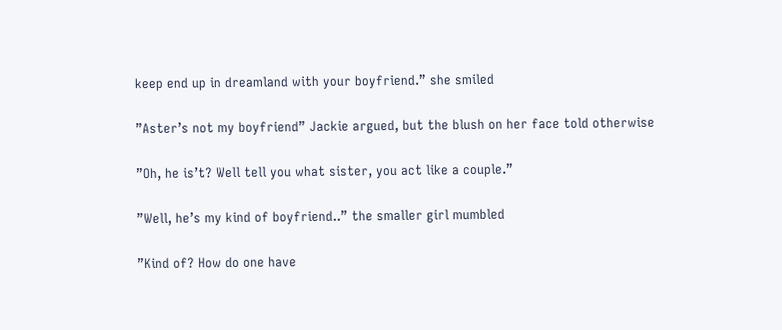keep end up in dreamland with your boyfriend.” she smiled

”Aster’s not my boyfriend” Jackie argued, but the blush on her face told otherwise

”Oh, he is’t? Well tell you what sister, you act like a couple.”

”Well, he’s my kind of boyfriend..” the smaller girl mumbled

”Kind of? How do one have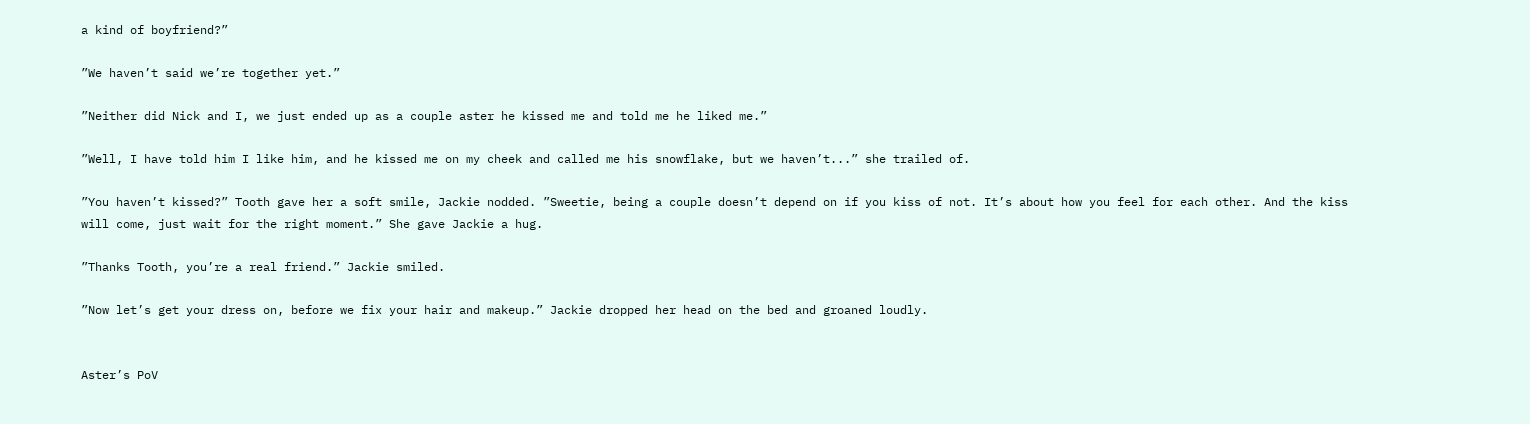a kind of boyfriend?”

”We haven’t said we’re together yet.”

”Neither did Nick and I, we just ended up as a couple aster he kissed me and told me he liked me.”

”Well, I have told him I like him, and he kissed me on my cheek and called me his snowflake, but we haven’t...” she trailed of.

”You haven’t kissed?” Tooth gave her a soft smile, Jackie nodded. ”Sweetie, being a couple doesn’t depend on if you kiss of not. It’s about how you feel for each other. And the kiss will come, just wait for the right moment.” She gave Jackie a hug.

”Thanks Tooth, you’re a real friend.” Jackie smiled.

”Now let’s get your dress on, before we fix your hair and makeup.” Jackie dropped her head on the bed and groaned loudly.


Aster’s PoV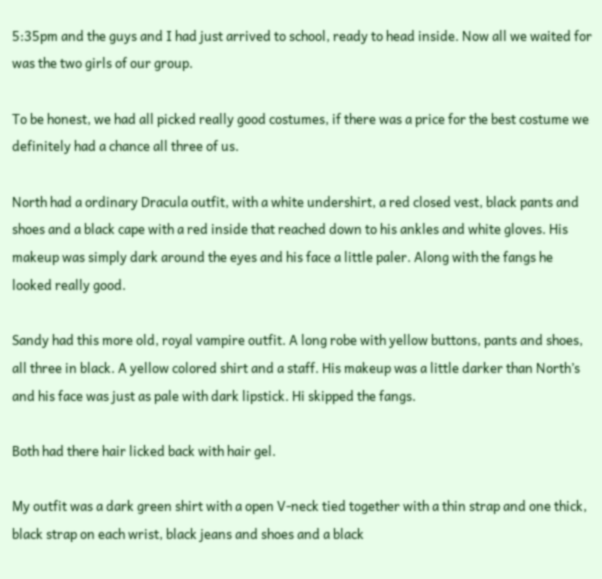5:35pm and the guys and I had just arrived to school, ready to head inside. Now all we waited for was the two girls of our group.

To be honest, we had all picked really good costumes, if there was a price for the best costume we definitely had a chance all three of us.

North had a ordinary Dracula outfit, with a white undershirt, a red closed vest, black pants and shoes and a black cape with a red inside that reached down to his ankles and white gloves. His makeup was simply dark around the eyes and his face a little paler. Along with the fangs he looked really good.

Sandy had this more old, royal vampire outfit. A long robe with yellow buttons, pants and shoes, all three in black. A yellow colored shirt and a staff. His makeup was a little darker than North’s and his face was just as pale with dark lipstick. Hi skipped the fangs.

Both had there hair licked back with hair gel.

My outfit was a dark green shirt with a open V-neck tied together with a thin strap and one thick, black strap on each wrist, black jeans and shoes and a black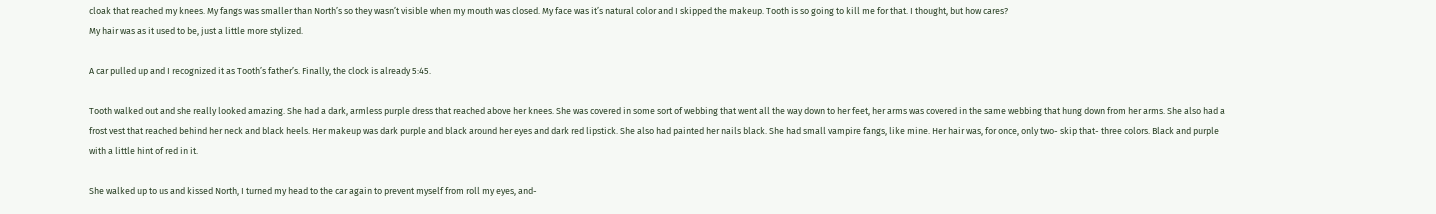cloak that reached my knees. My fangs was smaller than North’s so they wasn’t visible when my mouth was closed. My face was it’s natural color and I skipped the makeup. Tooth is so going to kill me for that. I thought, but how cares?
My hair was as it used to be, just a little more stylized.

A car pulled up and I recognized it as Tooth’s father’s. Finally, the clock is already 5:45.

Tooth walked out and she really looked amazing. She had a dark, armless purple dress that reached above her knees. She was covered in some sort of webbing that went all the way down to her feet, her arms was covered in the same webbing that hung down from her arms. She also had a frost vest that reached behind her neck and black heels. Her makeup was dark purple and black around her eyes and dark red lipstick. She also had painted her nails black. She had small vampire fangs, like mine. Her hair was, for once, only two- skip that- three colors. Black and purple with a little hint of red in it.

She walked up to us and kissed North, I turned my head to the car again to prevent myself from roll my eyes, and-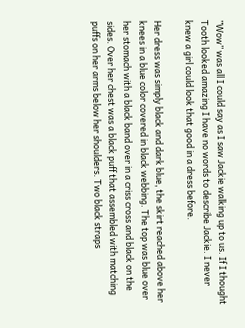”Wow” was all I could say as I saw Jackie walking up to us. If I thought Tooth looked amazing I have no words to describe Jackie. I never knew a girl could look that good in a dress before.

Her dress was simply black and dark blue, the skirt reached above her knees in a blue color covered in black webbing. The top was blue over her stomach with a black band over in a criss cross and black on the sides. Over her chest was a black puff that assembled with matching puffs on her arms below her shoulders. Two black straps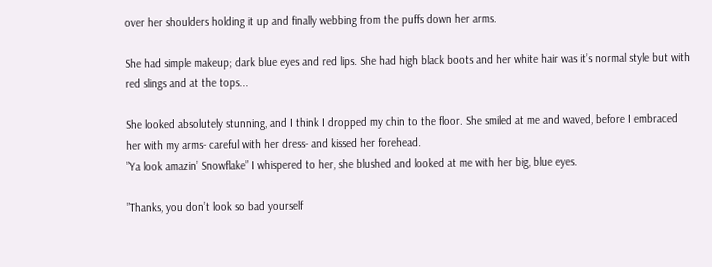over her shoulders holding it up and finally webbing from the puffs down her arms.

She had simple makeup; dark blue eyes and red lips. She had high black boots and her white hair was it’s normal style but with red slings and at the tops...

She looked absolutely stunning, and I think I dropped my chin to the floor. She smiled at me and waved, before I embraced her with my arms- careful with her dress- and kissed her forehead.
”Ya look amazin’ Snowflake” I whispered to her, she blushed and looked at me with her big, blue eyes.

”Thanks, you don’t look so bad yourself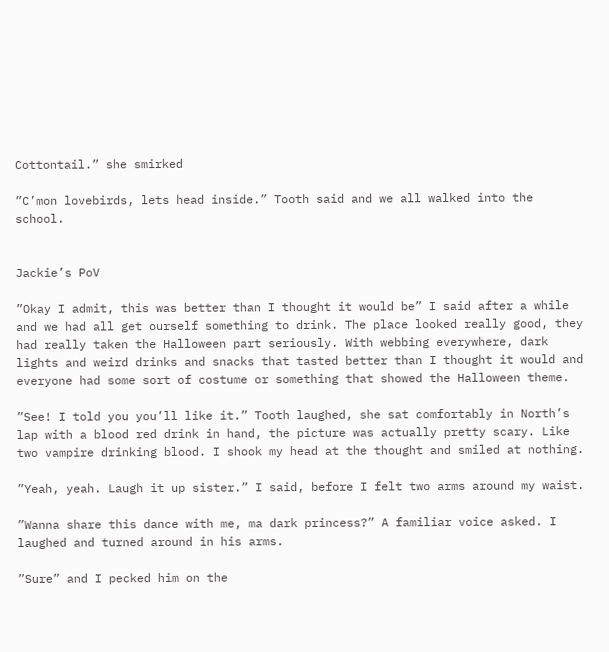Cottontail.” she smirked

”C’mon lovebirds, lets head inside.” Tooth said and we all walked into the school.


Jackie’s PoV

”Okay I admit, this was better than I thought it would be” I said after a while and we had all get ourself something to drink. The place looked really good, they had really taken the Halloween part seriously. With webbing everywhere, dark lights and weird drinks and snacks that tasted better than I thought it would and everyone had some sort of costume or something that showed the Halloween theme.

”See! I told you you’ll like it.” Tooth laughed, she sat comfortably in North’s lap with a blood red drink in hand, the picture was actually pretty scary. Like two vampire drinking blood. I shook my head at the thought and smiled at nothing.

”Yeah, yeah. Laugh it up sister.” I said, before I felt two arms around my waist.

”Wanna share this dance with me, ma dark princess?” A familiar voice asked. I laughed and turned around in his arms.

”Sure” and I pecked him on the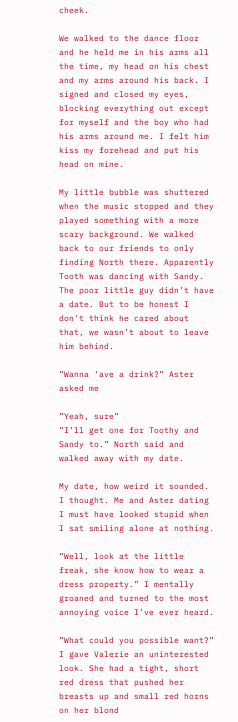cheek.

We walked to the dance floor and he held me in his arms all the time, my head on his chest and my arms around his back. I signed and closed my eyes, blocking everything out except for myself and the boy who had his arms around me. I felt him kiss my forehead and put his head on mine.

My little bubble was shuttered when the music stopped and they played something with a more scary background. We walked back to our friends to only finding North there. Apparently Tooth was dancing with Sandy. The poor little guy didn’t have a date. But to be honest I don’t think he cared about that, we wasn’t about to leave him behind.

”Wanna ‘ave a drink?” Aster asked me

”Yeah, sure”
”I’ll get one for Toothy and Sandy to.” North said and walked away with my date.

My date, how weird it sounded. I thought. Me and Aster dating I must have looked stupid when I sat smiling alone at nothing.

”Well, look at the little freak, she know how to wear a dress property.” I mentally groaned and turned to the most annoying voice I’ve ever heard.

”What could you possible want?” I gave Valerie an uninterested look. She had a tight, short red dress that pushed her breasts up and small red horns on her blond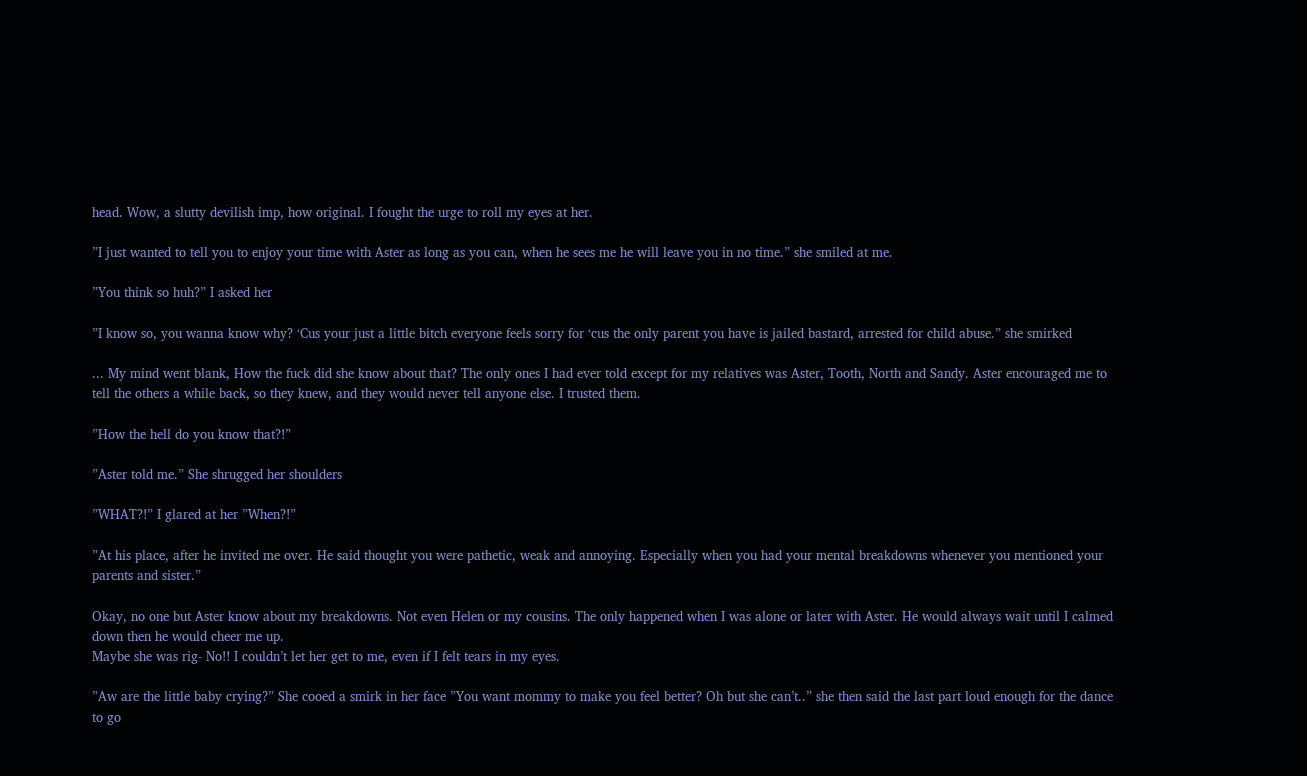head. Wow, a slutty devilish imp, how original. I fought the urge to roll my eyes at her.

”I just wanted to tell you to enjoy your time with Aster as long as you can, when he sees me he will leave you in no time.” she smiled at me.

”You think so huh?” I asked her

”I know so, you wanna know why? ‘Cus your just a little bitch everyone feels sorry for ‘cus the only parent you have is jailed bastard, arrested for child abuse.” she smirked

... My mind went blank, How the fuck did she know about that? The only ones I had ever told except for my relatives was Aster, Tooth, North and Sandy. Aster encouraged me to tell the others a while back, so they knew, and they would never tell anyone else. I trusted them.

”How the hell do you know that?!”

”Aster told me.” She shrugged her shoulders

”WHAT?!” I glared at her ”When?!”

”At his place, after he invited me over. He said thought you were pathetic, weak and annoying. Especially when you had your mental breakdowns whenever you mentioned your parents and sister.”

Okay, no one but Aster know about my breakdowns. Not even Helen or my cousins. The only happened when I was alone or later with Aster. He would always wait until I calmed down then he would cheer me up.
Maybe she was rig- No!! I couldn’t let her get to me, even if I felt tears in my eyes.

”Aw are the little baby crying?” She cooed a smirk in her face ”You want mommy to make you feel better? Oh but she can’t..” she then said the last part loud enough for the dance to go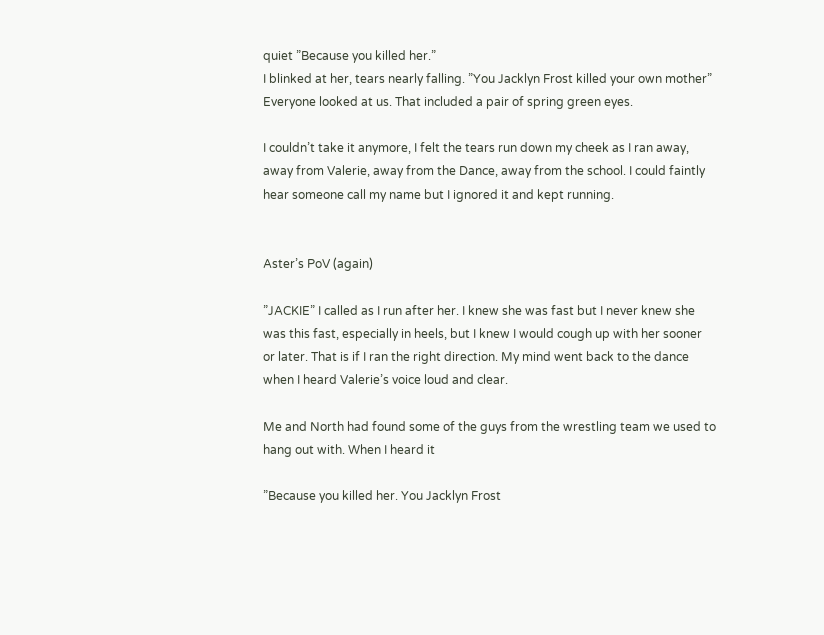quiet ”Because you killed her.”
I blinked at her, tears nearly falling. ”You Jacklyn Frost killed your own mother” Everyone looked at us. That included a pair of spring green eyes.

I couldn’t take it anymore, I felt the tears run down my cheek as I ran away, away from Valerie, away from the Dance, away from the school. I could faintly hear someone call my name but I ignored it and kept running.


Aster’s PoV (again)

”JACKIE” I called as I run after her. I knew she was fast but I never knew she was this fast, especially in heels, but I knew I would cough up with her sooner or later. That is if I ran the right direction. My mind went back to the dance when I heard Valerie’s voice loud and clear.

Me and North had found some of the guys from the wrestling team we used to hang out with. When I heard it

”Because you killed her. You Jacklyn Frost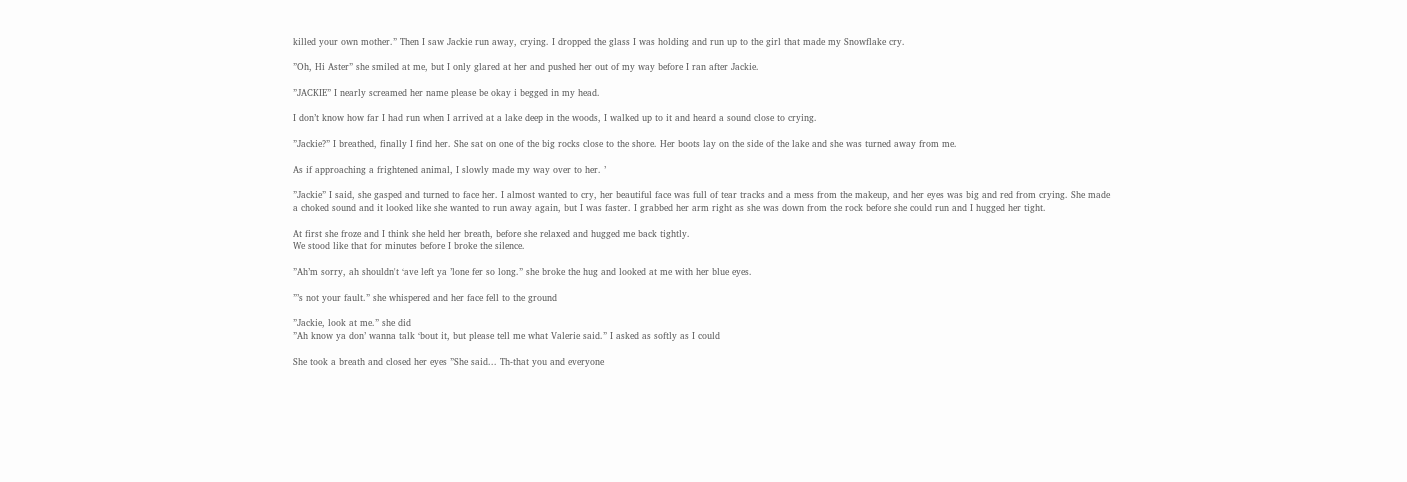killed your own mother.” Then I saw Jackie run away, crying. I dropped the glass I was holding and run up to the girl that made my Snowflake cry.

”Oh, Hi Aster” she smiled at me, but I only glared at her and pushed her out of my way before I ran after Jackie.

”JACKIE” I nearly screamed her name please be okay i begged in my head.

I don’t know how far I had run when I arrived at a lake deep in the woods, I walked up to it and heard a sound close to crying.

”Jackie?” I breathed, finally I find her. She sat on one of the big rocks close to the shore. Her boots lay on the side of the lake and she was turned away from me.

As if approaching a frightened animal, I slowly made my way over to her. ’

”Jackie” I said, she gasped and turned to face her. I almost wanted to cry, her beautiful face was full of tear tracks and a mess from the makeup, and her eyes was big and red from crying. She made a choked sound and it looked like she wanted to run away again, but I was faster. I grabbed her arm right as she was down from the rock before she could run and I hugged her tight.

At first she froze and I think she held her breath, before she relaxed and hugged me back tightly.
We stood like that for minutes before I broke the silence.

”Ah’m sorry, ah shouldn't ‘ave left ya ’lone fer so long.” she broke the hug and looked at me with her blue eyes.

”’s not your fault.” she whispered and her face fell to the ground

”Jackie, look at me.” she did
”Ah know ya don’ wanna talk ‘bout it, but please tell me what Valerie said.” I asked as softly as I could

She took a breath and closed her eyes ”She said... Th-that you and everyone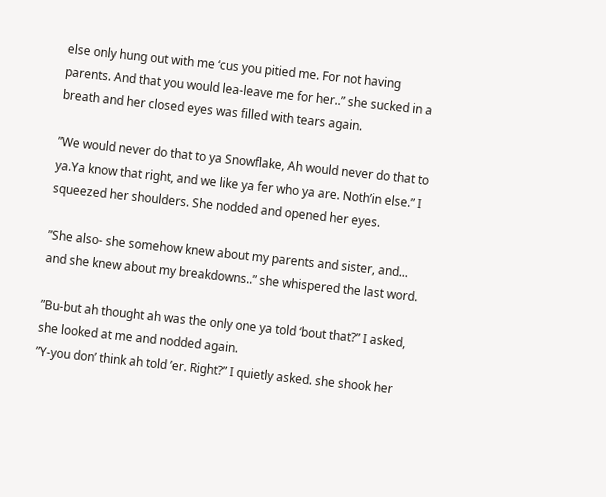else only hung out with me ‘cus you pitied me. For not having parents. And that you would lea-leave me for her..” she sucked in a breath and her closed eyes was filled with tears again.

”We would never do that to ya Snowflake, Ah would never do that to ya.Ya know that right, and we like ya fer who ya are. Noth’in else.” I squeezed her shoulders. She nodded and opened her eyes.

”She also- she somehow knew about my parents and sister, and... and she knew about my breakdowns..” she whispered the last word.

”Bu-but ah thought ah was the only one ya told ‘bout that?” I asked, she looked at me and nodded again.
”Y-you don’ think ah told ’er. Right?” I quietly asked. she shook her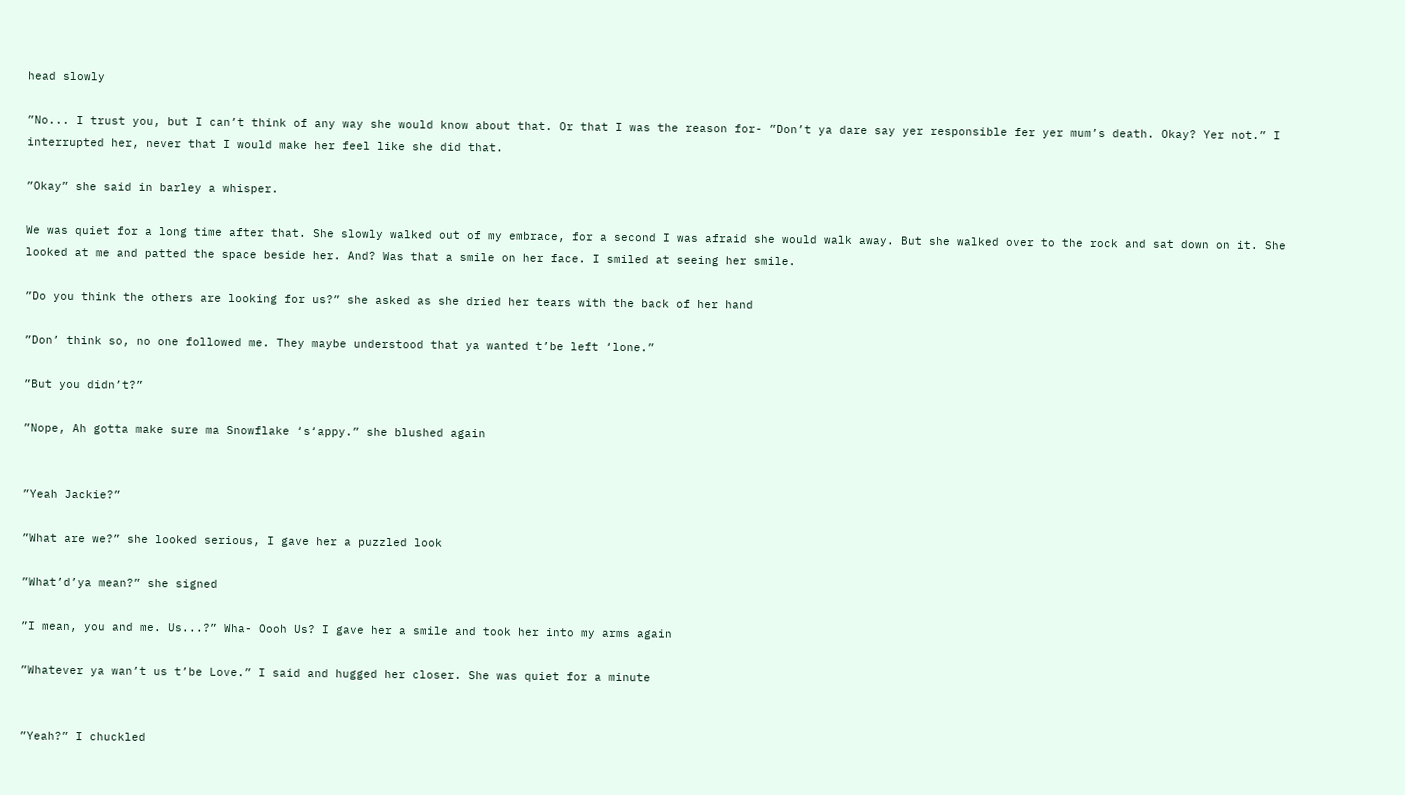head slowly

”No... I trust you, but I can’t think of any way she would know about that. Or that I was the reason for- ”Don’t ya dare say yer responsible fer yer mum’s death. Okay? Yer not.” I interrupted her, never that I would make her feel like she did that.

”Okay” she said in barley a whisper.

We was quiet for a long time after that. She slowly walked out of my embrace, for a second I was afraid she would walk away. But she walked over to the rock and sat down on it. She looked at me and patted the space beside her. And? Was that a smile on her face. I smiled at seeing her smile.

”Do you think the others are looking for us?” she asked as she dried her tears with the back of her hand

”Don’ think so, no one followed me. They maybe understood that ya wanted t’be left ‘lone.”

”But you didn’t?”

”Nope, Ah gotta make sure ma Snowflake ‘s‘appy.” she blushed again


”Yeah Jackie?”

”What are we?” she looked serious, I gave her a puzzled look

”What’d’ya mean?” she signed

”I mean, you and me. Us...?” Wha- Oooh Us? I gave her a smile and took her into my arms again

”Whatever ya wan’t us t’be Love.” I said and hugged her closer. She was quiet for a minute


”Yeah?” I chuckled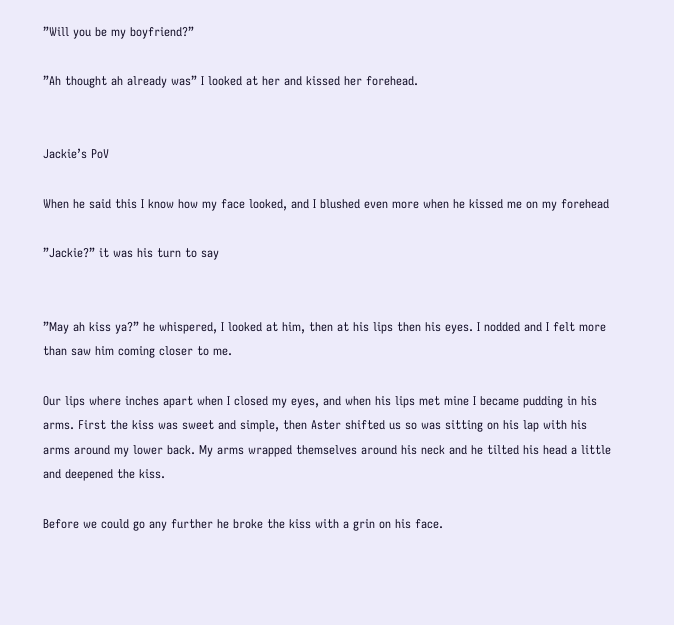”Will you be my boyfriend?”

”Ah thought ah already was” I looked at her and kissed her forehead.


Jackie’s PoV

When he said this I know how my face looked, and I blushed even more when he kissed me on my forehead

”Jackie?” it was his turn to say


”May ah kiss ya?” he whispered, I looked at him, then at his lips then his eyes. I nodded and I felt more than saw him coming closer to me.

Our lips where inches apart when I closed my eyes, and when his lips met mine I became pudding in his arms. First the kiss was sweet and simple, then Aster shifted us so was sitting on his lap with his arms around my lower back. My arms wrapped themselves around his neck and he tilted his head a little and deepened the kiss.

Before we could go any further he broke the kiss with a grin on his face.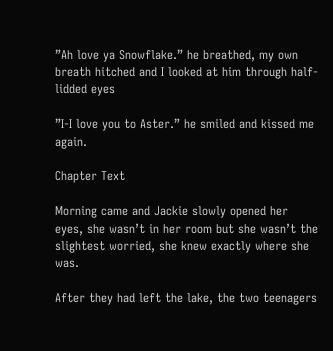”Ah love ya Snowflake.” he breathed, my own breath hitched and I looked at him through half-lidded eyes

”I-I love you to Aster.” he smiled and kissed me again.

Chapter Text

Morning came and Jackie slowly opened her eyes, she wasn’t in her room but she wasn’t the slightest worried, she knew exactly where she was.

After they had left the lake, the two teenagers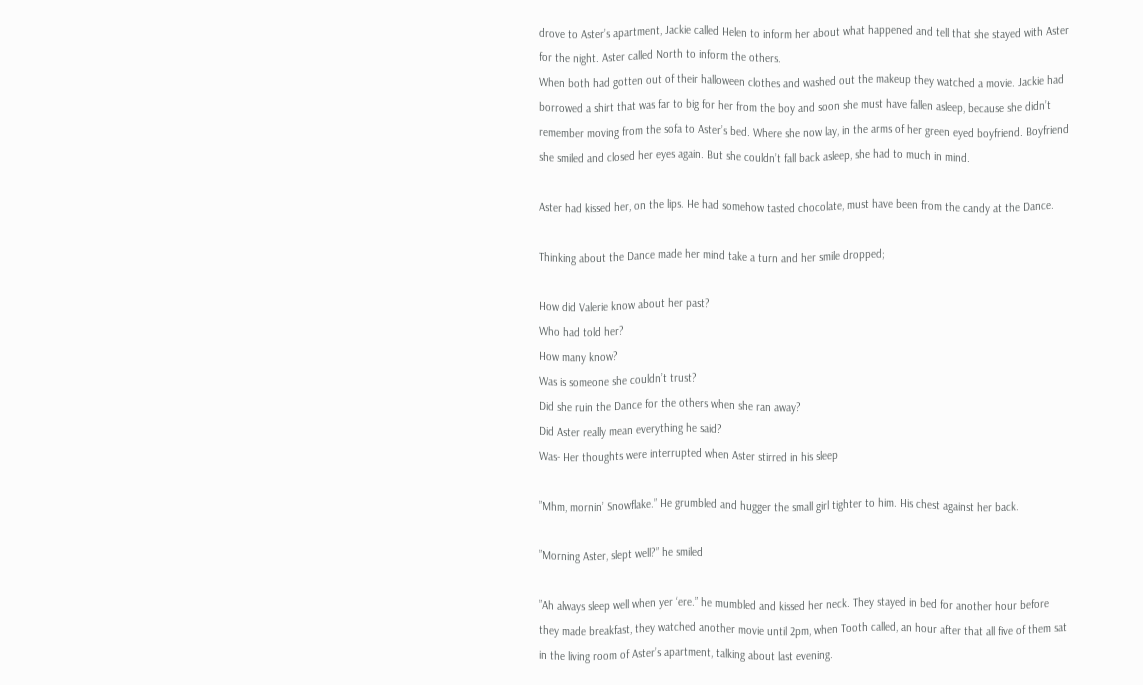drove to Aster’s apartment, Jackie called Helen to inform her about what happened and tell that she stayed with Aster for the night. Aster called North to inform the others.
When both had gotten out of their halloween clothes and washed out the makeup they watched a movie. Jackie had borrowed a shirt that was far to big for her from the boy and soon she must have fallen asleep, because she didn’t remember moving from the sofa to Aster’s bed. Where she now lay, in the arms of her green eyed boyfriend. Boyfriend she smiled and closed her eyes again. But she couldn’t fall back asleep, she had to much in mind.

Aster had kissed her, on the lips. He had somehow tasted chocolate, must have been from the candy at the Dance.

Thinking about the Dance made her mind take a turn and her smile dropped;

How did Valerie know about her past?
Who had told her?
How many know?
Was is someone she couldn’t trust?
Did she ruin the Dance for the others when she ran away?
Did Aster really mean everything he said?
Was- Her thoughts were interrupted when Aster stirred in his sleep

”Mhm, mornin’ Snowflake.” He grumbled and hugger the small girl tighter to him. His chest against her back.

”Morning Aster, slept well?” he smiled

”Ah always sleep well when yer ‘ere.” he mumbled and kissed her neck. They stayed in bed for another hour before they made breakfast, they watched another movie until 2pm, when Tooth called, an hour after that all five of them sat in the living room of Aster’s apartment, talking about last evening.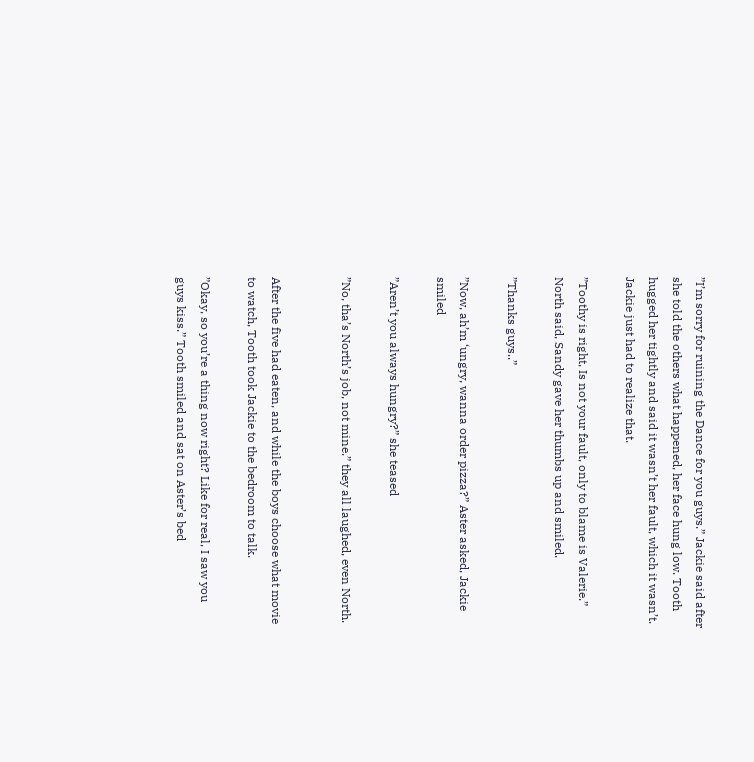”I’m sorry for ruining the Dance for you guys.” Jackie said after she told the others what happened, her face hung low. Tooth hugged her tightly and said it wasn’t her fault, which it wasn’t. Jackie just had to realize that.

”Toothy is right, Is not your fault, only to blame is Valerie.” North said, Sandy gave her thumbs up and smiled.

”Thanks guys..”

”Now, ah’m ‘ungry, wanna order pizza?” Aster asked, Jackie smiled

”Aren’t you always hungry?” she teased

”No, tha’s North’s job, not mine.” they all laughed, even North.


After the five had eaten, and while the boys choose what movie to watch, Tooth took Jackie to the bedroom to talk.

”Okay, so you’re a thing now right? Like for real, I saw you guys kiss.” Tooth smiled and sat on Aster’s bed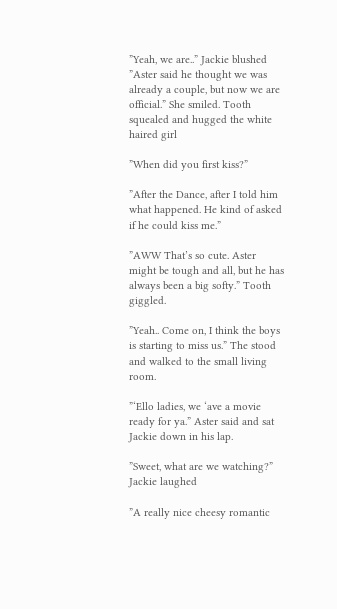”Yeah, we are..” Jackie blushed ”Aster said he thought we was already a couple, but now we are official.” She smiled. Tooth squealed and hugged the white haired girl

”When did you first kiss?”

”After the Dance, after I told him what happened. He kind of asked if he could kiss me.”

”AWW That’s so cute. Aster might be tough and all, but he has always been a big softy.” Tooth giggled.

”Yeah.. Come on, I think the boys is starting to miss us.” The stood and walked to the small living room.

”‘Ello ladies, we ‘ave a movie ready for ya.” Aster said and sat Jackie down in his lap.

”Sweet, what are we watching?” Jackie laughed

”A really nice cheesy romantic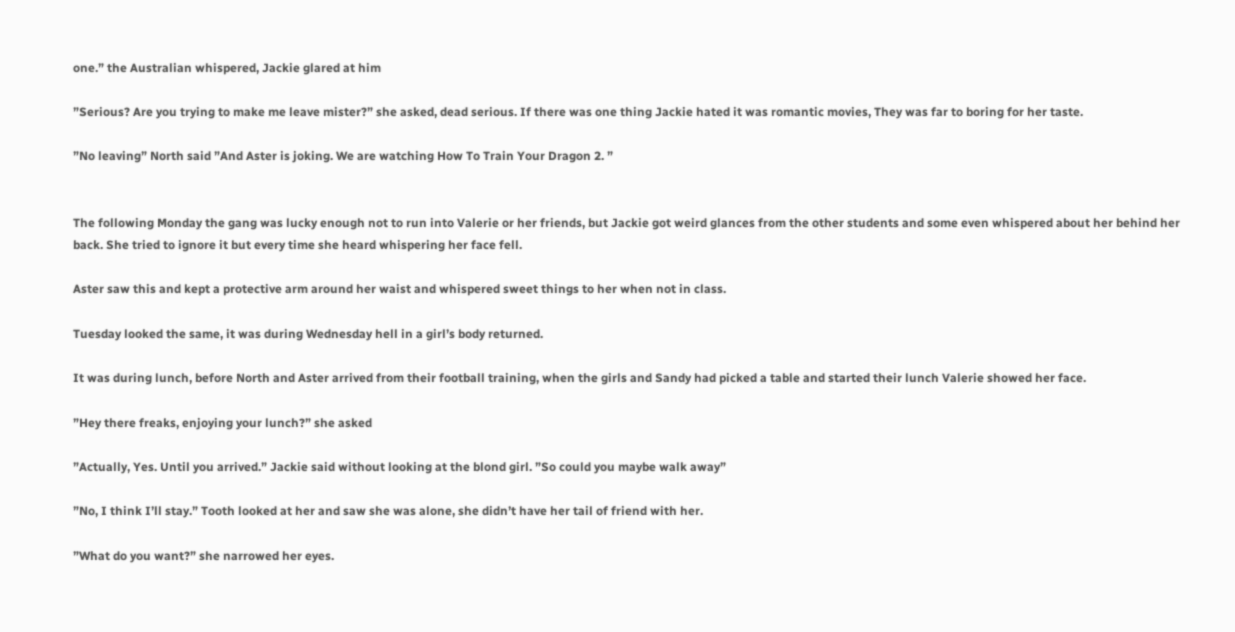one.” the Australian whispered, Jackie glared at him

”Serious? Are you trying to make me leave mister?” she asked, dead serious. If there was one thing Jackie hated it was romantic movies, They was far to boring for her taste.

”No leaving” North said ”And Aster is joking. We are watching How To Train Your Dragon 2. ”


The following Monday the gang was lucky enough not to run into Valerie or her friends, but Jackie got weird glances from the other students and some even whispered about her behind her back. She tried to ignore it but every time she heard whispering her face fell.

Aster saw this and kept a protective arm around her waist and whispered sweet things to her when not in class.

Tuesday looked the same, it was during Wednesday hell in a girl’s body returned.

It was during lunch, before North and Aster arrived from their football training, when the girls and Sandy had picked a table and started their lunch Valerie showed her face.

”Hey there freaks, enjoying your lunch?” she asked

”Actually, Yes. Until you arrived.” Jackie said without looking at the blond girl. ”So could you maybe walk away”

”No, I think I’ll stay.” Tooth looked at her and saw she was alone, she didn’t have her tail of friend with her.

”What do you want?” she narrowed her eyes.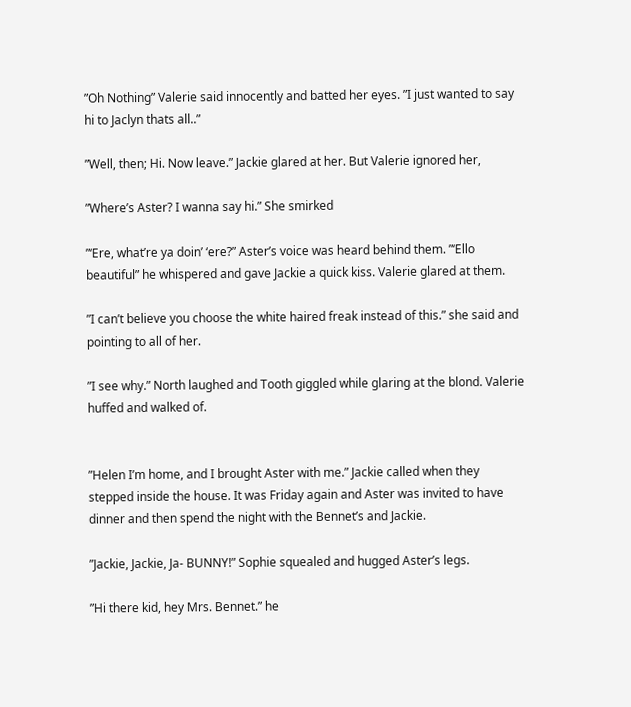”Oh Nothing” Valerie said innocently and batted her eyes. ”I just wanted to say hi to Jaclyn thats all..”

”Well, then; Hi. Now leave.” Jackie glared at her. But Valerie ignored her,

”Where’s Aster? I wanna say hi.” She smirked

”‘Ere, what’re ya doin’ ‘ere?” Aster’s voice was heard behind them. ”‘Ello beautiful” he whispered and gave Jackie a quick kiss. Valerie glared at them.

”I can’t believe you choose the white haired freak instead of this.” she said and pointing to all of her.

”I see why.” North laughed and Tooth giggled while glaring at the blond. Valerie huffed and walked of.


”Helen I’m home, and I brought Aster with me.” Jackie called when they stepped inside the house. It was Friday again and Aster was invited to have dinner and then spend the night with the Bennet’s and Jackie.

”Jackie, Jackie, Ja- BUNNY!” Sophie squealed and hugged Aster’s legs.

”Hi there kid, hey Mrs. Bennet.” he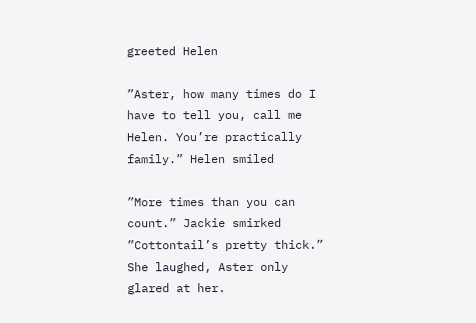greeted Helen

”Aster, how many times do I have to tell you, call me Helen. You’re practically family.” Helen smiled

”More times than you can count.” Jackie smirked ”Cottontail’s pretty thick.” She laughed, Aster only glared at her.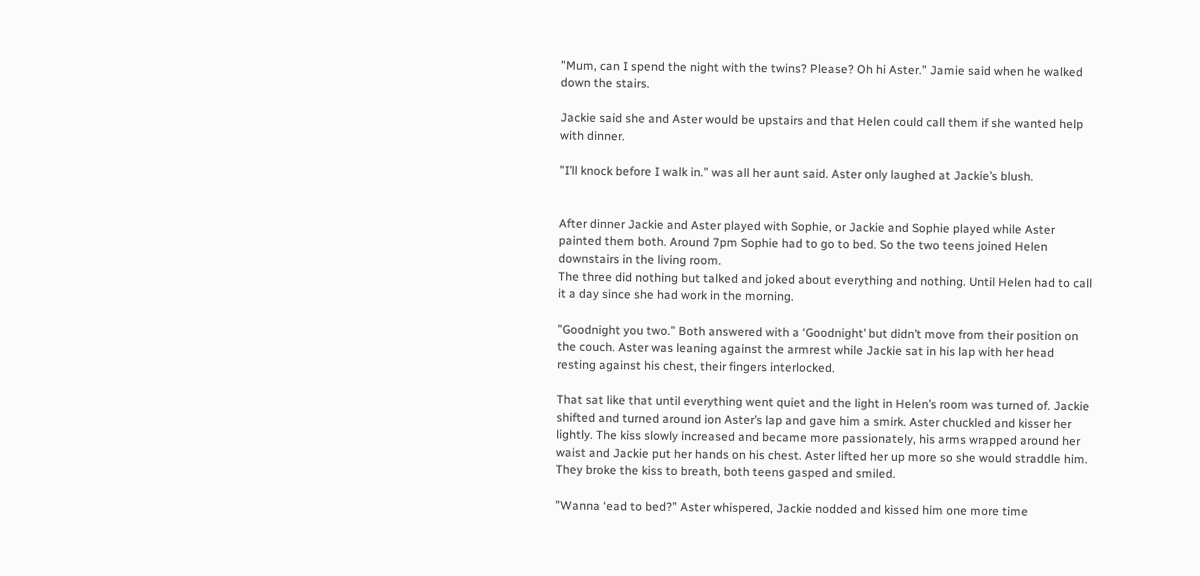”Mum, can I spend the night with the twins? Please? Oh hi Aster.” Jamie said when he walked down the stairs.

Jackie said she and Aster would be upstairs and that Helen could call them if she wanted help with dinner.

”I’ll knock before I walk in.” was all her aunt said. Aster only laughed at Jackie’s blush.


After dinner Jackie and Aster played with Sophie, or Jackie and Sophie played while Aster painted them both. Around 7pm Sophie had to go to bed. So the two teens joined Helen downstairs in the living room.
The three did nothing but talked and joked about everything and nothing. Until Helen had to call it a day since she had work in the morning.

”Goodnight you two.” Both answered with a ‘Goodnight’ but didn’t move from their position on the couch. Aster was leaning against the armrest while Jackie sat in his lap with her head resting against his chest, their fingers interlocked.

That sat like that until everything went quiet and the light in Helen’s room was turned of. Jackie shifted and turned around ion Aster’s lap and gave him a smirk. Aster chuckled and kisser her lightly. The kiss slowly increased and became more passionately, his arms wrapped around her waist and Jackie put her hands on his chest. Aster lifted her up more so she would straddle him. They broke the kiss to breath, both teens gasped and smiled.

”Wanna ‘ead to bed?” Aster whispered, Jackie nodded and kissed him one more time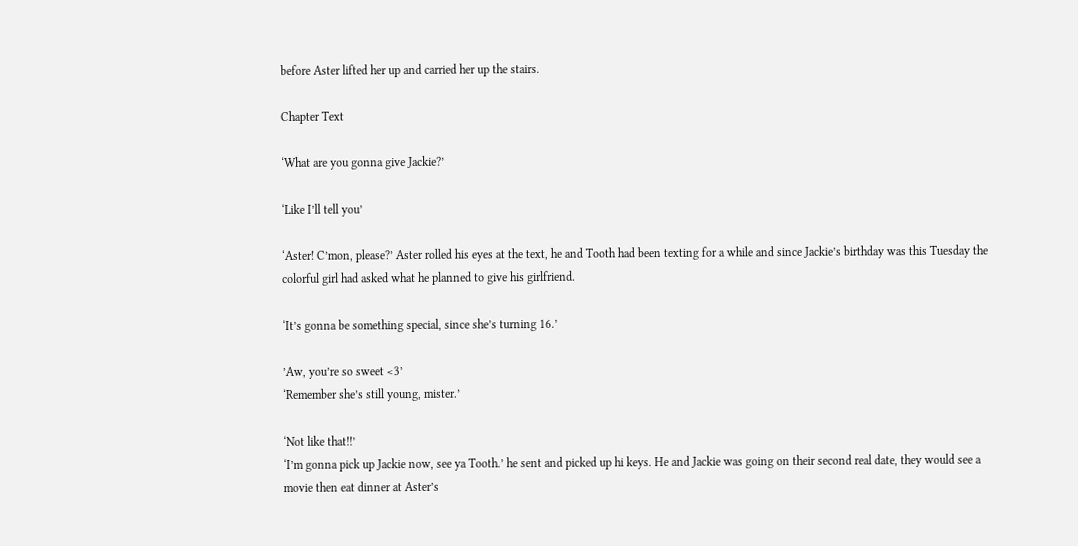before Aster lifted her up and carried her up the stairs.

Chapter Text

‘What are you gonna give Jackie?’

‘Like I’ll tell you’

‘Aster! C’mon, please?’ Aster rolled his eyes at the text, he and Tooth had been texting for a while and since Jackie’s birthday was this Tuesday the colorful girl had asked what he planned to give his girlfriend.

‘It’s gonna be something special, since she’s turning 16.’

’Aw, you’re so sweet <3’
‘Remember she’s still young, mister.’

‘Not like that!!’
‘I’m gonna pick up Jackie now, see ya Tooth.’ he sent and picked up hi keys. He and Jackie was going on their second real date, they would see a movie then eat dinner at Aster’s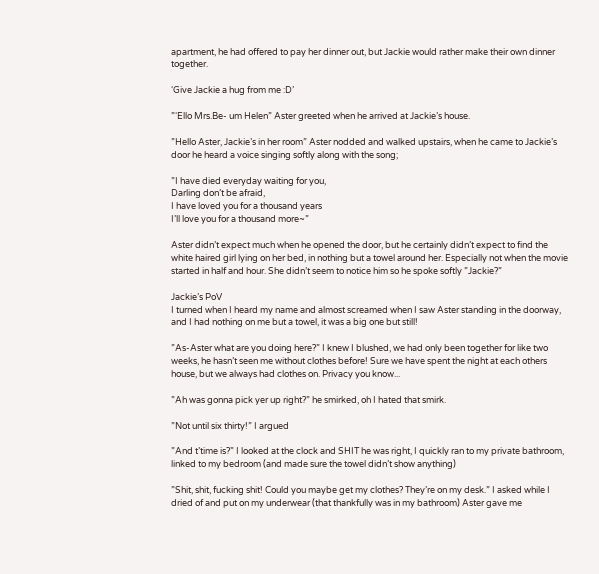apartment, he had offered to pay her dinner out, but Jackie would rather make their own dinner together.

‘Give Jackie a hug from me :D’

”‘Ello Mrs.Be- um Helen” Aster greeted when he arrived at Jackie’s house.

”Hello Aster, Jackie’s in her room” Aster nodded and walked upstairs, when he came to Jackie’s door he heard a voice singing softly along with the song;

”I have died everyday waiting for you,
Darling don’t be afraid,
I have loved you for a thousand years
I’ll love you for a thousand more~”

Aster didn’t expect much when he opened the door, but he certainly didn’t expect to find the white haired girl lying on her bed, in nothing but a towel around her. Especially not when the movie started in half and hour. She didn’t seem to notice him so he spoke softly ”Jackie?”

Jackie’s PoV
I turned when I heard my name and almost screamed when I saw Aster standing in the doorway, and I had nothing on me but a towel, it was a big one but still!

”As-Aster what are you doing here?” I knew I blushed, we had only been together for like two weeks, he hasn’t seen me without clothes before! Sure we have spent the night at each others house, but we always had clothes on. Privacy you know...

”Ah was gonna pick yer up right?” he smirked, oh I hated that smirk.

”Not until six thirty!” I argued

”And t’time is?” I looked at the clock and SHIT he was right, I quickly ran to my private bathroom, linked to my bedroom (and made sure the towel didn’t show anything)

”Shit, shit, fucking shit! Could you maybe get my clothes? They’re on my desk.” I asked while I dried of and put on my underwear (that thankfully was in my bathroom) Aster gave me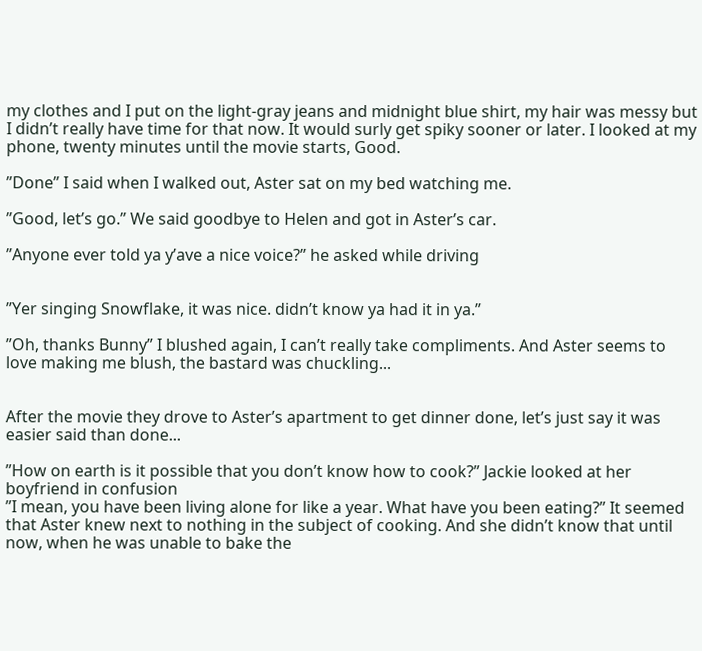my clothes and I put on the light-gray jeans and midnight blue shirt, my hair was messy but I didn’t really have time for that now. It would surly get spiky sooner or later. I looked at my phone, twenty minutes until the movie starts, Good.

”Done” I said when I walked out, Aster sat on my bed watching me.

”Good, let’s go.” We said goodbye to Helen and got in Aster’s car.

”Anyone ever told ya y’ave a nice voice?” he asked while driving


”Yer singing Snowflake, it was nice. didn’t know ya had it in ya.”

”Oh, thanks Bunny” I blushed again, I can’t really take compliments. And Aster seems to love making me blush, the bastard was chuckling...


After the movie they drove to Aster’s apartment to get dinner done, let’s just say it was easier said than done...

”How on earth is it possible that you don’t know how to cook?” Jackie looked at her boyfriend in confusion
”I mean, you have been living alone for like a year. What have you been eating?” It seemed that Aster knew next to nothing in the subject of cooking. And she didn’t know that until now, when he was unable to bake the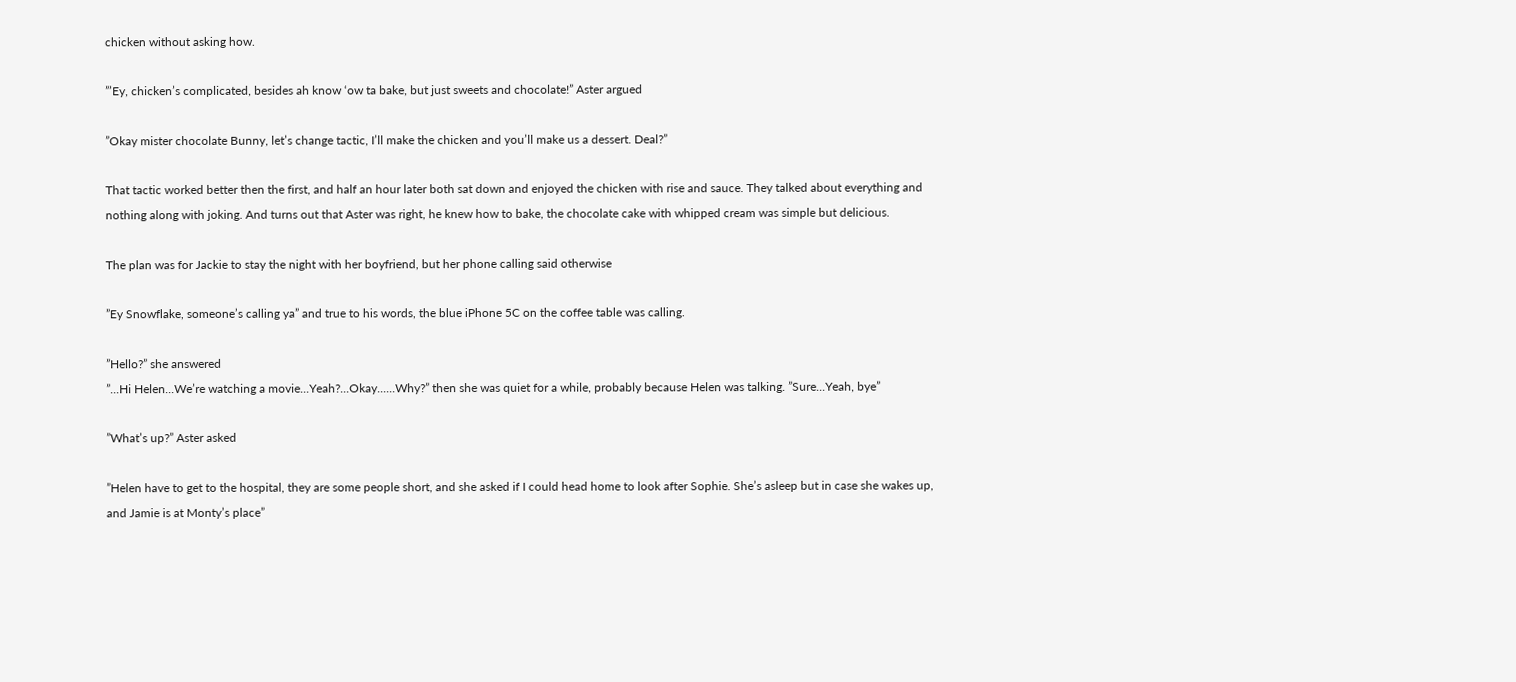chicken without asking how.

”’Ey, chicken’s complicated, besides ah know ‘ow ta bake, but just sweets and chocolate!” Aster argued

”Okay mister chocolate Bunny, let’s change tactic, I’ll make the chicken and you’ll make us a dessert. Deal?”

That tactic worked better then the first, and half an hour later both sat down and enjoyed the chicken with rise and sauce. They talked about everything and nothing along with joking. And turns out that Aster was right, he knew how to bake, the chocolate cake with whipped cream was simple but delicious.

The plan was for Jackie to stay the night with her boyfriend, but her phone calling said otherwise

”Ey Snowflake, someone’s calling ya” and true to his words, the blue iPhone 5C on the coffee table was calling.

”Hello?” she answered
”...Hi Helen...We’re watching a movie...Yeah?...Okay......Why?” then she was quiet for a while, probably because Helen was talking. ”Sure...Yeah, bye”

”What’s up?” Aster asked

”Helen have to get to the hospital, they are some people short, and she asked if I could head home to look after Sophie. She’s asleep but in case she wakes up, and Jamie is at Monty’s place”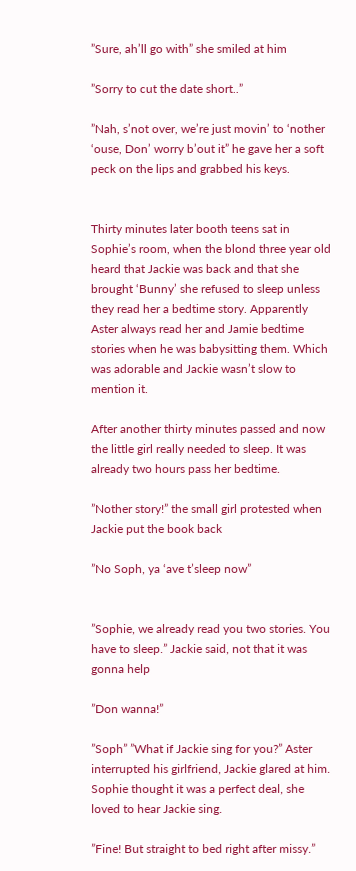”Sure, ah’ll go with” she smiled at him

”Sorry to cut the date short..”

”Nah, s’not over, we’re just movin’ to ‘nother ‘ouse, Don’ worry b’out it” he gave her a soft peck on the lips and grabbed his keys.


Thirty minutes later booth teens sat in Sophie’s room, when the blond three year old heard that Jackie was back and that she brought ‘Bunny’ she refused to sleep unless they read her a bedtime story. Apparently Aster always read her and Jamie bedtime stories when he was babysitting them. Which was adorable and Jackie wasn’t slow to mention it.

After another thirty minutes passed and now the little girl really needed to sleep. It was already two hours pass her bedtime.

”Nother story!” the small girl protested when Jackie put the book back

”No Soph, ya ‘ave t’sleep now”


”Sophie, we already read you two stories. You have to sleep.” Jackie said, not that it was gonna help

”Don wanna!”

”Soph” ”What if Jackie sing for you?” Aster interrupted his girlfriend, Jackie glared at him. Sophie thought it was a perfect deal, she loved to hear Jackie sing.

”Fine! But straight to bed right after missy.”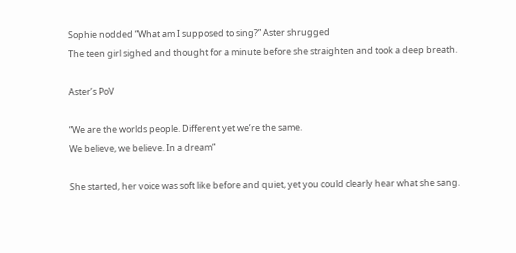Sophie nodded ”What am I supposed to sing?” Aster shrugged
The teen girl sighed and thought for a minute before she straighten and took a deep breath.

Aster’s PoV

”We are the worlds people. Different yet we’re the same.
We believe, we believe. In a dream”

She started, her voice was soft like before and quiet, yet you could clearly hear what she sang.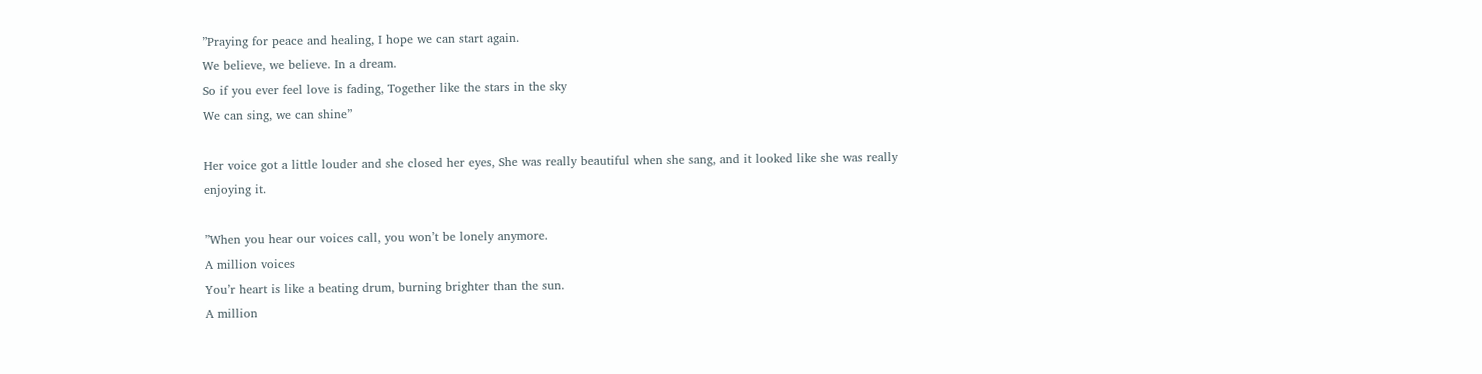”Praying for peace and healing, I hope we can start again.
We believe, we believe. In a dream.
So if you ever feel love is fading, Together like the stars in the sky
We can sing, we can shine”

Her voice got a little louder and she closed her eyes, She was really beautiful when she sang, and it looked like she was really enjoying it.

”When you hear our voices call, you won’t be lonely anymore.
A million voices
You’r heart is like a beating drum, burning brighter than the sun.
A million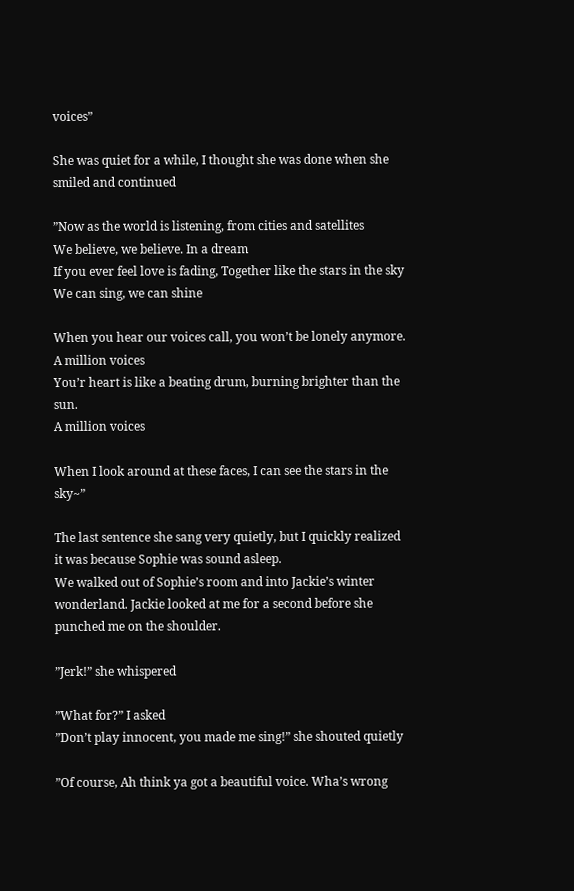voices”

She was quiet for a while, I thought she was done when she smiled and continued

”Now as the world is listening, from cities and satellites
We believe, we believe. In a dream
If you ever feel love is fading, Together like the stars in the sky
We can sing, we can shine

When you hear our voices call, you won’t be lonely anymore.
A million voices
You’r heart is like a beating drum, burning brighter than the sun.
A million voices

When I look around at these faces, I can see the stars in the sky~”

The last sentence she sang very quietly, but I quickly realized it was because Sophie was sound asleep.
We walked out of Sophie’s room and into Jackie’s winter wonderland. Jackie looked at me for a second before she punched me on the shoulder.

”Jerk!” she whispered

”What for?” I asked
”Don’t play innocent, you made me sing!” she shouted quietly

”Of course, Ah think ya got a beautiful voice. Wha’s wrong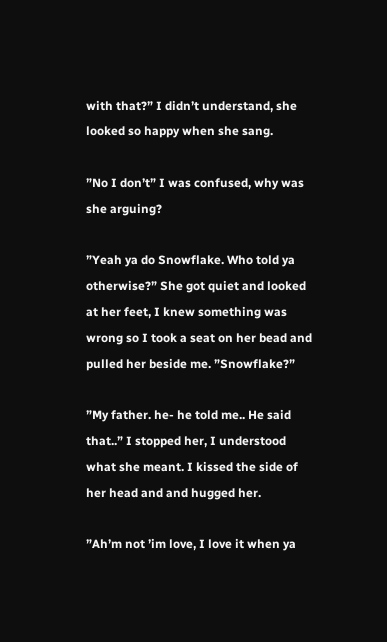with that?” I didn’t understand, she looked so happy when she sang.

”No I don’t” I was confused, why was she arguing?

”Yeah ya do Snowflake. Who told ya otherwise?” She got quiet and looked at her feet, I knew something was wrong so I took a seat on her bead and pulled her beside me. ”Snowflake?”

”My father. he- he told me.. He said that..” I stopped her, I understood what she meant. I kissed the side of her head and and hugged her.

”Ah’m not ’im love, I love it when ya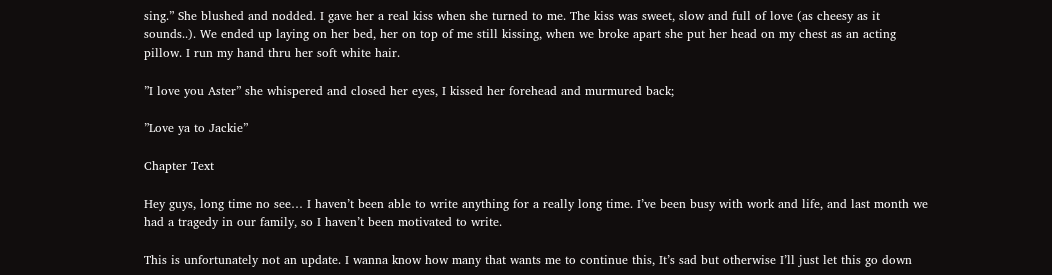sing.” She blushed and nodded. I gave her a real kiss when she turned to me. The kiss was sweet, slow and full of love (as cheesy as it sounds..). We ended up laying on her bed, her on top of me still kissing, when we broke apart she put her head on my chest as an acting pillow. I run my hand thru her soft white hair.

”I love you Aster” she whispered and closed her eyes, I kissed her forehead and murmured back;

”Love ya to Jackie”

Chapter Text

Hey guys, long time no see… I haven’t been able to write anything for a really long time. I’ve been busy with work and life, and last month we had a tragedy in our family, so I haven’t been motivated to write.

This is unfortunately not an update. I wanna know how many that wants me to continue this, It’s sad but otherwise I’ll just let this go down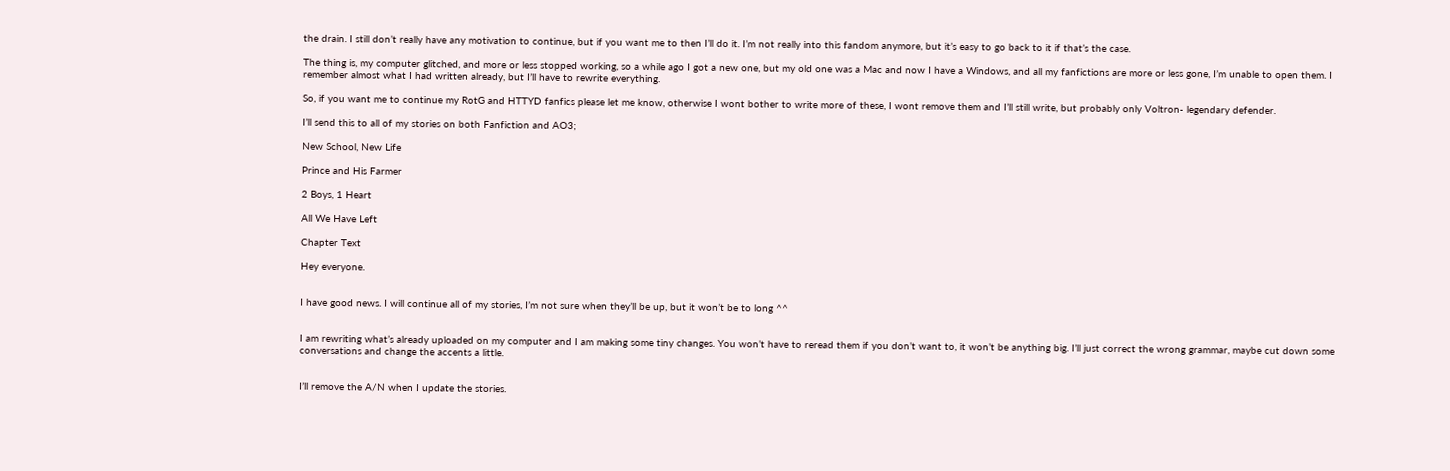the drain. I still don’t really have any motivation to continue, but if you want me to then I’ll do it. I’m not really into this fandom anymore, but it’s easy to go back to it if that’s the case.

The thing is, my computer glitched, and more or less stopped working, so a while ago I got a new one, but my old one was a Mac and now I have a Windows, and all my fanfictions are more or less gone, I’m unable to open them. I remember almost what I had written already, but I’ll have to rewrite everything.

So, if you want me to continue my RotG and HTTYD fanfics please let me know, otherwise I wont bother to write more of these, I wont remove them and I’ll still write, but probably only Voltron- legendary defender.

I’ll send this to all of my stories on both Fanfiction and AO3;

New School, New Life

Prince and His Farmer

2 Boys, 1 Heart

All We Have Left

Chapter Text

Hey everyone.


I have good news. I will continue all of my stories, I’m not sure when they’ll be up, but it won’t be to long ^^


I am rewriting what’s already uploaded on my computer and I am making some tiny changes. You won’t have to reread them if you don’t want to, it won’t be anything big. I’ll just correct the wrong grammar, maybe cut down some conversations and change the accents a little.


I’ll remove the A/N when I update the stories.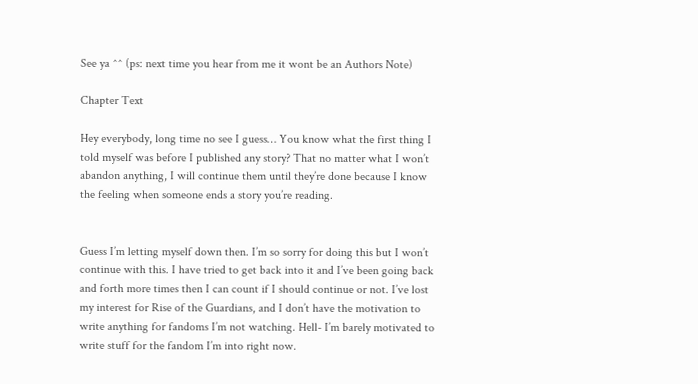See ya ^^ (ps: next time you hear from me it wont be an Authors Note)

Chapter Text

Hey everybody, long time no see I guess… You know what the first thing I told myself was before I published any story? That no matter what I won’t abandon anything, I will continue them until they’re done because I know the feeling when someone ends a story you’re reading.


Guess I’m letting myself down then. I’m so sorry for doing this but I won’t continue with this. I have tried to get back into it and I’ve been going back and forth more times then I can count if I should continue or not. I’ve lost my interest for Rise of the Guardians, and I don’t have the motivation to write anything for fandoms I’m not watching. Hell- I’m barely motivated to write stuff for the fandom I’m into right now.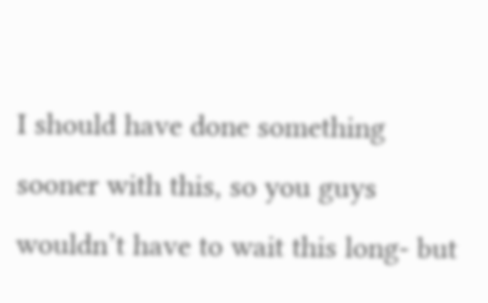I should have done something sooner with this, so you guys wouldn’t have to wait this long- but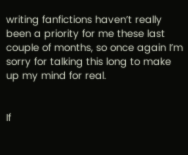writing fanfictions haven’t really been a priority for me these last couple of months, so once again I’m sorry for talking this long to make up my mind for real.


If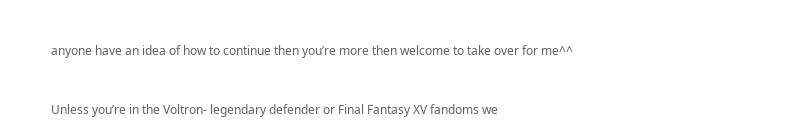anyone have an idea of how to continue then you’re more then welcome to take over for me^^


Unless you’re in the Voltron- legendary defender or Final Fantasy XV fandoms we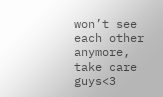won’t see each other anymore, take care guys<3